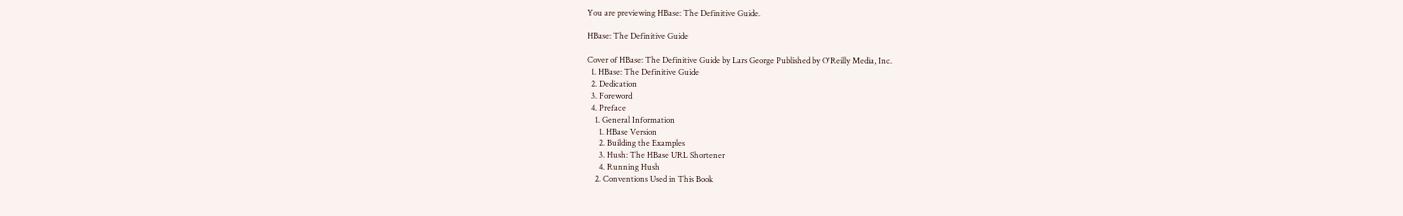You are previewing HBase: The Definitive Guide.

HBase: The Definitive Guide

Cover of HBase: The Definitive Guide by Lars George Published by O'Reilly Media, Inc.
  1. HBase: The Definitive Guide
  2. Dedication
  3. Foreword
  4. Preface
    1. General Information
      1. HBase Version
      2. Building the Examples
      3. Hush: The HBase URL Shortener
      4. Running Hush
    2. Conventions Used in This Book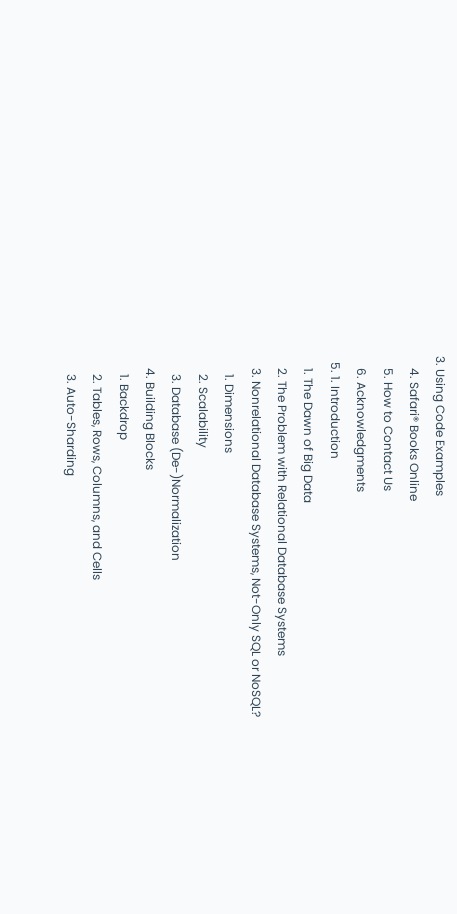3. Using Code Examples
    4. Safari® Books Online
    5. How to Contact Us
    6. Acknowledgments
  5. 1. Introduction
    1. The Dawn of Big Data
    2. The Problem with Relational Database Systems
    3. Nonrelational Database Systems, Not-Only SQL or NoSQL?
      1. Dimensions
      2. Scalability
      3. Database (De-)Normalization
    4. Building Blocks
      1. Backdrop
      2. Tables, Rows, Columns, and Cells
      3. Auto-Sharding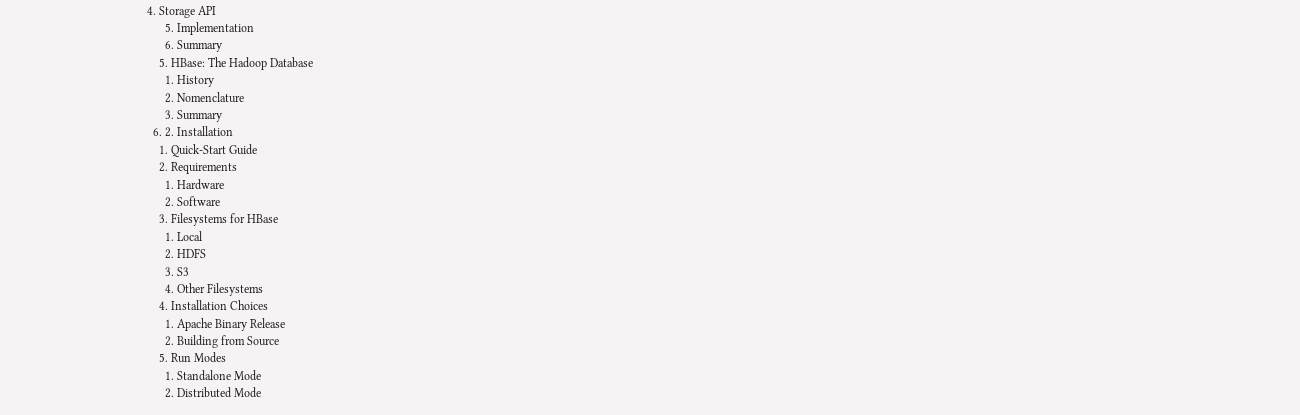4. Storage API
      5. Implementation
      6. Summary
    5. HBase: The Hadoop Database
      1. History
      2. Nomenclature
      3. Summary
  6. 2. Installation
    1. Quick-Start Guide
    2. Requirements
      1. Hardware
      2. Software
    3. Filesystems for HBase
      1. Local
      2. HDFS
      3. S3
      4. Other Filesystems
    4. Installation Choices
      1. Apache Binary Release
      2. Building from Source
    5. Run Modes
      1. Standalone Mode
      2. Distributed Mode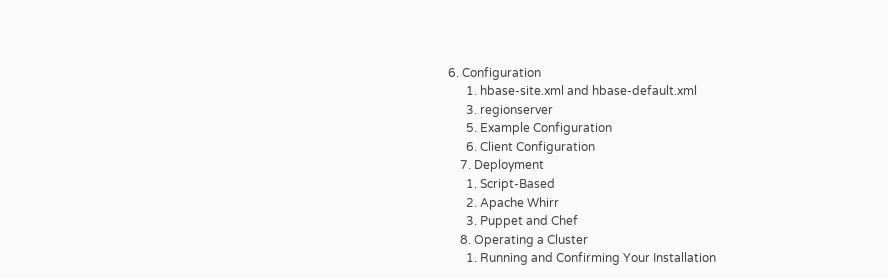6. Configuration
      1. hbase-site.xml and hbase-default.xml
      3. regionserver
      5. Example Configuration
      6. Client Configuration
    7. Deployment
      1. Script-Based
      2. Apache Whirr
      3. Puppet and Chef
    8. Operating a Cluster
      1. Running and Confirming Your Installation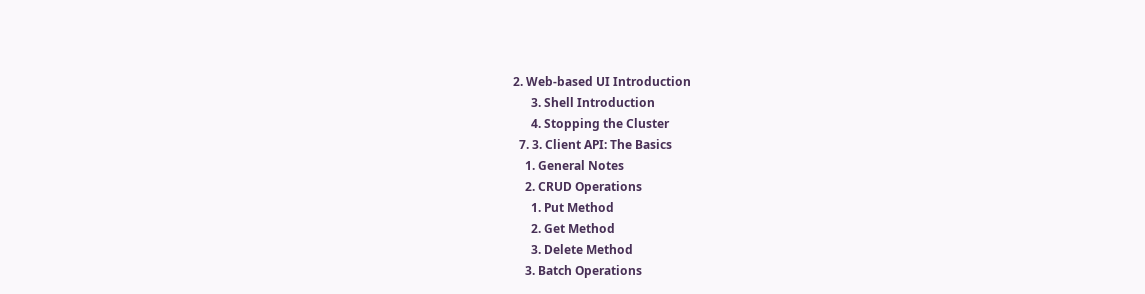2. Web-based UI Introduction
      3. Shell Introduction
      4. Stopping the Cluster
  7. 3. Client API: The Basics
    1. General Notes
    2. CRUD Operations
      1. Put Method
      2. Get Method
      3. Delete Method
    3. Batch Operations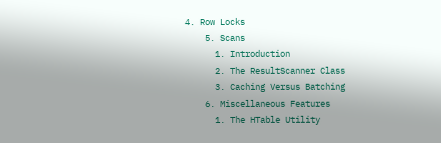4. Row Locks
    5. Scans
      1. Introduction
      2. The ResultScanner Class
      3. Caching Versus Batching
    6. Miscellaneous Features
      1. The HTable Utility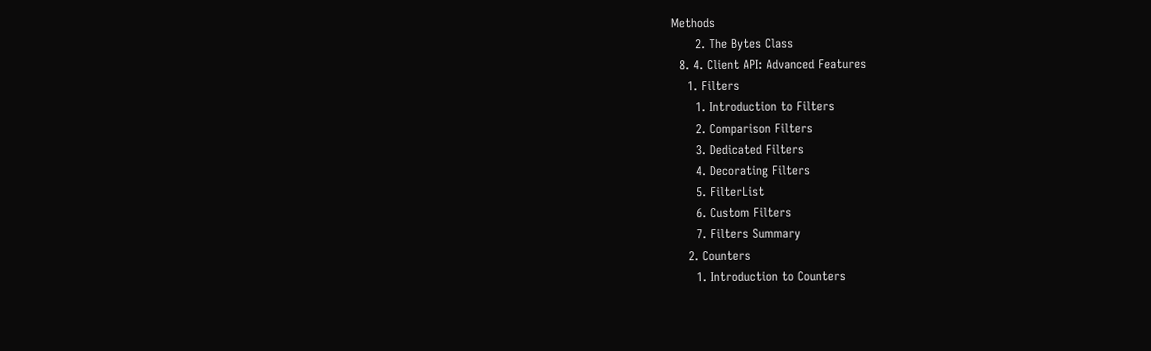Methods
      2. The Bytes Class
  8. 4. Client API: Advanced Features
    1. Filters
      1. Introduction to Filters
      2. Comparison Filters
      3. Dedicated Filters
      4. Decorating Filters
      5. FilterList
      6. Custom Filters
      7. Filters Summary
    2. Counters
      1. Introduction to Counters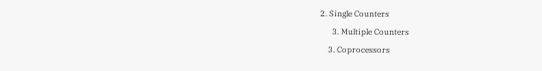2. Single Counters
      3. Multiple Counters
    3. Coprocessors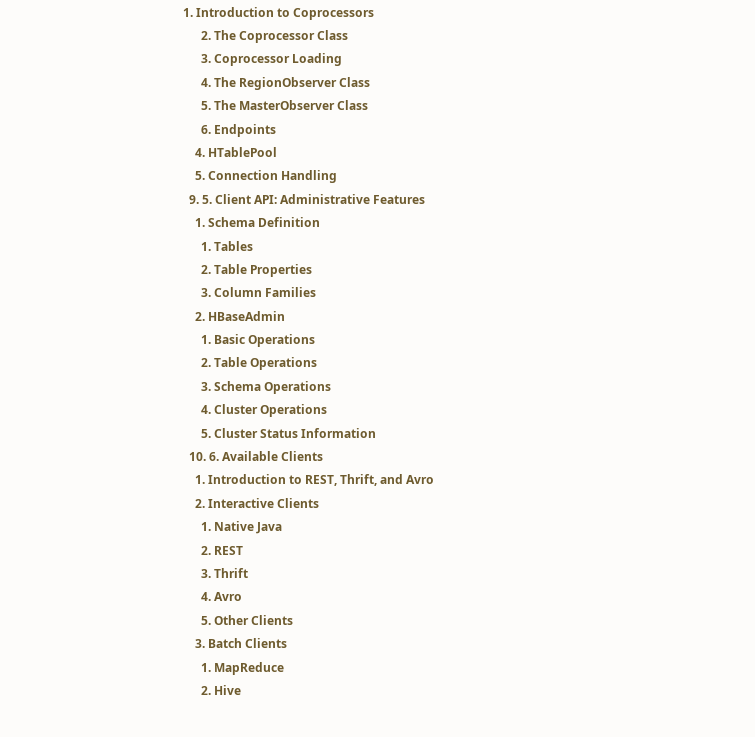1. Introduction to Coprocessors
      2. The Coprocessor Class
      3. Coprocessor Loading
      4. The RegionObserver Class
      5. The MasterObserver Class
      6. Endpoints
    4. HTablePool
    5. Connection Handling
  9. 5. Client API: Administrative Features
    1. Schema Definition
      1. Tables
      2. Table Properties
      3. Column Families
    2. HBaseAdmin
      1. Basic Operations
      2. Table Operations
      3. Schema Operations
      4. Cluster Operations
      5. Cluster Status Information
  10. 6. Available Clients
    1. Introduction to REST, Thrift, and Avro
    2. Interactive Clients
      1. Native Java
      2. REST
      3. Thrift
      4. Avro
      5. Other Clients
    3. Batch Clients
      1. MapReduce
      2. Hive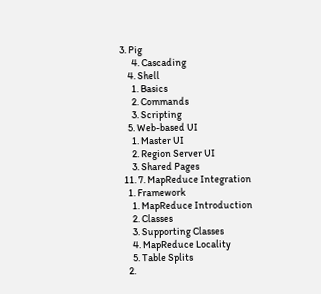3. Pig
      4. Cascading
    4. Shell
      1. Basics
      2. Commands
      3. Scripting
    5. Web-based UI
      1. Master UI
      2. Region Server UI
      3. Shared Pages
  11. 7. MapReduce Integration
    1. Framework
      1. MapReduce Introduction
      2. Classes
      3. Supporting Classes
      4. MapReduce Locality
      5. Table Splits
    2.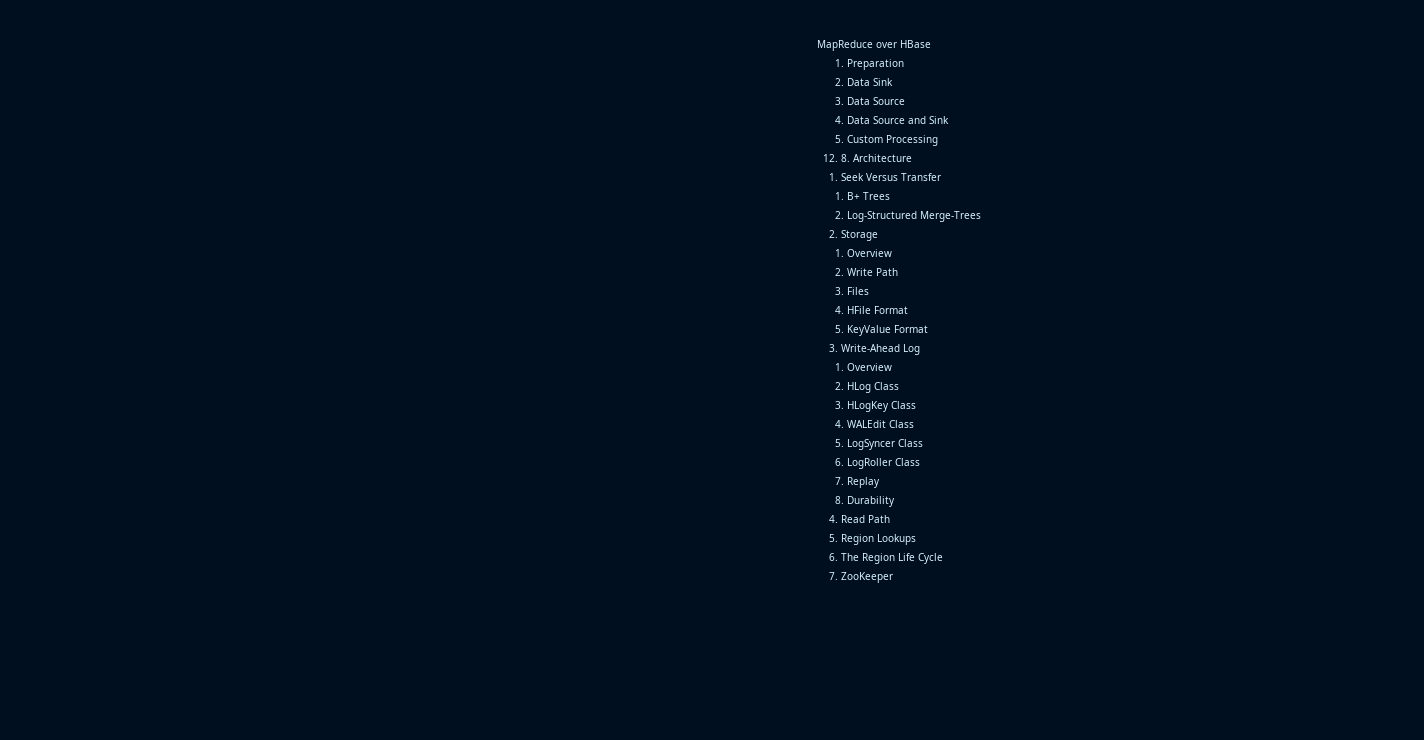MapReduce over HBase
      1. Preparation
      2. Data Sink
      3. Data Source
      4. Data Source and Sink
      5. Custom Processing
  12. 8. Architecture
    1. Seek Versus Transfer
      1. B+ Trees
      2. Log-Structured Merge-Trees
    2. Storage
      1. Overview
      2. Write Path
      3. Files
      4. HFile Format
      5. KeyValue Format
    3. Write-Ahead Log
      1. Overview
      2. HLog Class
      3. HLogKey Class
      4. WALEdit Class
      5. LogSyncer Class
      6. LogRoller Class
      7. Replay
      8. Durability
    4. Read Path
    5. Region Lookups
    6. The Region Life Cycle
    7. ZooKeeper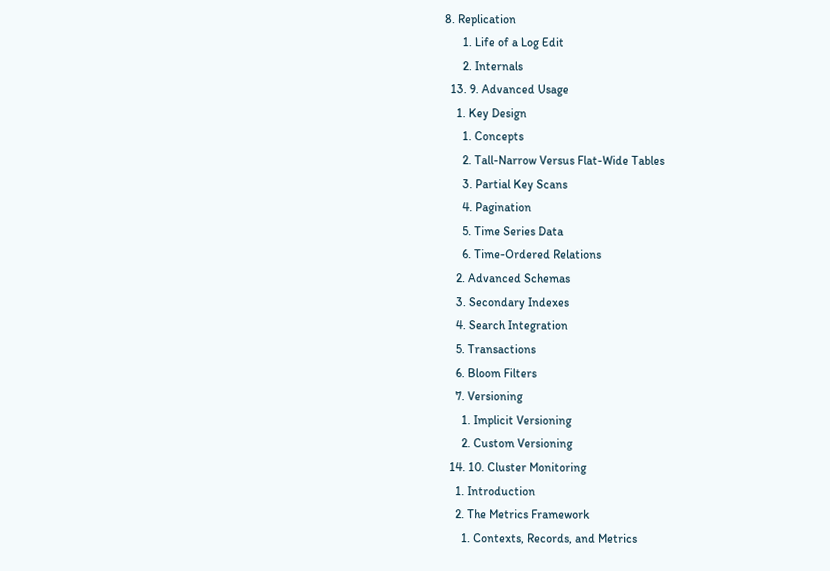8. Replication
      1. Life of a Log Edit
      2. Internals
  13. 9. Advanced Usage
    1. Key Design
      1. Concepts
      2. Tall-Narrow Versus Flat-Wide Tables
      3. Partial Key Scans
      4. Pagination
      5. Time Series Data
      6. Time-Ordered Relations
    2. Advanced Schemas
    3. Secondary Indexes
    4. Search Integration
    5. Transactions
    6. Bloom Filters
    7. Versioning
      1. Implicit Versioning
      2. Custom Versioning
  14. 10. Cluster Monitoring
    1. Introduction
    2. The Metrics Framework
      1. Contexts, Records, and Metrics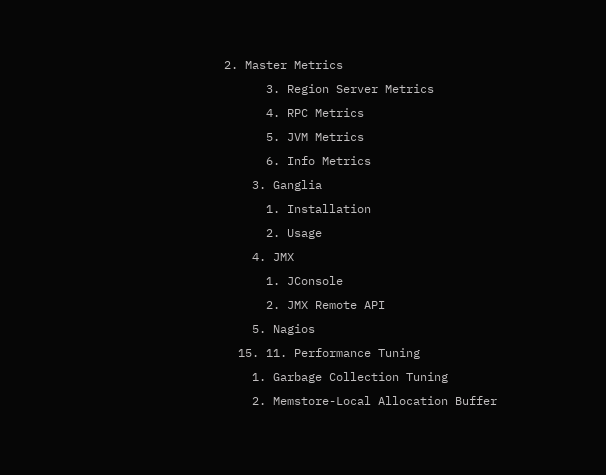2. Master Metrics
      3. Region Server Metrics
      4. RPC Metrics
      5. JVM Metrics
      6. Info Metrics
    3. Ganglia
      1. Installation
      2. Usage
    4. JMX
      1. JConsole
      2. JMX Remote API
    5. Nagios
  15. 11. Performance Tuning
    1. Garbage Collection Tuning
    2. Memstore-Local Allocation Buffer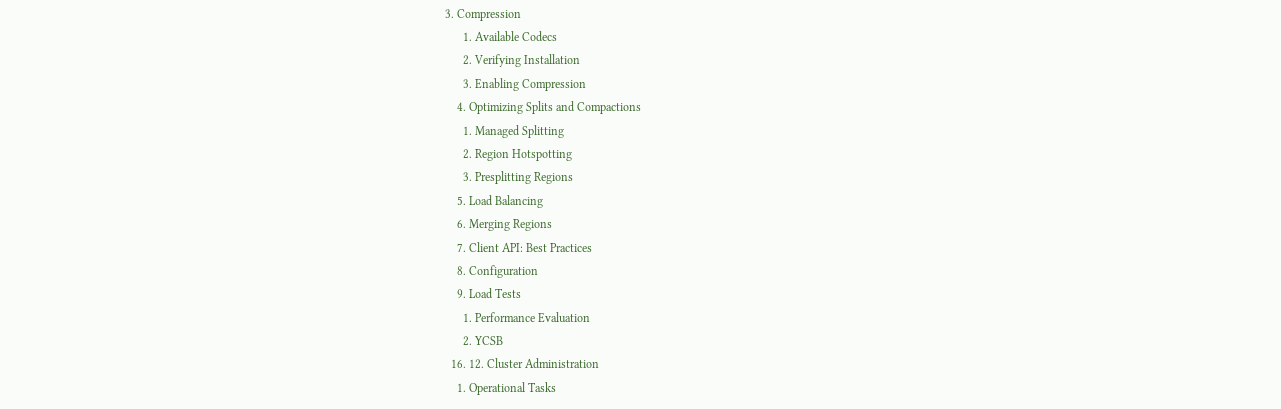3. Compression
      1. Available Codecs
      2. Verifying Installation
      3. Enabling Compression
    4. Optimizing Splits and Compactions
      1. Managed Splitting
      2. Region Hotspotting
      3. Presplitting Regions
    5. Load Balancing
    6. Merging Regions
    7. Client API: Best Practices
    8. Configuration
    9. Load Tests
      1. Performance Evaluation
      2. YCSB
  16. 12. Cluster Administration
    1. Operational Tasks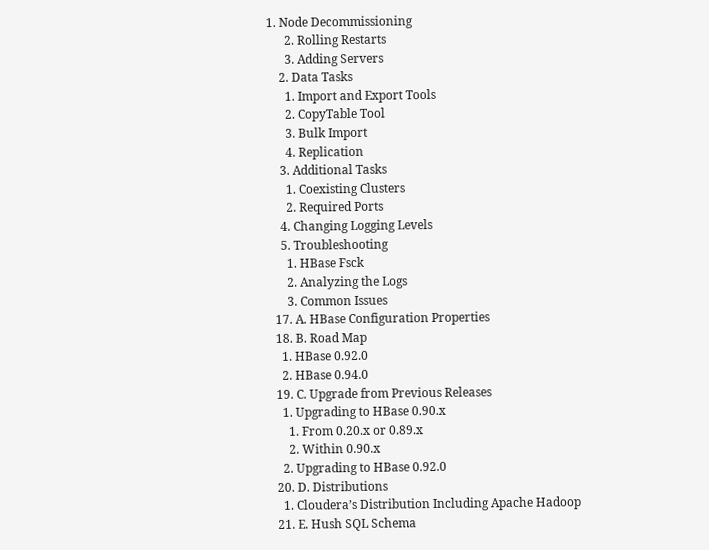1. Node Decommissioning
      2. Rolling Restarts
      3. Adding Servers
    2. Data Tasks
      1. Import and Export Tools
      2. CopyTable Tool
      3. Bulk Import
      4. Replication
    3. Additional Tasks
      1. Coexisting Clusters
      2. Required Ports
    4. Changing Logging Levels
    5. Troubleshooting
      1. HBase Fsck
      2. Analyzing the Logs
      3. Common Issues
  17. A. HBase Configuration Properties
  18. B. Road Map
    1. HBase 0.92.0
    2. HBase 0.94.0
  19. C. Upgrade from Previous Releases
    1. Upgrading to HBase 0.90.x
      1. From 0.20.x or 0.89.x
      2. Within 0.90.x
    2. Upgrading to HBase 0.92.0
  20. D. Distributions
    1. Cloudera’s Distribution Including Apache Hadoop
  21. E. Hush SQL Schema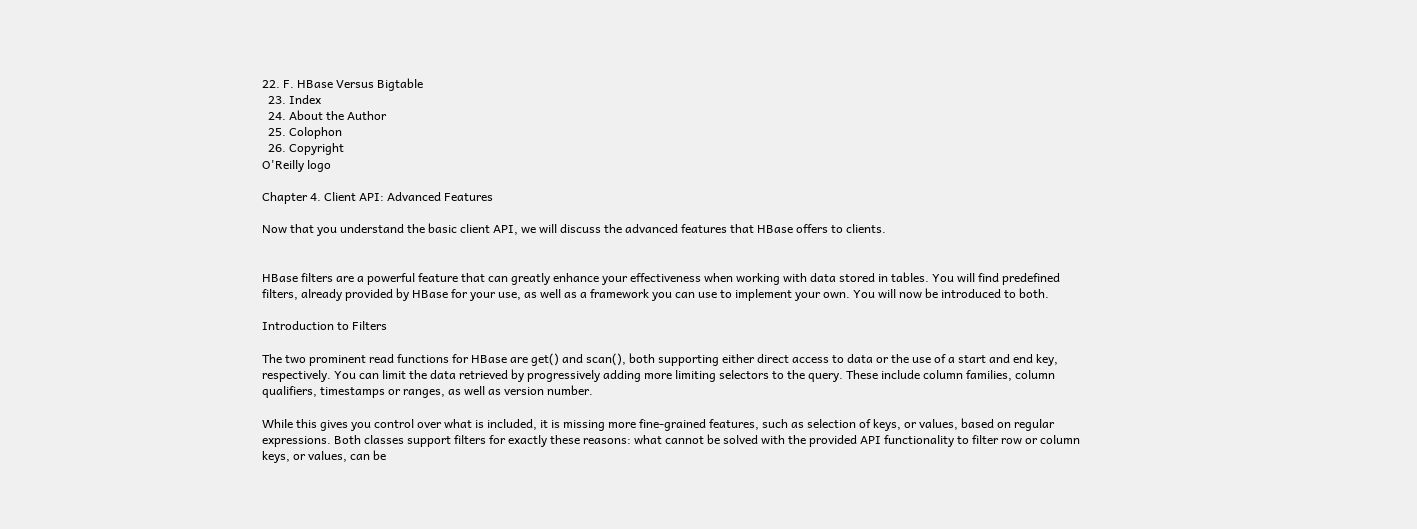22. F. HBase Versus Bigtable
  23. Index
  24. About the Author
  25. Colophon
  26. Copyright
O'Reilly logo

Chapter 4. Client API: Advanced Features

Now that you understand the basic client API, we will discuss the advanced features that HBase offers to clients.


HBase filters are a powerful feature that can greatly enhance your effectiveness when working with data stored in tables. You will find predefined filters, already provided by HBase for your use, as well as a framework you can use to implement your own. You will now be introduced to both.

Introduction to Filters

The two prominent read functions for HBase are get() and scan(), both supporting either direct access to data or the use of a start and end key, respectively. You can limit the data retrieved by progressively adding more limiting selectors to the query. These include column families, column qualifiers, timestamps or ranges, as well as version number.

While this gives you control over what is included, it is missing more fine-grained features, such as selection of keys, or values, based on regular expressions. Both classes support filters for exactly these reasons: what cannot be solved with the provided API functionality to filter row or column keys, or values, can be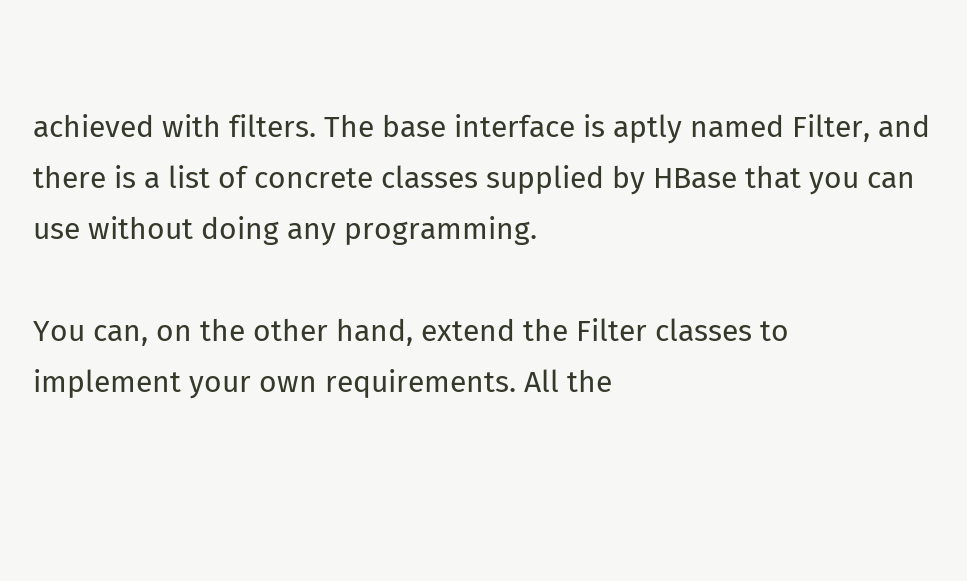achieved with filters. The base interface is aptly named Filter, and there is a list of concrete classes supplied by HBase that you can use without doing any programming.

You can, on the other hand, extend the Filter classes to implement your own requirements. All the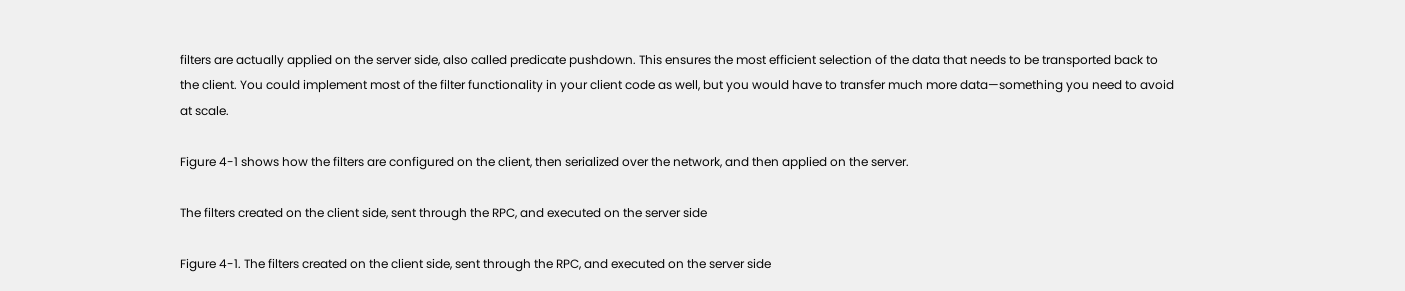filters are actually applied on the server side, also called predicate pushdown. This ensures the most efficient selection of the data that needs to be transported back to the client. You could implement most of the filter functionality in your client code as well, but you would have to transfer much more data—something you need to avoid at scale.

Figure 4-1 shows how the filters are configured on the client, then serialized over the network, and then applied on the server.

The filters created on the client side, sent through the RPC, and executed on the server side

Figure 4-1. The filters created on the client side, sent through the RPC, and executed on the server side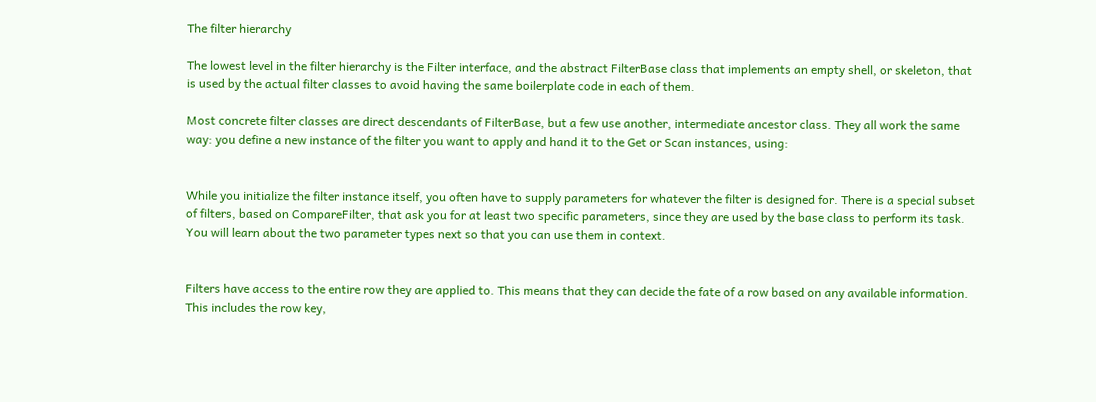The filter hierarchy

The lowest level in the filter hierarchy is the Filter interface, and the abstract FilterBase class that implements an empty shell, or skeleton, that is used by the actual filter classes to avoid having the same boilerplate code in each of them.

Most concrete filter classes are direct descendants of FilterBase, but a few use another, intermediate ancestor class. They all work the same way: you define a new instance of the filter you want to apply and hand it to the Get or Scan instances, using:


While you initialize the filter instance itself, you often have to supply parameters for whatever the filter is designed for. There is a special subset of filters, based on CompareFilter, that ask you for at least two specific parameters, since they are used by the base class to perform its task. You will learn about the two parameter types next so that you can use them in context.


Filters have access to the entire row they are applied to. This means that they can decide the fate of a row based on any available information. This includes the row key,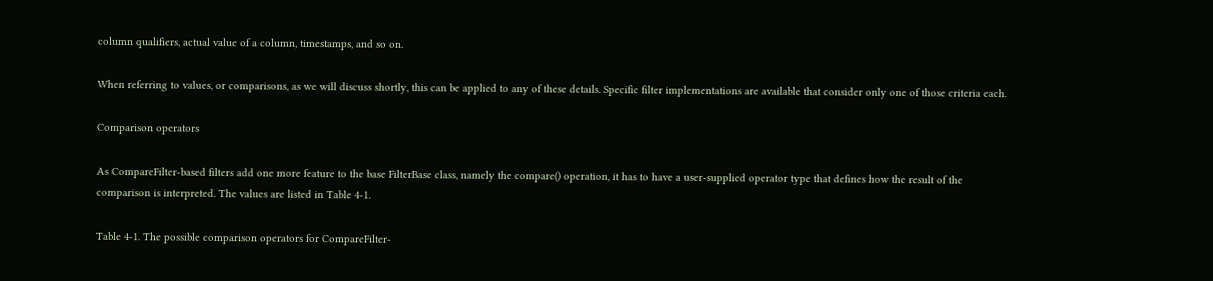column qualifiers, actual value of a column, timestamps, and so on.

When referring to values, or comparisons, as we will discuss shortly, this can be applied to any of these details. Specific filter implementations are available that consider only one of those criteria each.

Comparison operators

As CompareFilter-based filters add one more feature to the base FilterBase class, namely the compare() operation, it has to have a user-supplied operator type that defines how the result of the comparison is interpreted. The values are listed in Table 4-1.

Table 4-1. The possible comparison operators for CompareFilter-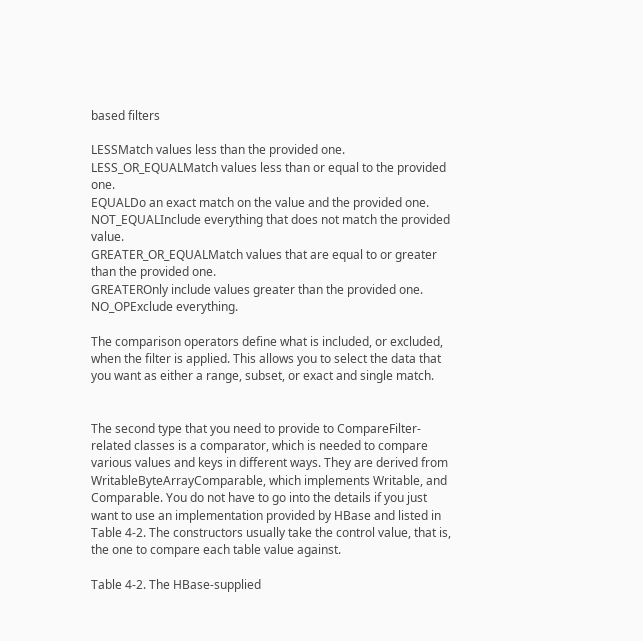based filters

LESSMatch values less than the provided one.
LESS_OR_EQUALMatch values less than or equal to the provided one.
EQUALDo an exact match on the value and the provided one.
NOT_EQUALInclude everything that does not match the provided value.
GREATER_OR_EQUALMatch values that are equal to or greater than the provided one.
GREATEROnly include values greater than the provided one.
NO_OPExclude everything.

The comparison operators define what is included, or excluded, when the filter is applied. This allows you to select the data that you want as either a range, subset, or exact and single match.


The second type that you need to provide to CompareFilter-related classes is a comparator, which is needed to compare various values and keys in different ways. They are derived from WritableByteArrayComparable, which implements Writable, and Comparable. You do not have to go into the details if you just want to use an implementation provided by HBase and listed in Table 4-2. The constructors usually take the control value, that is, the one to compare each table value against.

Table 4-2. The HBase-supplied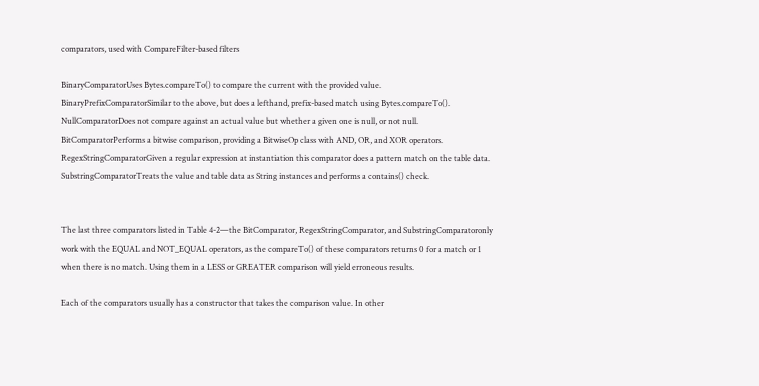comparators, used with CompareFilter-based filters

BinaryComparatorUses Bytes.compareTo() to compare the current with the provided value.
BinaryPrefixComparatorSimilar to the above, but does a lefthand, prefix-based match using Bytes.compareTo().
NullComparatorDoes not compare against an actual value but whether a given one is null, or not null.
BitComparatorPerforms a bitwise comparison, providing a BitwiseOp class with AND, OR, and XOR operators.
RegexStringComparatorGiven a regular expression at instantiation this comparator does a pattern match on the table data.
SubstringComparatorTreats the value and table data as String instances and performs a contains() check.


The last three comparators listed in Table 4-2—the BitComparator, RegexStringComparator, and SubstringComparatoronly work with the EQUAL and NOT_EQUAL operators, as the compareTo() of these comparators returns 0 for a match or 1 when there is no match. Using them in a LESS or GREATER comparison will yield erroneous results.

Each of the comparators usually has a constructor that takes the comparison value. In other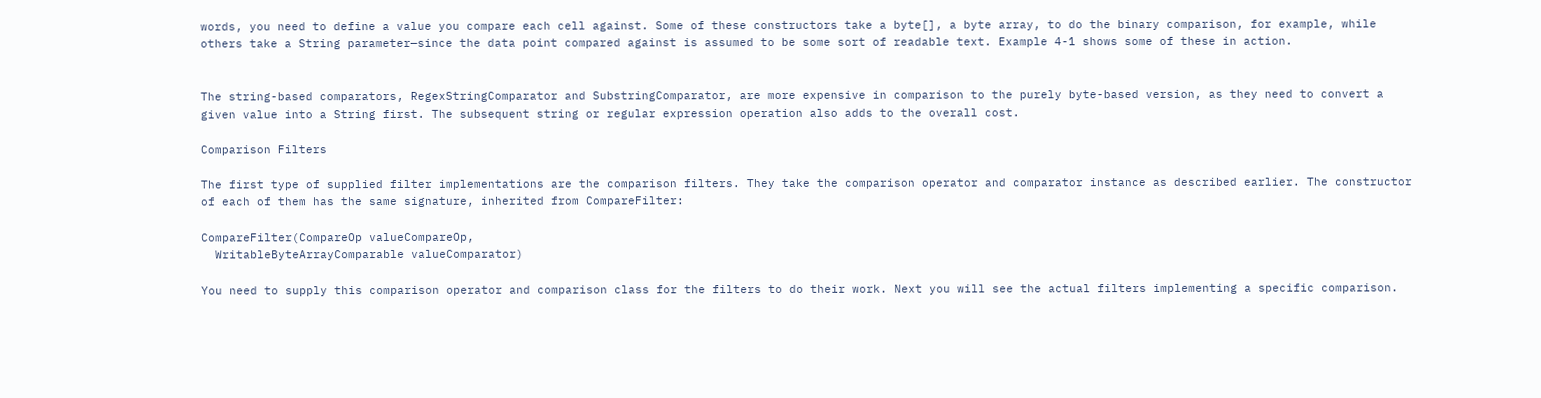words, you need to define a value you compare each cell against. Some of these constructors take a byte[], a byte array, to do the binary comparison, for example, while others take a String parameter—since the data point compared against is assumed to be some sort of readable text. Example 4-1 shows some of these in action.


The string-based comparators, RegexStringComparator and SubstringComparator, are more expensive in comparison to the purely byte-based version, as they need to convert a given value into a String first. The subsequent string or regular expression operation also adds to the overall cost.

Comparison Filters

The first type of supplied filter implementations are the comparison filters. They take the comparison operator and comparator instance as described earlier. The constructor of each of them has the same signature, inherited from CompareFilter:

CompareFilter(CompareOp valueCompareOp,
  WritableByteArrayComparable valueComparator)

You need to supply this comparison operator and comparison class for the filters to do their work. Next you will see the actual filters implementing a specific comparison.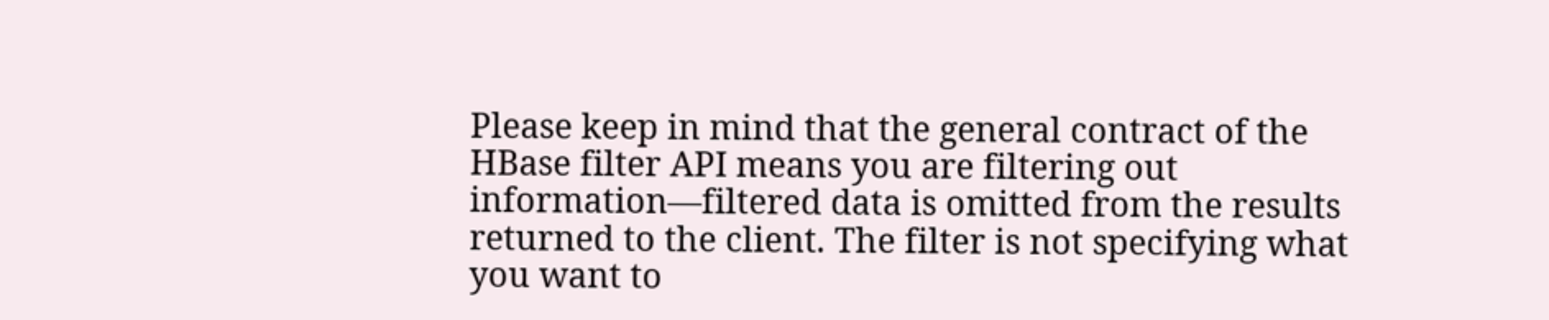Please keep in mind that the general contract of the HBase filter API means you are filtering out information—filtered data is omitted from the results returned to the client. The filter is not specifying what you want to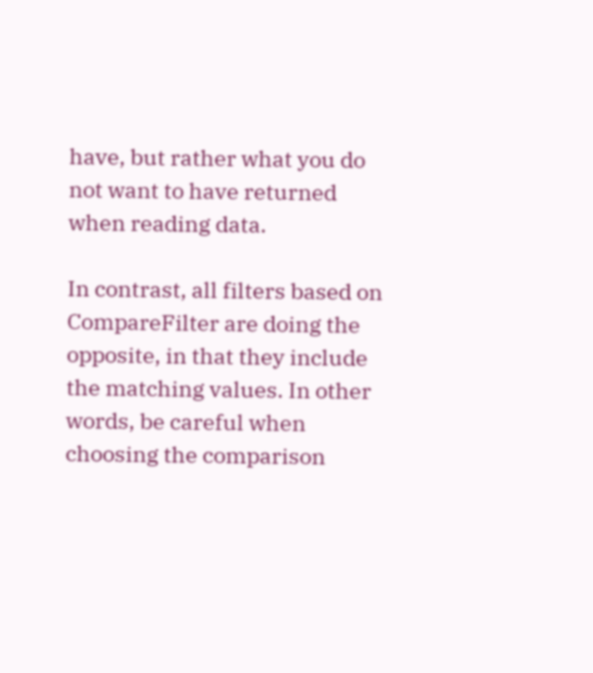have, but rather what you do not want to have returned when reading data.

In contrast, all filters based on CompareFilter are doing the opposite, in that they include the matching values. In other words, be careful when choosing the comparison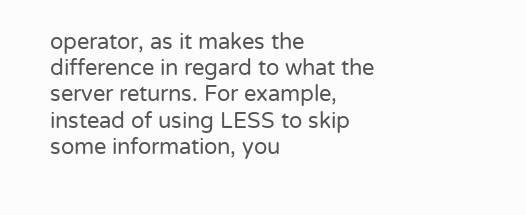operator, as it makes the difference in regard to what the server returns. For example, instead of using LESS to skip some information, you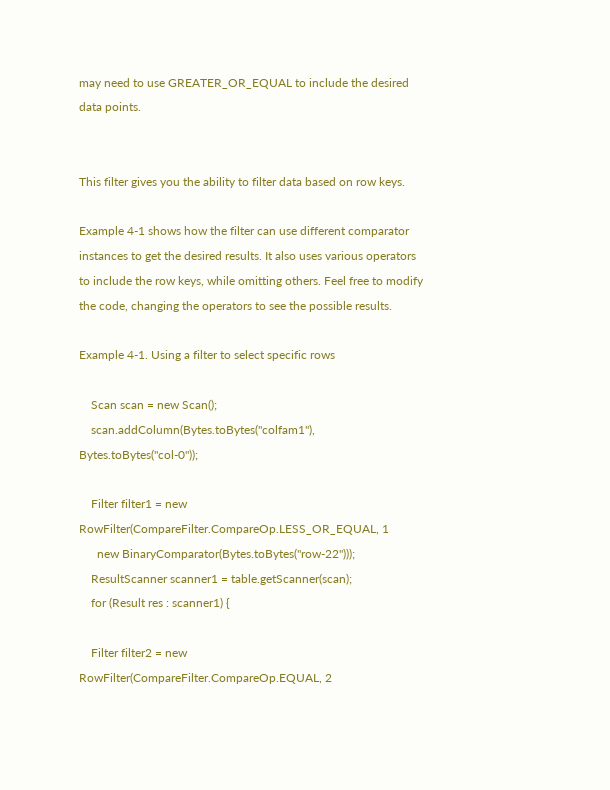may need to use GREATER_OR_EQUAL to include the desired data points.


This filter gives you the ability to filter data based on row keys.

Example 4-1 shows how the filter can use different comparator instances to get the desired results. It also uses various operators to include the row keys, while omitting others. Feel free to modify the code, changing the operators to see the possible results.

Example 4-1. Using a filter to select specific rows

    Scan scan = new Scan();
    scan.addColumn(Bytes.toBytes("colfam1"), Bytes.toBytes("col-0"));

    Filter filter1 = new RowFilter(CompareFilter.CompareOp.LESS_OR_EQUAL, 1
      new BinaryComparator(Bytes.toBytes("row-22")));
    ResultScanner scanner1 = table.getScanner(scan);
    for (Result res : scanner1) {

    Filter filter2 = new RowFilter(CompareFilter.CompareOp.EQUAL, 2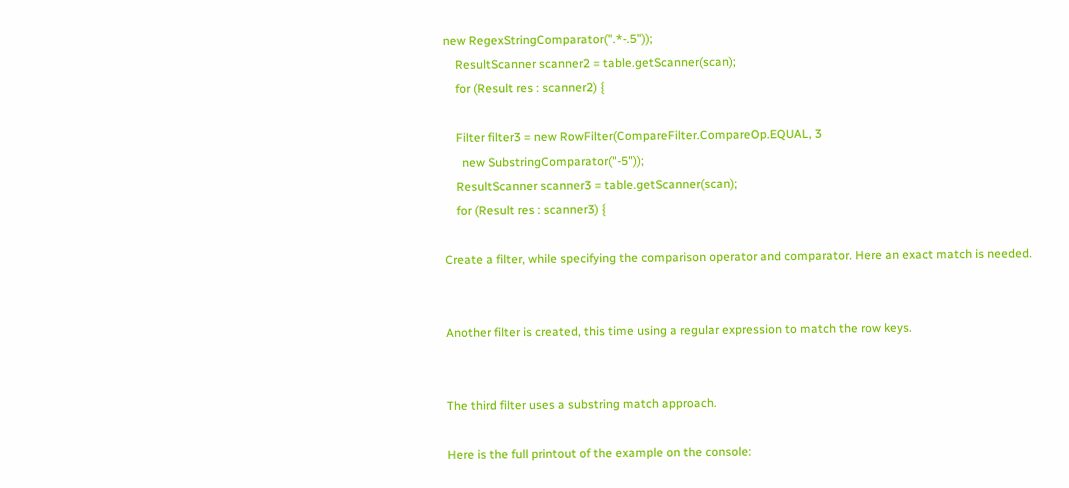new RegexStringComparator(".*-.5"));
    ResultScanner scanner2 = table.getScanner(scan);
    for (Result res : scanner2) {

    Filter filter3 = new RowFilter(CompareFilter.CompareOp.EQUAL, 3
      new SubstringComparator("-5"));
    ResultScanner scanner3 = table.getScanner(scan);
    for (Result res : scanner3) {

Create a filter, while specifying the comparison operator and comparator. Here an exact match is needed.


Another filter is created, this time using a regular expression to match the row keys.


The third filter uses a substring match approach.

Here is the full printout of the example on the console: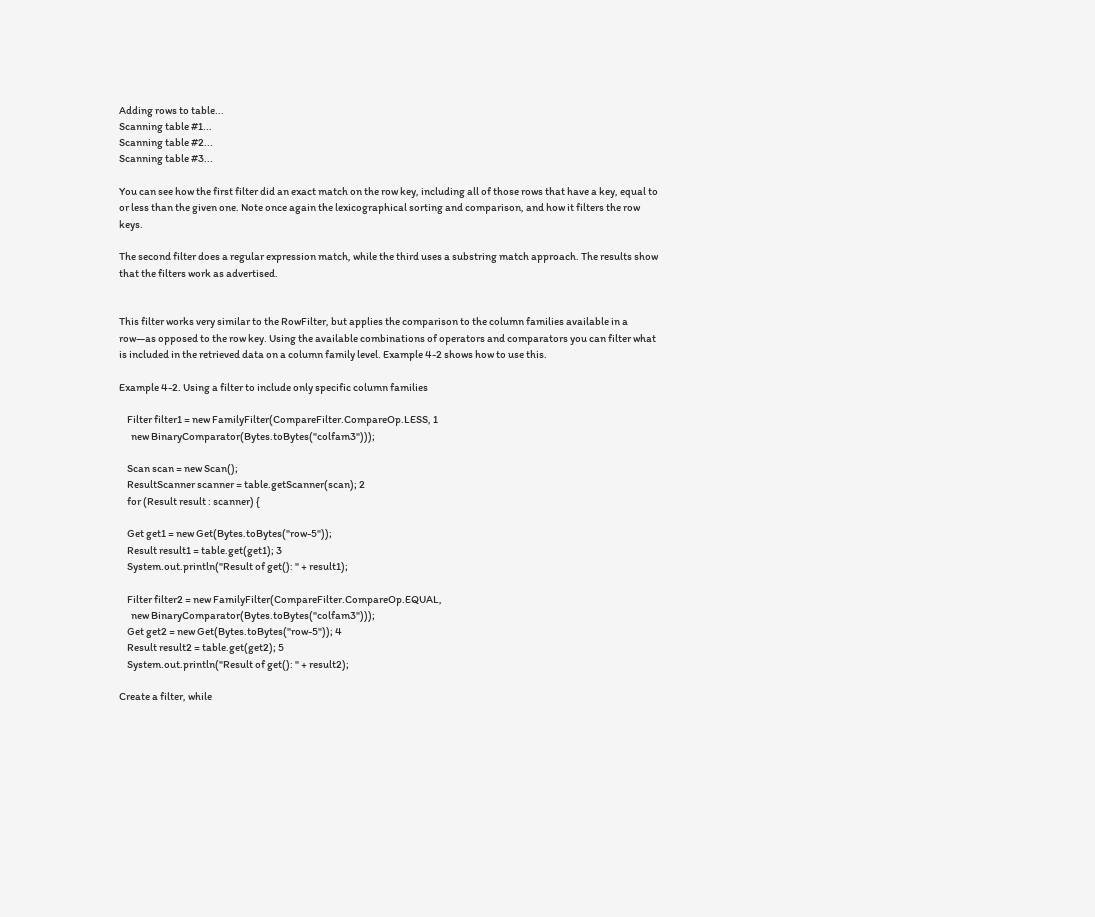Adding rows to table...
Scanning table #1...
Scanning table #2...
Scanning table #3...

You can see how the first filter did an exact match on the row key, including all of those rows that have a key, equal to or less than the given one. Note once again the lexicographical sorting and comparison, and how it filters the row keys.

The second filter does a regular expression match, while the third uses a substring match approach. The results show that the filters work as advertised.


This filter works very similar to the RowFilter, but applies the comparison to the column families available in a row—as opposed to the row key. Using the available combinations of operators and comparators you can filter what is included in the retrieved data on a column family level. Example 4-2 shows how to use this.

Example 4-2. Using a filter to include only specific column families

    Filter filter1 = new FamilyFilter(CompareFilter.CompareOp.LESS, 1
      new BinaryComparator(Bytes.toBytes("colfam3")));

    Scan scan = new Scan();
    ResultScanner scanner = table.getScanner(scan); 2
    for (Result result : scanner) {

    Get get1 = new Get(Bytes.toBytes("row-5"));
    Result result1 = table.get(get1); 3
    System.out.println("Result of get(): " + result1);

    Filter filter2 = new FamilyFilter(CompareFilter.CompareOp.EQUAL,
      new BinaryComparator(Bytes.toBytes("colfam3")));
    Get get2 = new Get(Bytes.toBytes("row-5")); 4
    Result result2 = table.get(get2); 5
    System.out.println("Result of get(): " + result2);

Create a filter, while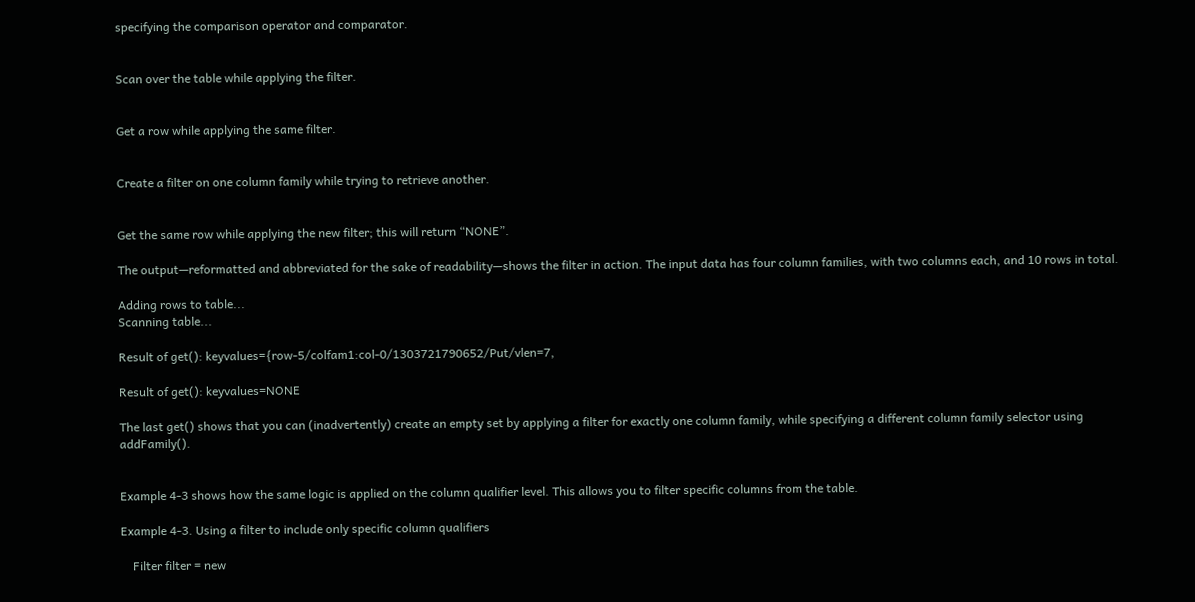specifying the comparison operator and comparator.


Scan over the table while applying the filter.


Get a row while applying the same filter.


Create a filter on one column family while trying to retrieve another.


Get the same row while applying the new filter; this will return “NONE”.

The output—reformatted and abbreviated for the sake of readability—shows the filter in action. The input data has four column families, with two columns each, and 10 rows in total.

Adding rows to table...
Scanning table...

Result of get(): keyvalues={row-5/colfam1:col-0/1303721790652/Put/vlen=7,

Result of get(): keyvalues=NONE

The last get() shows that you can (inadvertently) create an empty set by applying a filter for exactly one column family, while specifying a different column family selector using addFamily().


Example 4-3 shows how the same logic is applied on the column qualifier level. This allows you to filter specific columns from the table.

Example 4-3. Using a filter to include only specific column qualifiers

    Filter filter = new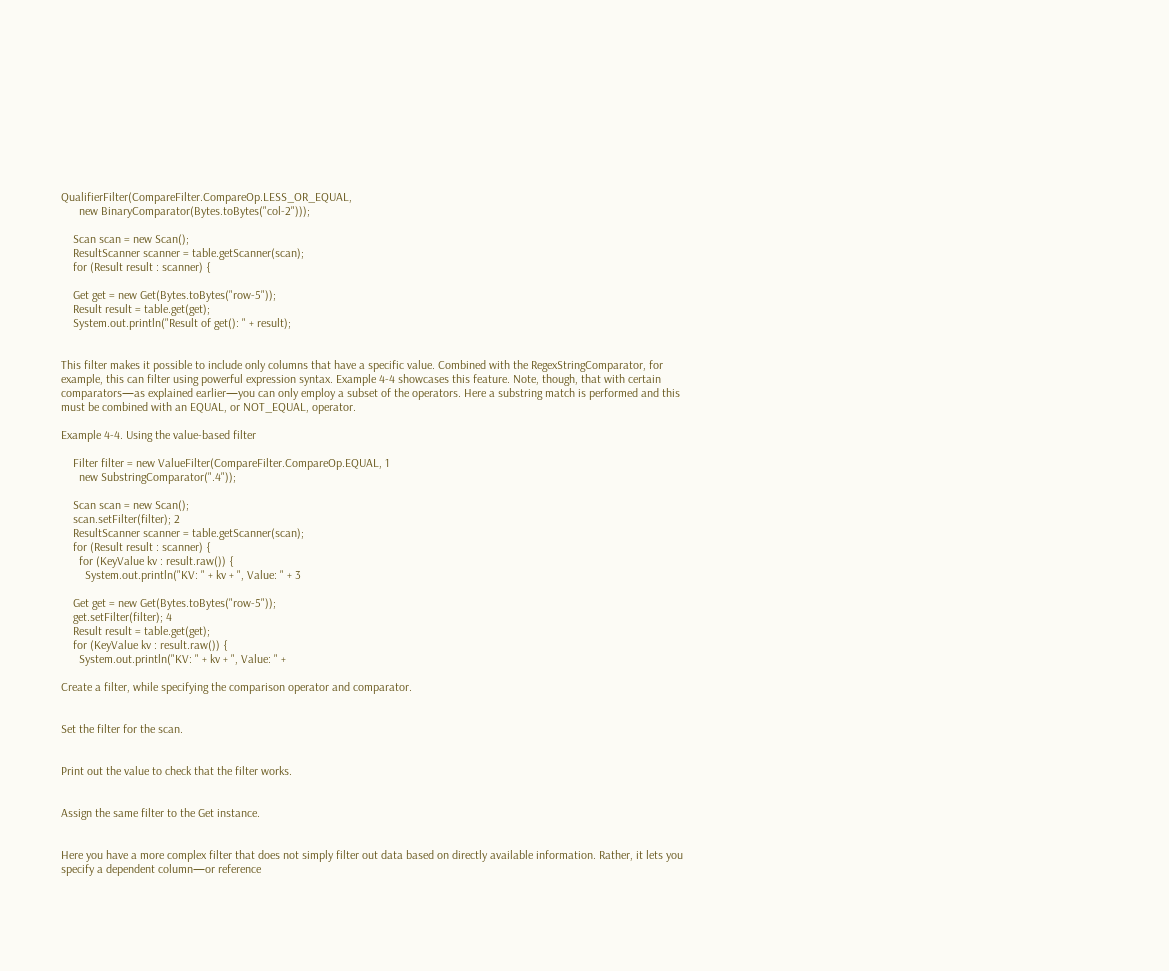QualifierFilter(CompareFilter.CompareOp.LESS_OR_EQUAL,
      new BinaryComparator(Bytes.toBytes("col-2")));

    Scan scan = new Scan();
    ResultScanner scanner = table.getScanner(scan);
    for (Result result : scanner) {

    Get get = new Get(Bytes.toBytes("row-5"));
    Result result = table.get(get);
    System.out.println("Result of get(): " + result);


This filter makes it possible to include only columns that have a specific value. Combined with the RegexStringComparator, for example, this can filter using powerful expression syntax. Example 4-4 showcases this feature. Note, though, that with certain comparators—as explained earlier—you can only employ a subset of the operators. Here a substring match is performed and this must be combined with an EQUAL, or NOT_EQUAL, operator.

Example 4-4. Using the value-based filter

    Filter filter = new ValueFilter(CompareFilter.CompareOp.EQUAL, 1
      new SubstringComparator(".4"));

    Scan scan = new Scan();
    scan.setFilter(filter); 2
    ResultScanner scanner = table.getScanner(scan);
    for (Result result : scanner) {
      for (KeyValue kv : result.raw()) {
        System.out.println("KV: " + kv + ", Value: " + 3

    Get get = new Get(Bytes.toBytes("row-5"));
    get.setFilter(filter); 4
    Result result = table.get(get);
    for (KeyValue kv : result.raw()) {
      System.out.println("KV: " + kv + ", Value: " +

Create a filter, while specifying the comparison operator and comparator.


Set the filter for the scan.


Print out the value to check that the filter works.


Assign the same filter to the Get instance.


Here you have a more complex filter that does not simply filter out data based on directly available information. Rather, it lets you specify a dependent column—or reference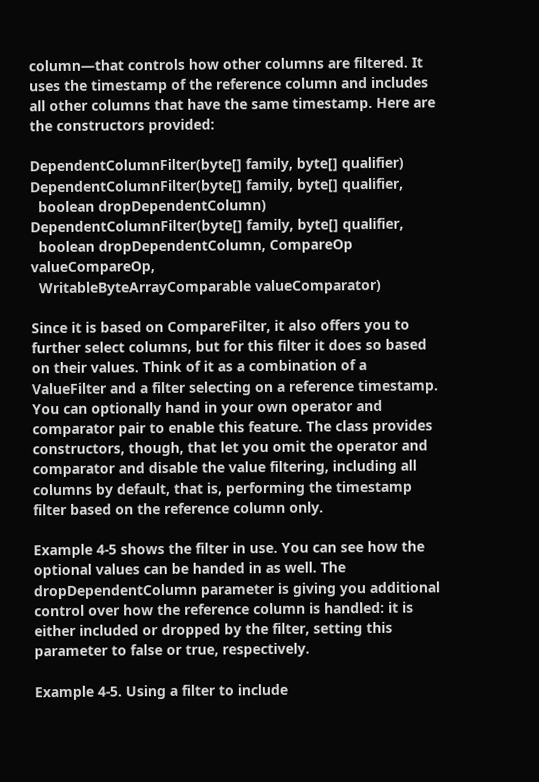column—that controls how other columns are filtered. It uses the timestamp of the reference column and includes all other columns that have the same timestamp. Here are the constructors provided:

DependentColumnFilter(byte[] family, byte[] qualifier)
DependentColumnFilter(byte[] family, byte[] qualifier,
  boolean dropDependentColumn)
DependentColumnFilter(byte[] family, byte[] qualifier,
  boolean dropDependentColumn, CompareOp valueCompareOp,
  WritableByteArrayComparable valueComparator)

Since it is based on CompareFilter, it also offers you to further select columns, but for this filter it does so based on their values. Think of it as a combination of a ValueFilter and a filter selecting on a reference timestamp. You can optionally hand in your own operator and comparator pair to enable this feature. The class provides constructors, though, that let you omit the operator and comparator and disable the value filtering, including all columns by default, that is, performing the timestamp filter based on the reference column only.

Example 4-5 shows the filter in use. You can see how the optional values can be handed in as well. The dropDependentColumn parameter is giving you additional control over how the reference column is handled: it is either included or dropped by the filter, setting this parameter to false or true, respectively.

Example 4-5. Using a filter to include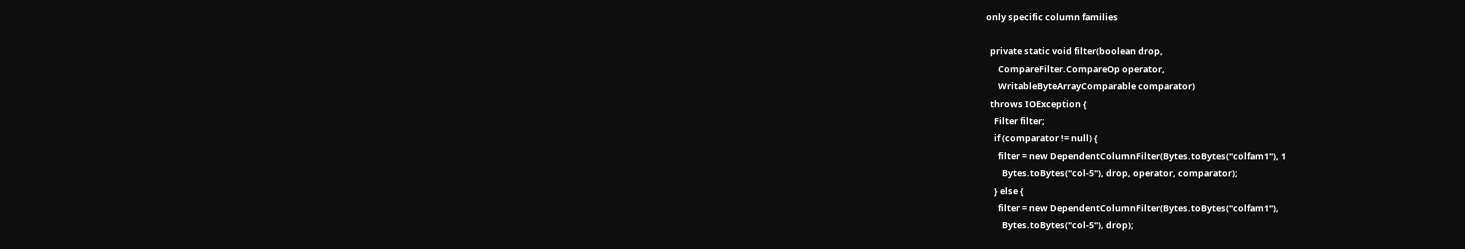only specific column families

  private static void filter(boolean drop,
      CompareFilter.CompareOp operator,
      WritableByteArrayComparable comparator)
  throws IOException {
    Filter filter;
    if (comparator != null) {
      filter = new DependentColumnFilter(Bytes.toBytes("colfam1"), 1
        Bytes.toBytes("col-5"), drop, operator, comparator);
    } else {
      filter = new DependentColumnFilter(Bytes.toBytes("colfam1"),
        Bytes.toBytes("col-5"), drop);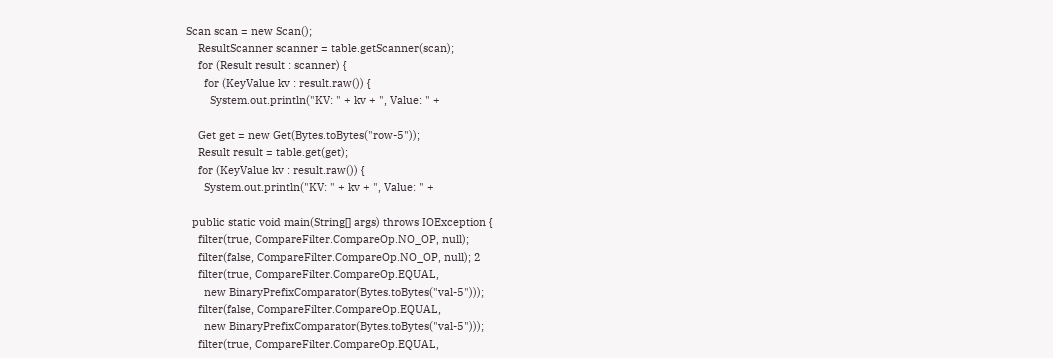Scan scan = new Scan();
    ResultScanner scanner = table.getScanner(scan);
    for (Result result : scanner) {
      for (KeyValue kv : result.raw()) {
        System.out.println("KV: " + kv + ", Value: " +

    Get get = new Get(Bytes.toBytes("row-5"));
    Result result = table.get(get);
    for (KeyValue kv : result.raw()) {
      System.out.println("KV: " + kv + ", Value: " +

  public static void main(String[] args) throws IOException {
    filter(true, CompareFilter.CompareOp.NO_OP, null);
    filter(false, CompareFilter.CompareOp.NO_OP, null); 2
    filter(true, CompareFilter.CompareOp.EQUAL,
      new BinaryPrefixComparator(Bytes.toBytes("val-5")));
    filter(false, CompareFilter.CompareOp.EQUAL,
      new BinaryPrefixComparator(Bytes.toBytes("val-5")));
    filter(true, CompareFilter.CompareOp.EQUAL,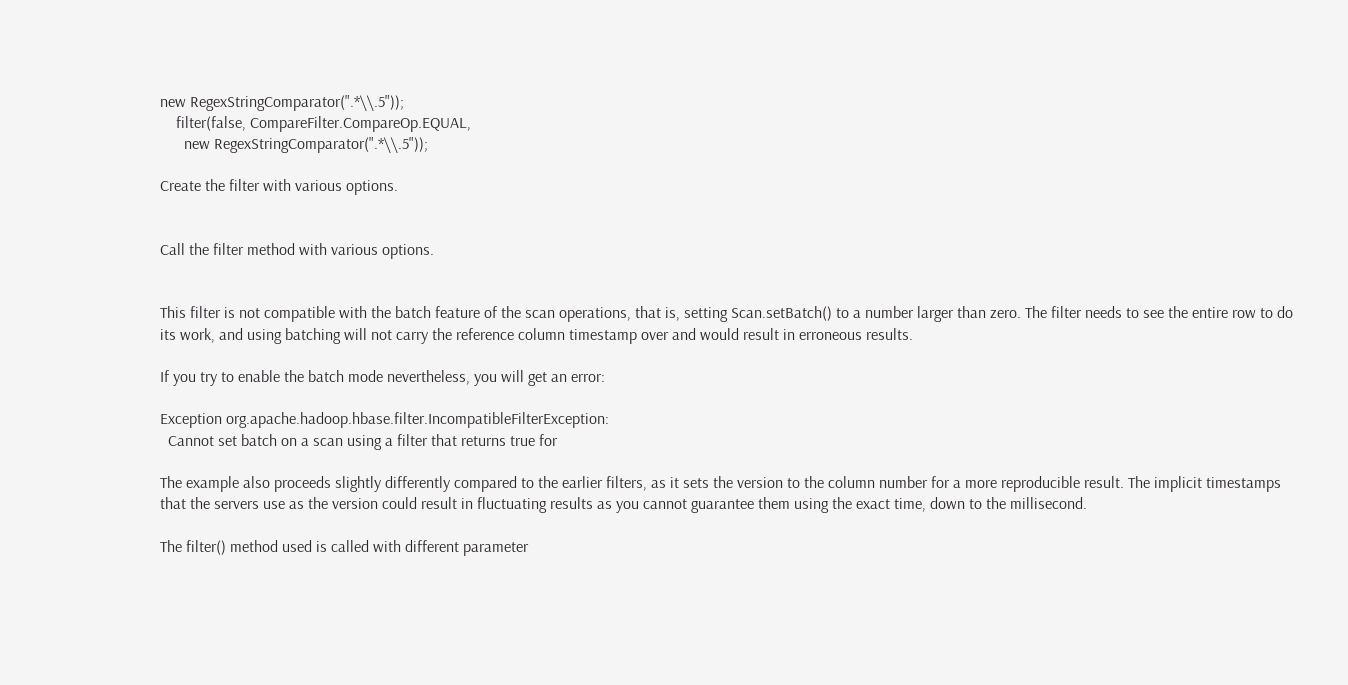new RegexStringComparator(".*\\.5"));
    filter(false, CompareFilter.CompareOp.EQUAL,
      new RegexStringComparator(".*\\.5"));

Create the filter with various options.


Call the filter method with various options.


This filter is not compatible with the batch feature of the scan operations, that is, setting Scan.setBatch() to a number larger than zero. The filter needs to see the entire row to do its work, and using batching will not carry the reference column timestamp over and would result in erroneous results.

If you try to enable the batch mode nevertheless, you will get an error:

Exception org.apache.hadoop.hbase.filter.IncompatibleFilterException:
  Cannot set batch on a scan using a filter that returns true for

The example also proceeds slightly differently compared to the earlier filters, as it sets the version to the column number for a more reproducible result. The implicit timestamps that the servers use as the version could result in fluctuating results as you cannot guarantee them using the exact time, down to the millisecond.

The filter() method used is called with different parameter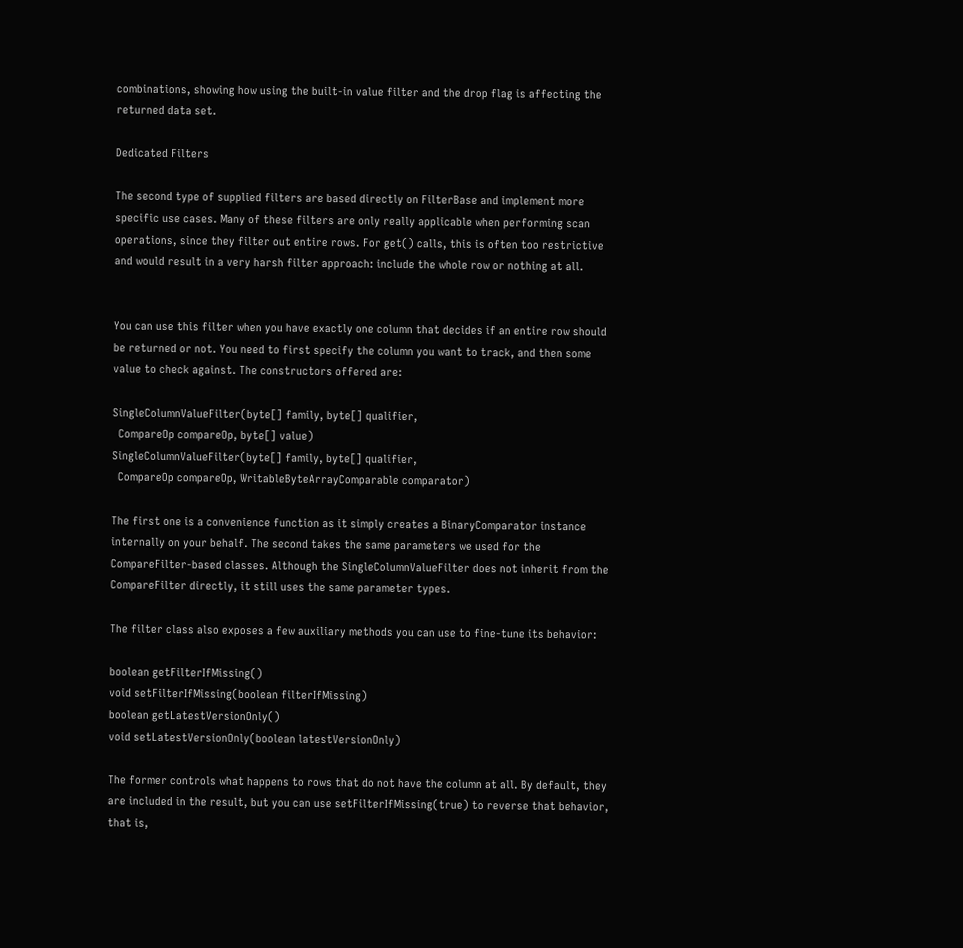combinations, showing how using the built-in value filter and the drop flag is affecting the returned data set.

Dedicated Filters

The second type of supplied filters are based directly on FilterBase and implement more specific use cases. Many of these filters are only really applicable when performing scan operations, since they filter out entire rows. For get() calls, this is often too restrictive and would result in a very harsh filter approach: include the whole row or nothing at all.


You can use this filter when you have exactly one column that decides if an entire row should be returned or not. You need to first specify the column you want to track, and then some value to check against. The constructors offered are:

SingleColumnValueFilter(byte[] family, byte[] qualifier,
  CompareOp compareOp, byte[] value)
SingleColumnValueFilter(byte[] family, byte[] qualifier,
  CompareOp compareOp, WritableByteArrayComparable comparator)

The first one is a convenience function as it simply creates a BinaryComparator instance internally on your behalf. The second takes the same parameters we used for the CompareFilter-based classes. Although the SingleColumnValueFilter does not inherit from the CompareFilter directly, it still uses the same parameter types.

The filter class also exposes a few auxiliary methods you can use to fine-tune its behavior:

boolean getFilterIfMissing()
void setFilterIfMissing(boolean filterIfMissing)
boolean getLatestVersionOnly()
void setLatestVersionOnly(boolean latestVersionOnly)

The former controls what happens to rows that do not have the column at all. By default, they are included in the result, but you can use setFilterIfMissing(true) to reverse that behavior, that is,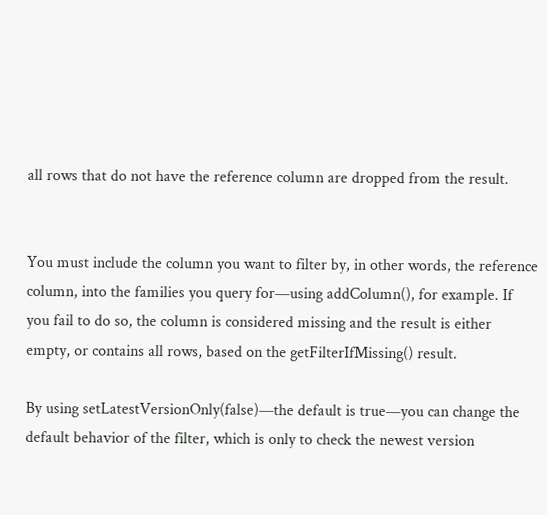all rows that do not have the reference column are dropped from the result.


You must include the column you want to filter by, in other words, the reference column, into the families you query for—using addColumn(), for example. If you fail to do so, the column is considered missing and the result is either empty, or contains all rows, based on the getFilterIfMissing() result.

By using setLatestVersionOnly(false)—the default is true—you can change the default behavior of the filter, which is only to check the newest version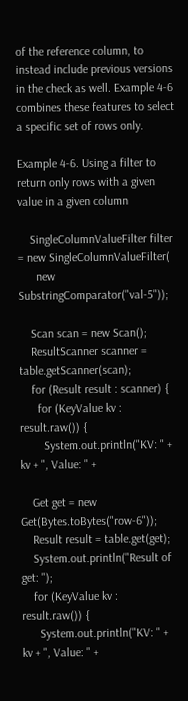of the reference column, to instead include previous versions in the check as well. Example 4-6 combines these features to select a specific set of rows only.

Example 4-6. Using a filter to return only rows with a given value in a given column

    SingleColumnValueFilter filter = new SingleColumnValueFilter(
      new SubstringComparator("val-5"));

    Scan scan = new Scan();
    ResultScanner scanner = table.getScanner(scan);
    for (Result result : scanner) {
      for (KeyValue kv : result.raw()) {
        System.out.println("KV: " + kv + ", Value: " +

    Get get = new Get(Bytes.toBytes("row-6"));
    Result result = table.get(get);
    System.out.println("Result of get: ");
    for (KeyValue kv : result.raw()) {
      System.out.println("KV: " + kv + ", Value: " +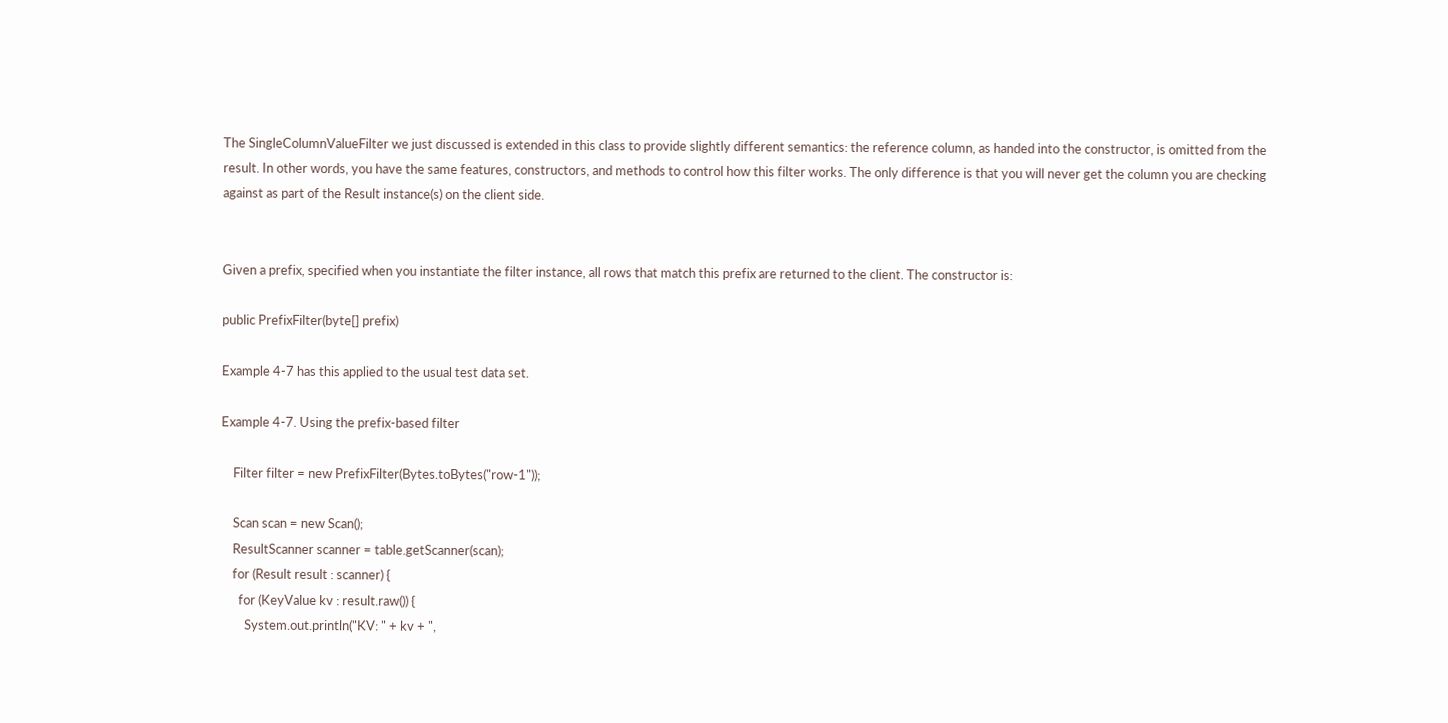The SingleColumnValueFilter we just discussed is extended in this class to provide slightly different semantics: the reference column, as handed into the constructor, is omitted from the result. In other words, you have the same features, constructors, and methods to control how this filter works. The only difference is that you will never get the column you are checking against as part of the Result instance(s) on the client side.


Given a prefix, specified when you instantiate the filter instance, all rows that match this prefix are returned to the client. The constructor is:

public PrefixFilter(byte[] prefix)

Example 4-7 has this applied to the usual test data set.

Example 4-7. Using the prefix-based filter

    Filter filter = new PrefixFilter(Bytes.toBytes("row-1"));

    Scan scan = new Scan();
    ResultScanner scanner = table.getScanner(scan);
    for (Result result : scanner) {
      for (KeyValue kv : result.raw()) {
        System.out.println("KV: " + kv + ",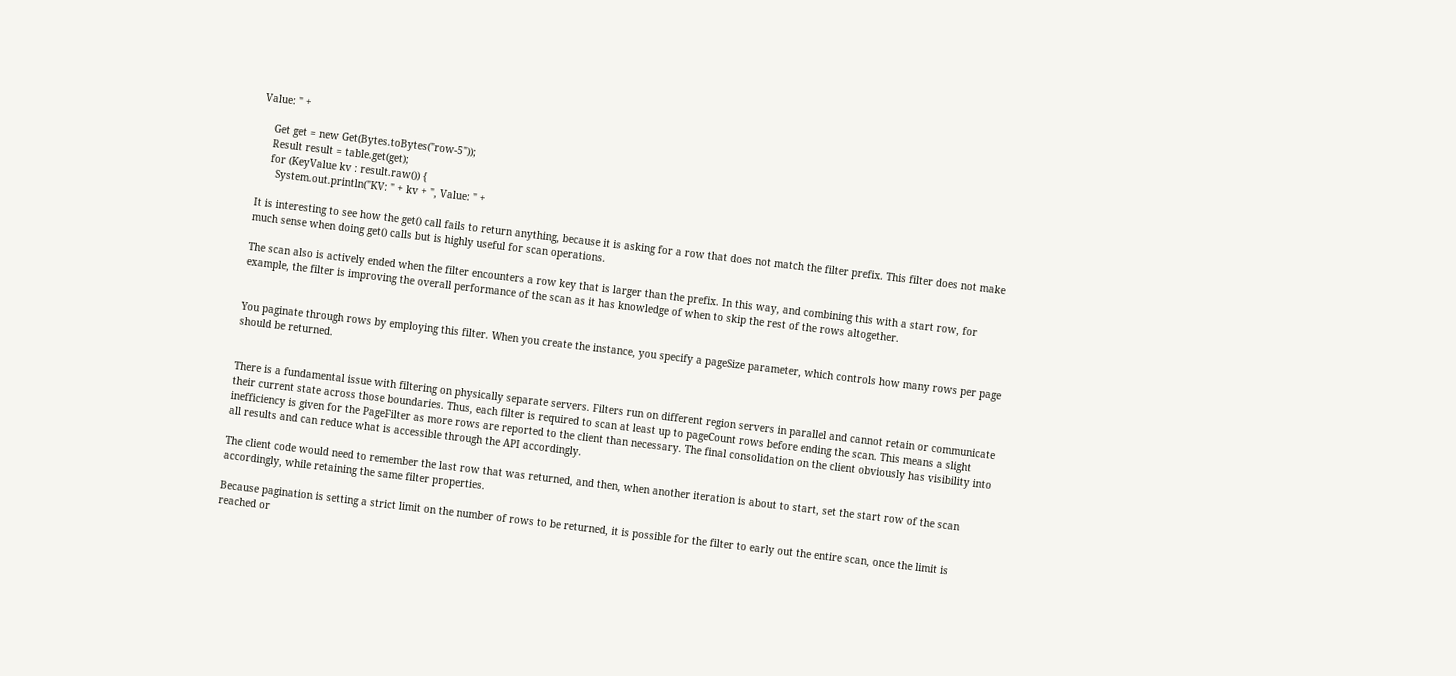Value: " +

    Get get = new Get(Bytes.toBytes("row-5"));
    Result result = table.get(get);
    for (KeyValue kv : result.raw()) {
      System.out.println("KV: " + kv + ", Value: " +

It is interesting to see how the get() call fails to return anything, because it is asking for a row that does not match the filter prefix. This filter does not make much sense when doing get() calls but is highly useful for scan operations.

The scan also is actively ended when the filter encounters a row key that is larger than the prefix. In this way, and combining this with a start row, for example, the filter is improving the overall performance of the scan as it has knowledge of when to skip the rest of the rows altogether.


You paginate through rows by employing this filter. When you create the instance, you specify a pageSize parameter, which controls how many rows per page should be returned.


There is a fundamental issue with filtering on physically separate servers. Filters run on different region servers in parallel and cannot retain or communicate their current state across those boundaries. Thus, each filter is required to scan at least up to pageCount rows before ending the scan. This means a slight inefficiency is given for the PageFilter as more rows are reported to the client than necessary. The final consolidation on the client obviously has visibility into all results and can reduce what is accessible through the API accordingly.

The client code would need to remember the last row that was returned, and then, when another iteration is about to start, set the start row of the scan accordingly, while retaining the same filter properties.

Because pagination is setting a strict limit on the number of rows to be returned, it is possible for the filter to early out the entire scan, once the limit is reached or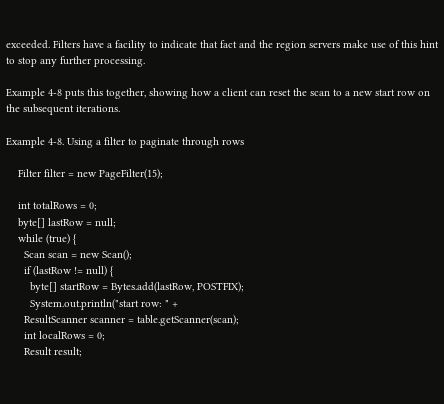exceeded. Filters have a facility to indicate that fact and the region servers make use of this hint to stop any further processing.

Example 4-8 puts this together, showing how a client can reset the scan to a new start row on the subsequent iterations.

Example 4-8. Using a filter to paginate through rows

    Filter filter = new PageFilter(15);

    int totalRows = 0;
    byte[] lastRow = null;
    while (true) {
      Scan scan = new Scan();
      if (lastRow != null) {
        byte[] startRow = Bytes.add(lastRow, POSTFIX);
        System.out.println("start row: " +
      ResultScanner scanner = table.getScanner(scan);
      int localRows = 0;
      Result result;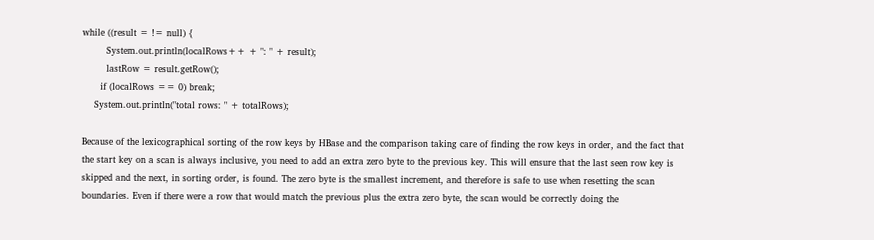while ((result = != null) {
        System.out.println(localRows++ + ": " + result);
        lastRow = result.getRow();
      if (localRows == 0) break;
    System.out.println("total rows: " + totalRows);

Because of the lexicographical sorting of the row keys by HBase and the comparison taking care of finding the row keys in order, and the fact that the start key on a scan is always inclusive, you need to add an extra zero byte to the previous key. This will ensure that the last seen row key is skipped and the next, in sorting order, is found. The zero byte is the smallest increment, and therefore is safe to use when resetting the scan boundaries. Even if there were a row that would match the previous plus the extra zero byte, the scan would be correctly doing the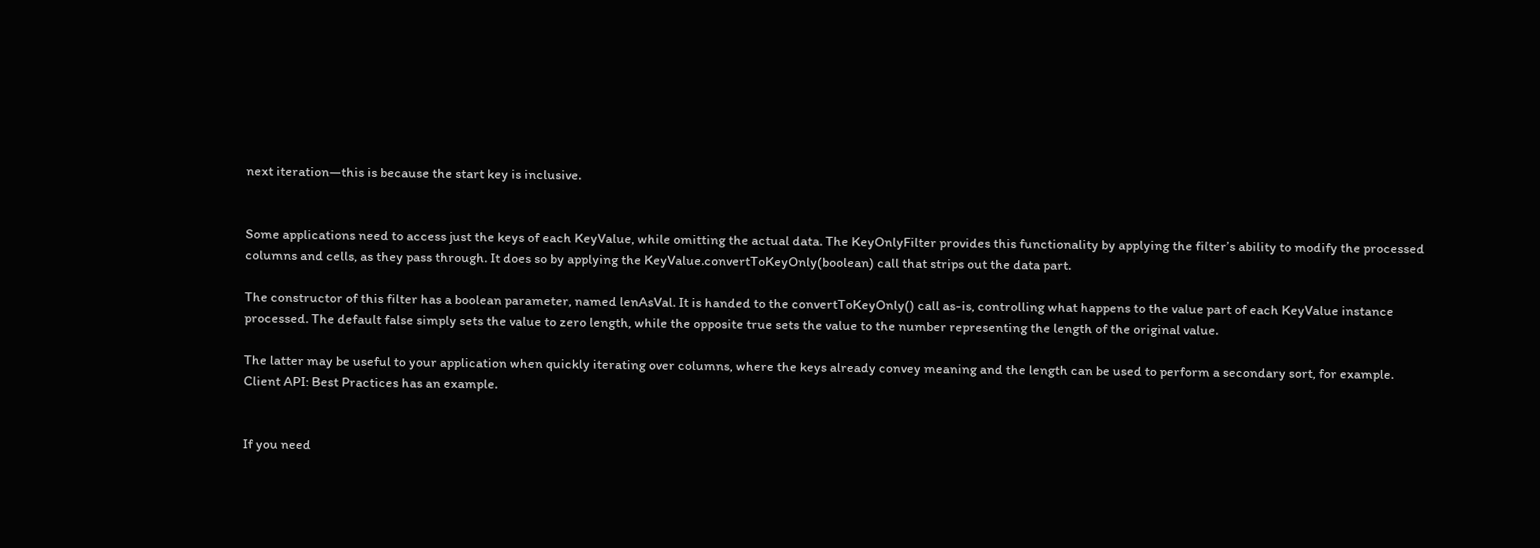next iteration—this is because the start key is inclusive.


Some applications need to access just the keys of each KeyValue, while omitting the actual data. The KeyOnlyFilter provides this functionality by applying the filter’s ability to modify the processed columns and cells, as they pass through. It does so by applying the KeyValue.convertToKeyOnly(boolean) call that strips out the data part.

The constructor of this filter has a boolean parameter, named lenAsVal. It is handed to the convertToKeyOnly() call as-is, controlling what happens to the value part of each KeyValue instance processed. The default false simply sets the value to zero length, while the opposite true sets the value to the number representing the length of the original value.

The latter may be useful to your application when quickly iterating over columns, where the keys already convey meaning and the length can be used to perform a secondary sort, for example. Client API: Best Practices has an example.


If you need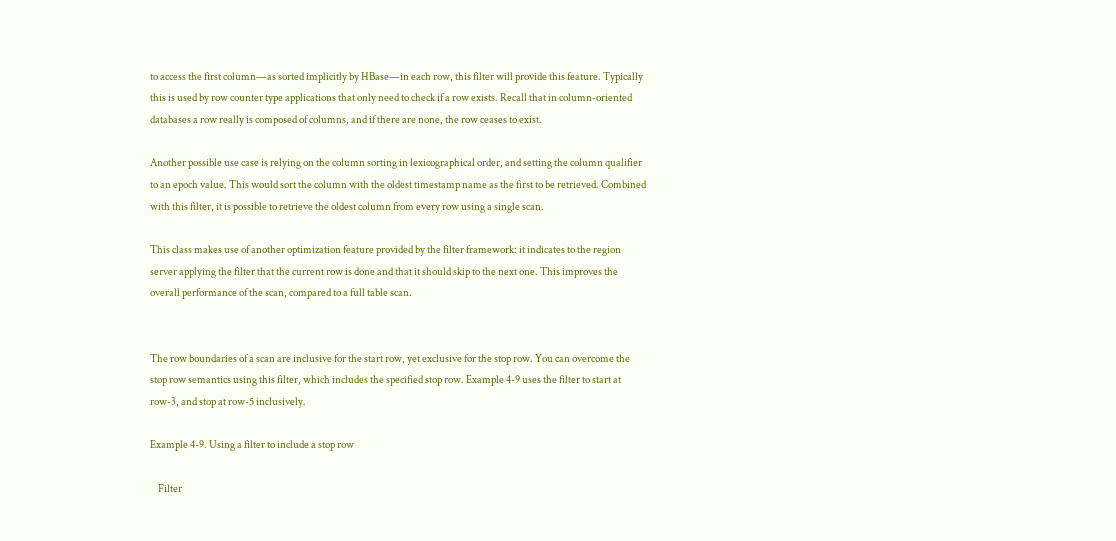to access the first column—as sorted implicitly by HBase—in each row, this filter will provide this feature. Typically this is used by row counter type applications that only need to check if a row exists. Recall that in column-oriented databases a row really is composed of columns, and if there are none, the row ceases to exist.

Another possible use case is relying on the column sorting in lexicographical order, and setting the column qualifier to an epoch value. This would sort the column with the oldest timestamp name as the first to be retrieved. Combined with this filter, it is possible to retrieve the oldest column from every row using a single scan.

This class makes use of another optimization feature provided by the filter framework: it indicates to the region server applying the filter that the current row is done and that it should skip to the next one. This improves the overall performance of the scan, compared to a full table scan.


The row boundaries of a scan are inclusive for the start row, yet exclusive for the stop row. You can overcome the stop row semantics using this filter, which includes the specified stop row. Example 4-9 uses the filter to start at row-3, and stop at row-5 inclusively.

Example 4-9. Using a filter to include a stop row

    Filter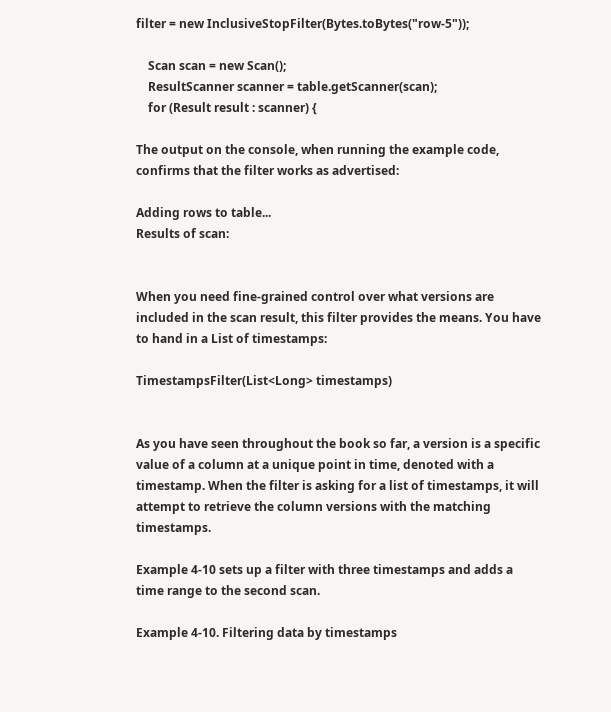filter = new InclusiveStopFilter(Bytes.toBytes("row-5"));

    Scan scan = new Scan();
    ResultScanner scanner = table.getScanner(scan);
    for (Result result : scanner) {

The output on the console, when running the example code, confirms that the filter works as advertised:

Adding rows to table...
Results of scan:


When you need fine-grained control over what versions are included in the scan result, this filter provides the means. You have to hand in a List of timestamps:

TimestampsFilter(List<Long> timestamps)


As you have seen throughout the book so far, a version is a specific value of a column at a unique point in time, denoted with a timestamp. When the filter is asking for a list of timestamps, it will attempt to retrieve the column versions with the matching timestamps.

Example 4-10 sets up a filter with three timestamps and adds a time range to the second scan.

Example 4-10. Filtering data by timestamps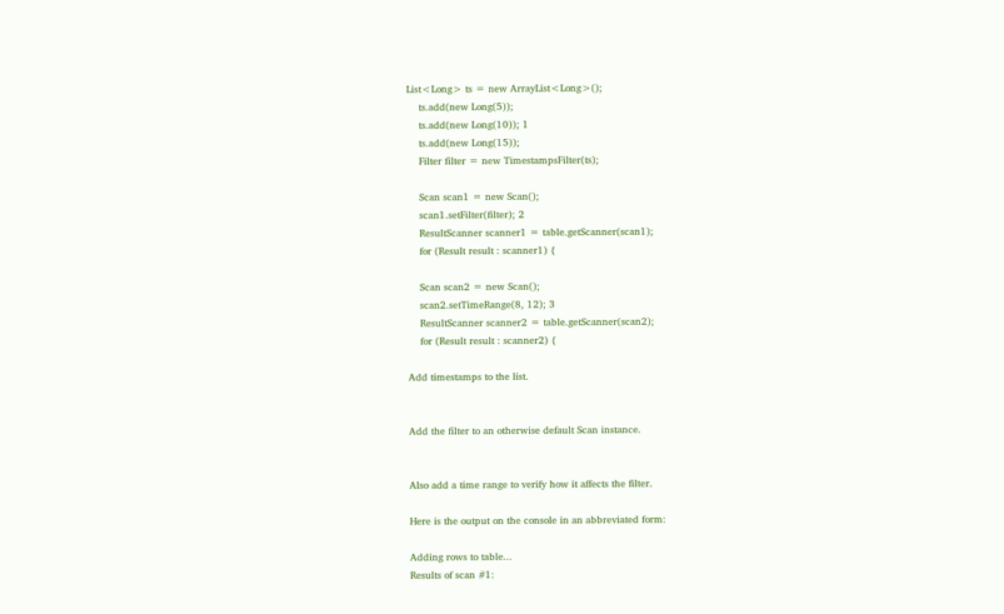List<Long> ts = new ArrayList<Long>();
    ts.add(new Long(5));
    ts.add(new Long(10)); 1
    ts.add(new Long(15));
    Filter filter = new TimestampsFilter(ts);

    Scan scan1 = new Scan();
    scan1.setFilter(filter); 2
    ResultScanner scanner1 = table.getScanner(scan1);
    for (Result result : scanner1) {

    Scan scan2 = new Scan();
    scan2.setTimeRange(8, 12); 3
    ResultScanner scanner2 = table.getScanner(scan2);
    for (Result result : scanner2) {

Add timestamps to the list.


Add the filter to an otherwise default Scan instance.


Also add a time range to verify how it affects the filter.

Here is the output on the console in an abbreviated form:

Adding rows to table...
Results of scan #1: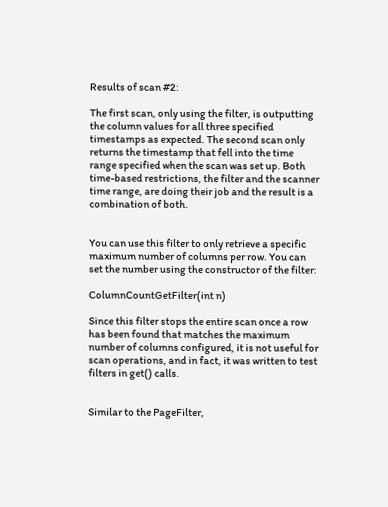Results of scan #2:

The first scan, only using the filter, is outputting the column values for all three specified timestamps as expected. The second scan only returns the timestamp that fell into the time range specified when the scan was set up. Both time-based restrictions, the filter and the scanner time range, are doing their job and the result is a combination of both.


You can use this filter to only retrieve a specific maximum number of columns per row. You can set the number using the constructor of the filter:

ColumnCountGetFilter(int n)

Since this filter stops the entire scan once a row has been found that matches the maximum number of columns configured, it is not useful for scan operations, and in fact, it was written to test filters in get() calls.


Similar to the PageFilter,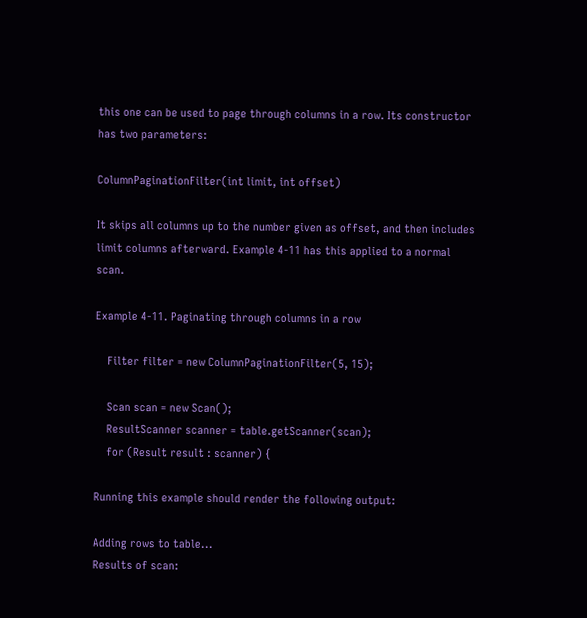this one can be used to page through columns in a row. Its constructor has two parameters:

ColumnPaginationFilter(int limit, int offset)

It skips all columns up to the number given as offset, and then includes limit columns afterward. Example 4-11 has this applied to a normal scan.

Example 4-11. Paginating through columns in a row

    Filter filter = new ColumnPaginationFilter(5, 15);

    Scan scan = new Scan();
    ResultScanner scanner = table.getScanner(scan);
    for (Result result : scanner) {

Running this example should render the following output:

Adding rows to table...
Results of scan: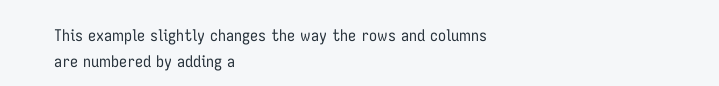This example slightly changes the way the rows and columns are numbered by adding a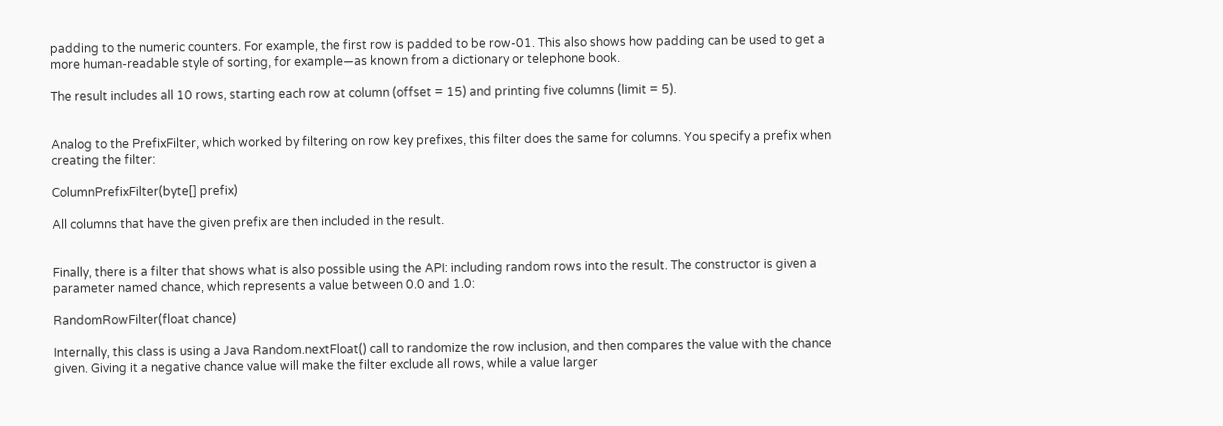padding to the numeric counters. For example, the first row is padded to be row-01. This also shows how padding can be used to get a more human-readable style of sorting, for example—as known from a dictionary or telephone book.

The result includes all 10 rows, starting each row at column (offset = 15) and printing five columns (limit = 5).


Analog to the PrefixFilter, which worked by filtering on row key prefixes, this filter does the same for columns. You specify a prefix when creating the filter:

ColumnPrefixFilter(byte[] prefix)

All columns that have the given prefix are then included in the result.


Finally, there is a filter that shows what is also possible using the API: including random rows into the result. The constructor is given a parameter named chance, which represents a value between 0.0 and 1.0:

RandomRowFilter(float chance)

Internally, this class is using a Java Random.nextFloat() call to randomize the row inclusion, and then compares the value with the chance given. Giving it a negative chance value will make the filter exclude all rows, while a value larger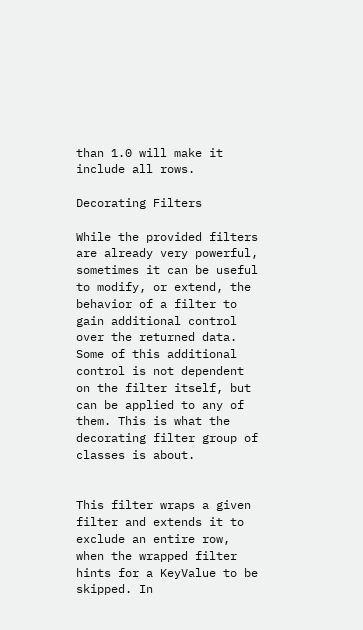than 1.0 will make it include all rows.

Decorating Filters

While the provided filters are already very powerful, sometimes it can be useful to modify, or extend, the behavior of a filter to gain additional control over the returned data. Some of this additional control is not dependent on the filter itself, but can be applied to any of them. This is what the decorating filter group of classes is about.


This filter wraps a given filter and extends it to exclude an entire row, when the wrapped filter hints for a KeyValue to be skipped. In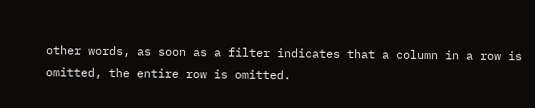other words, as soon as a filter indicates that a column in a row is omitted, the entire row is omitted.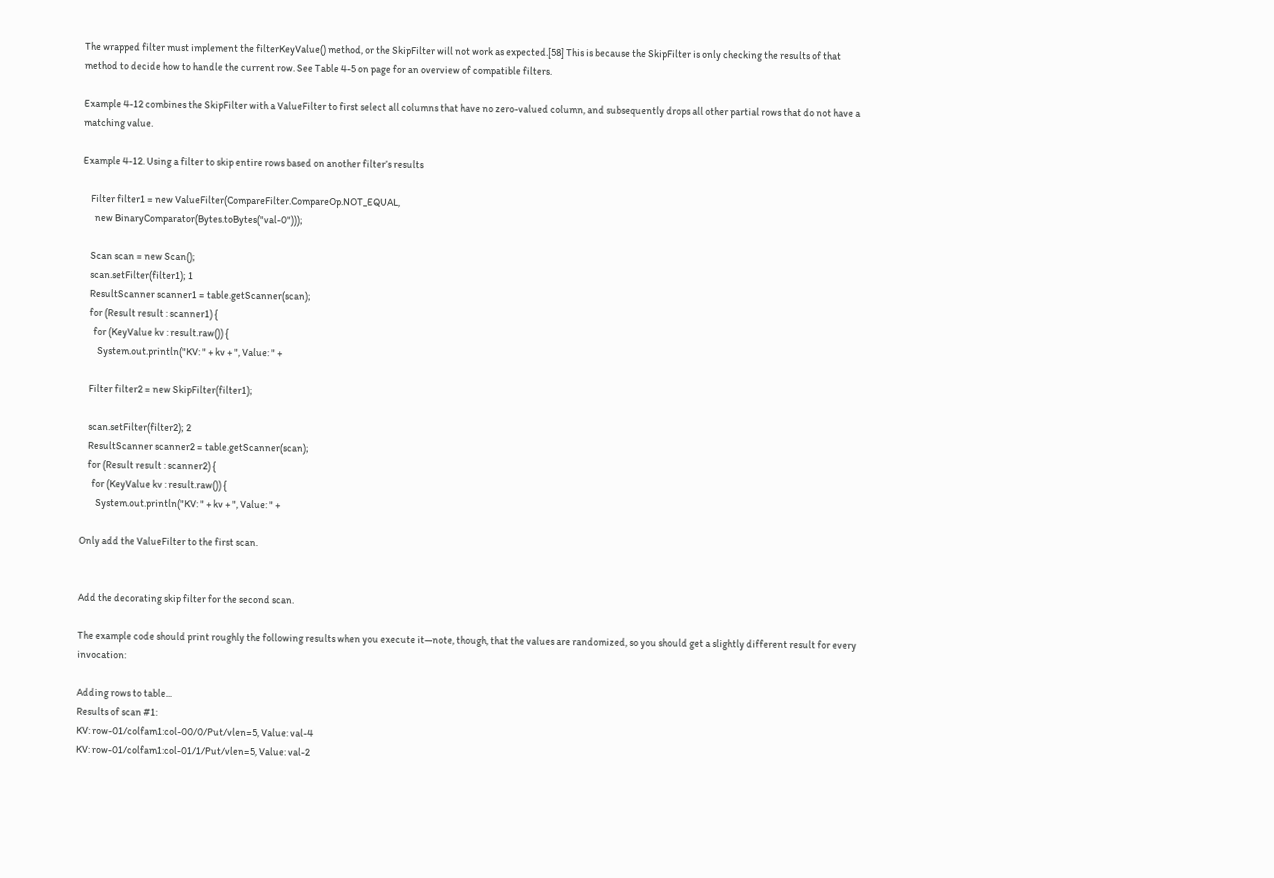The wrapped filter must implement the filterKeyValue() method, or the SkipFilter will not work as expected.[58] This is because the SkipFilter is only checking the results of that method to decide how to handle the current row. See Table 4-5 on page for an overview of compatible filters.

Example 4-12 combines the SkipFilter with a ValueFilter to first select all columns that have no zero-valued column, and subsequently drops all other partial rows that do not have a matching value.

Example 4-12. Using a filter to skip entire rows based on another filter’s results

    Filter filter1 = new ValueFilter(CompareFilter.CompareOp.NOT_EQUAL,
      new BinaryComparator(Bytes.toBytes("val-0")));

    Scan scan = new Scan();
    scan.setFilter(filter1); 1
    ResultScanner scanner1 = table.getScanner(scan);
    for (Result result : scanner1) {
      for (KeyValue kv : result.raw()) {
        System.out.println("KV: " + kv + ", Value: " +

    Filter filter2 = new SkipFilter(filter1);

    scan.setFilter(filter2); 2
    ResultScanner scanner2 = table.getScanner(scan);
    for (Result result : scanner2) {
      for (KeyValue kv : result.raw()) {
        System.out.println("KV: " + kv + ", Value: " +

Only add the ValueFilter to the first scan.


Add the decorating skip filter for the second scan.

The example code should print roughly the following results when you execute it—note, though, that the values are randomized, so you should get a slightly different result for every invocation:

Adding rows to table...
Results of scan #1:
KV: row-01/colfam1:col-00/0/Put/vlen=5, Value: val-4
KV: row-01/colfam1:col-01/1/Put/vlen=5, Value: val-2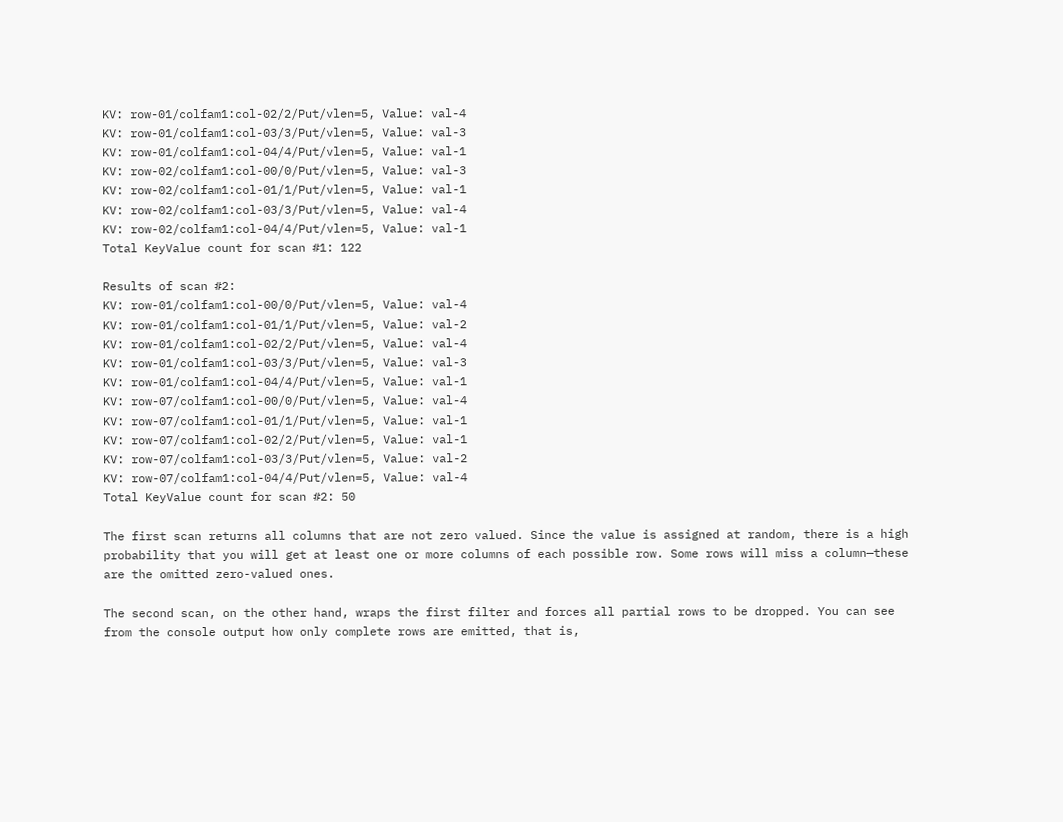KV: row-01/colfam1:col-02/2/Put/vlen=5, Value: val-4
KV: row-01/colfam1:col-03/3/Put/vlen=5, Value: val-3
KV: row-01/colfam1:col-04/4/Put/vlen=5, Value: val-1
KV: row-02/colfam1:col-00/0/Put/vlen=5, Value: val-3
KV: row-02/colfam1:col-01/1/Put/vlen=5, Value: val-1
KV: row-02/colfam1:col-03/3/Put/vlen=5, Value: val-4
KV: row-02/colfam1:col-04/4/Put/vlen=5, Value: val-1
Total KeyValue count for scan #1: 122

Results of scan #2:
KV: row-01/colfam1:col-00/0/Put/vlen=5, Value: val-4
KV: row-01/colfam1:col-01/1/Put/vlen=5, Value: val-2
KV: row-01/colfam1:col-02/2/Put/vlen=5, Value: val-4
KV: row-01/colfam1:col-03/3/Put/vlen=5, Value: val-3
KV: row-01/colfam1:col-04/4/Put/vlen=5, Value: val-1
KV: row-07/colfam1:col-00/0/Put/vlen=5, Value: val-4
KV: row-07/colfam1:col-01/1/Put/vlen=5, Value: val-1
KV: row-07/colfam1:col-02/2/Put/vlen=5, Value: val-1
KV: row-07/colfam1:col-03/3/Put/vlen=5, Value: val-2
KV: row-07/colfam1:col-04/4/Put/vlen=5, Value: val-4
Total KeyValue count for scan #2: 50

The first scan returns all columns that are not zero valued. Since the value is assigned at random, there is a high probability that you will get at least one or more columns of each possible row. Some rows will miss a column—these are the omitted zero-valued ones.

The second scan, on the other hand, wraps the first filter and forces all partial rows to be dropped. You can see from the console output how only complete rows are emitted, that is,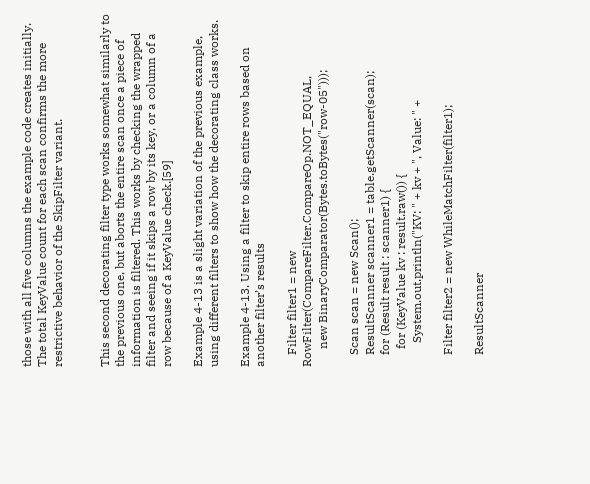those with all five columns the example code creates initially. The total KeyValue count for each scan confirms the more restrictive behavior of the SkipFilter variant.


This second decorating filter type works somewhat similarly to the previous one, but aborts the entire scan once a piece of information is filtered. This works by checking the wrapped filter and seeing if it skips a row by its key, or a column of a row because of a KeyValue check.[59]

Example 4-13 is a slight variation of the previous example, using different filters to show how the decorating class works.

Example 4-13. Using a filter to skip entire rows based on another filter’s results

    Filter filter1 = new RowFilter(CompareFilter.CompareOp.NOT_EQUAL,
      new BinaryComparator(Bytes.toBytes("row-05")));

    Scan scan = new Scan();
    ResultScanner scanner1 = table.getScanner(scan);
    for (Result result : scanner1) {
      for (KeyValue kv : result.raw()) {
        System.out.println("KV: " + kv + ", Value: " +

    Filter filter2 = new WhileMatchFilter(filter1);

    ResultScanner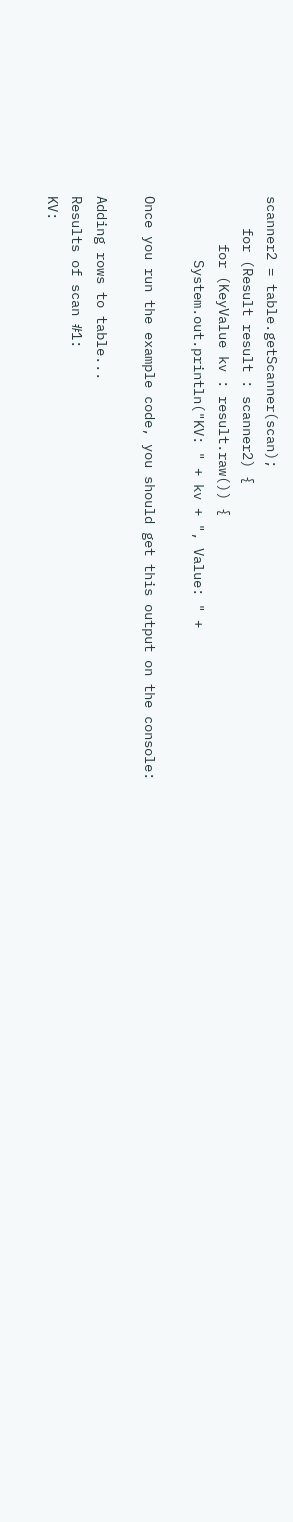scanner2 = table.getScanner(scan);
    for (Result result : scanner2) {
      for (KeyValue kv : result.raw()) {
        System.out.println("KV: " + kv + ", Value: " +

Once you run the example code, you should get this output on the console:

Adding rows to table...
Results of scan #1:
KV: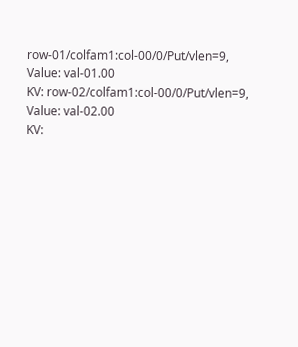row-01/colfam1:col-00/0/Put/vlen=9, Value: val-01.00
KV: row-02/colfam1:col-00/0/Put/vlen=9, Value: val-02.00
KV: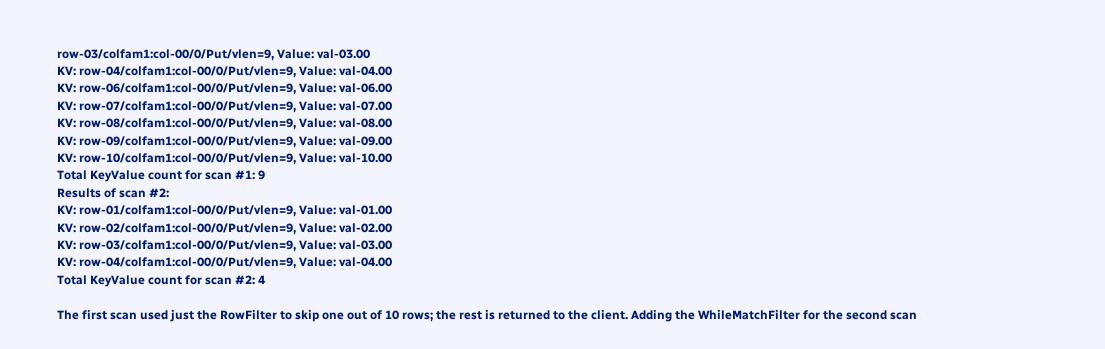row-03/colfam1:col-00/0/Put/vlen=9, Value: val-03.00
KV: row-04/colfam1:col-00/0/Put/vlen=9, Value: val-04.00
KV: row-06/colfam1:col-00/0/Put/vlen=9, Value: val-06.00
KV: row-07/colfam1:col-00/0/Put/vlen=9, Value: val-07.00
KV: row-08/colfam1:col-00/0/Put/vlen=9, Value: val-08.00
KV: row-09/colfam1:col-00/0/Put/vlen=9, Value: val-09.00
KV: row-10/colfam1:col-00/0/Put/vlen=9, Value: val-10.00
Total KeyValue count for scan #1: 9
Results of scan #2:
KV: row-01/colfam1:col-00/0/Put/vlen=9, Value: val-01.00
KV: row-02/colfam1:col-00/0/Put/vlen=9, Value: val-02.00
KV: row-03/colfam1:col-00/0/Put/vlen=9, Value: val-03.00
KV: row-04/colfam1:col-00/0/Put/vlen=9, Value: val-04.00
Total KeyValue count for scan #2: 4

The first scan used just the RowFilter to skip one out of 10 rows; the rest is returned to the client. Adding the WhileMatchFilter for the second scan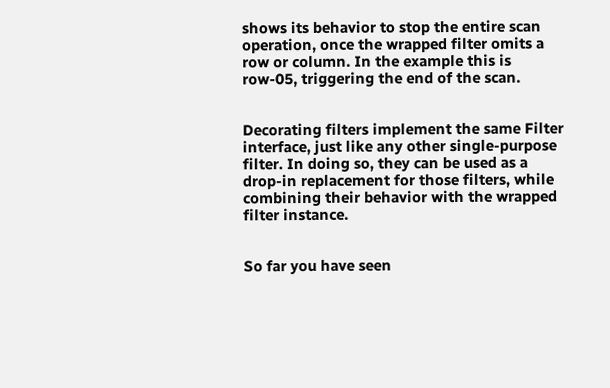shows its behavior to stop the entire scan operation, once the wrapped filter omits a row or column. In the example this is row-05, triggering the end of the scan.


Decorating filters implement the same Filter interface, just like any other single-purpose filter. In doing so, they can be used as a drop-in replacement for those filters, while combining their behavior with the wrapped filter instance.


So far you have seen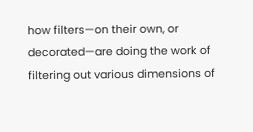how filters—on their own, or decorated—are doing the work of filtering out various dimensions of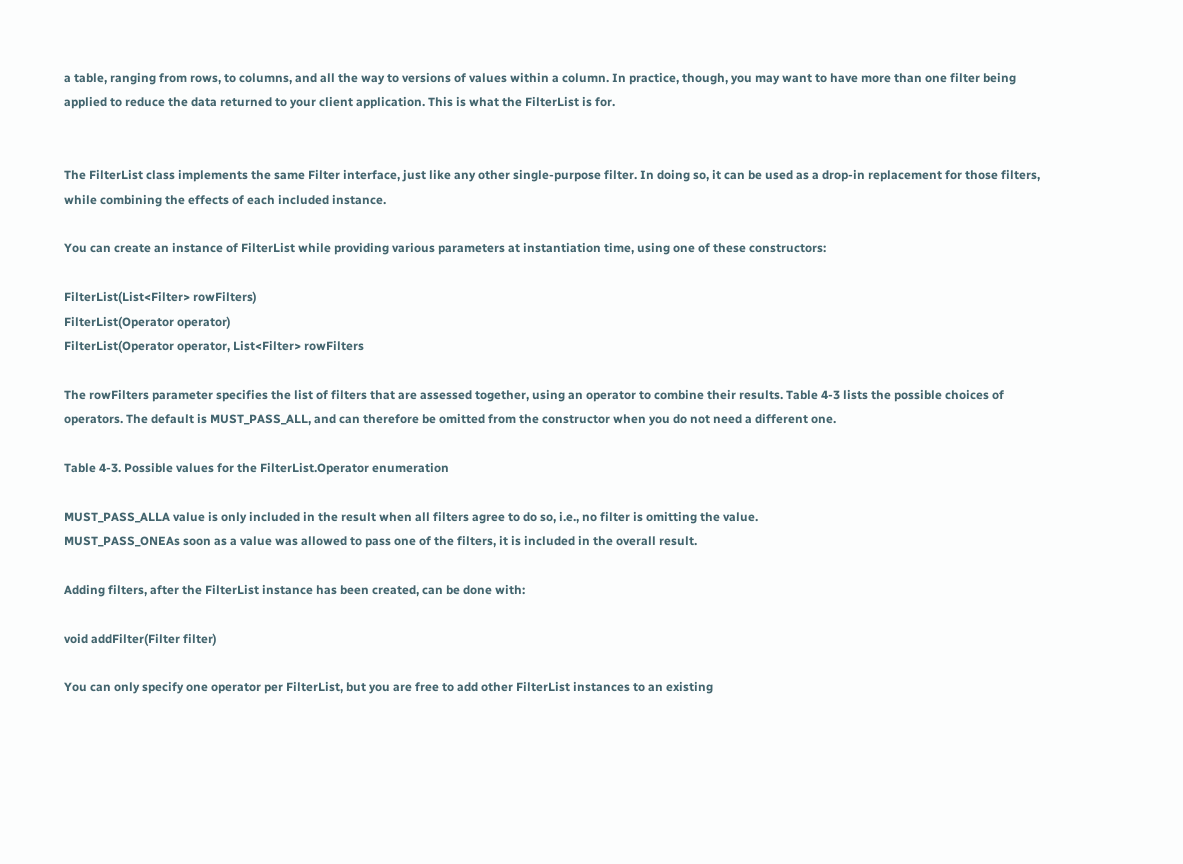a table, ranging from rows, to columns, and all the way to versions of values within a column. In practice, though, you may want to have more than one filter being applied to reduce the data returned to your client application. This is what the FilterList is for.


The FilterList class implements the same Filter interface, just like any other single-purpose filter. In doing so, it can be used as a drop-in replacement for those filters, while combining the effects of each included instance.

You can create an instance of FilterList while providing various parameters at instantiation time, using one of these constructors:

FilterList(List<Filter> rowFilters)
FilterList(Operator operator)
FilterList(Operator operator, List<Filter> rowFilters

The rowFilters parameter specifies the list of filters that are assessed together, using an operator to combine their results. Table 4-3 lists the possible choices of operators. The default is MUST_PASS_ALL, and can therefore be omitted from the constructor when you do not need a different one.

Table 4-3. Possible values for the FilterList.Operator enumeration

MUST_PASS_ALLA value is only included in the result when all filters agree to do so, i.e., no filter is omitting the value.
MUST_PASS_ONEAs soon as a value was allowed to pass one of the filters, it is included in the overall result.

Adding filters, after the FilterList instance has been created, can be done with:

void addFilter(Filter filter)

You can only specify one operator per FilterList, but you are free to add other FilterList instances to an existing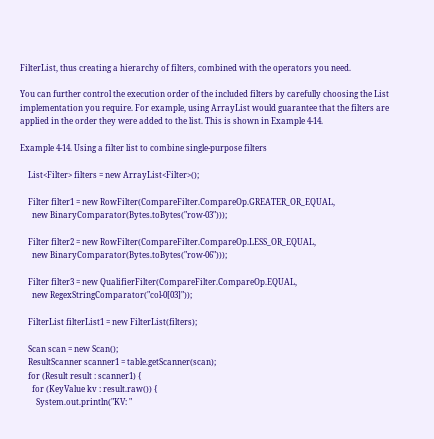FilterList, thus creating a hierarchy of filters, combined with the operators you need.

You can further control the execution order of the included filters by carefully choosing the List implementation you require. For example, using ArrayList would guarantee that the filters are applied in the order they were added to the list. This is shown in Example 4-14.

Example 4-14. Using a filter list to combine single-purpose filters

    List<Filter> filters = new ArrayList<Filter>();

    Filter filter1 = new RowFilter(CompareFilter.CompareOp.GREATER_OR_EQUAL,
      new BinaryComparator(Bytes.toBytes("row-03")));

    Filter filter2 = new RowFilter(CompareFilter.CompareOp.LESS_OR_EQUAL,
      new BinaryComparator(Bytes.toBytes("row-06")));

    Filter filter3 = new QualifierFilter(CompareFilter.CompareOp.EQUAL,
      new RegexStringComparator("col-0[03]"));

    FilterList filterList1 = new FilterList(filters);

    Scan scan = new Scan();
    ResultScanner scanner1 = table.getScanner(scan);
    for (Result result : scanner1) {
      for (KeyValue kv : result.raw()) {
        System.out.println("KV: "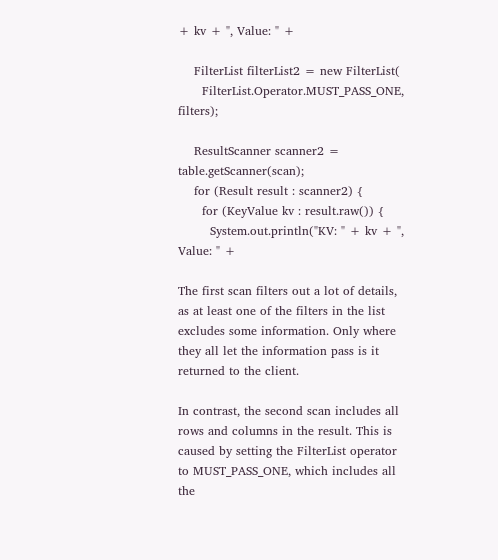+ kv + ", Value: " +

    FilterList filterList2 = new FilterList(
      FilterList.Operator.MUST_PASS_ONE, filters);

    ResultScanner scanner2 = table.getScanner(scan);
    for (Result result : scanner2) {
      for (KeyValue kv : result.raw()) {
        System.out.println("KV: " + kv + ", Value: " +

The first scan filters out a lot of details, as at least one of the filters in the list excludes some information. Only where they all let the information pass is it returned to the client.

In contrast, the second scan includes all rows and columns in the result. This is caused by setting the FilterList operator to MUST_PASS_ONE, which includes all the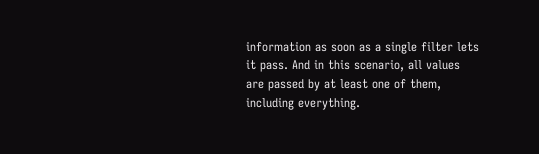information as soon as a single filter lets it pass. And in this scenario, all values are passed by at least one of them, including everything.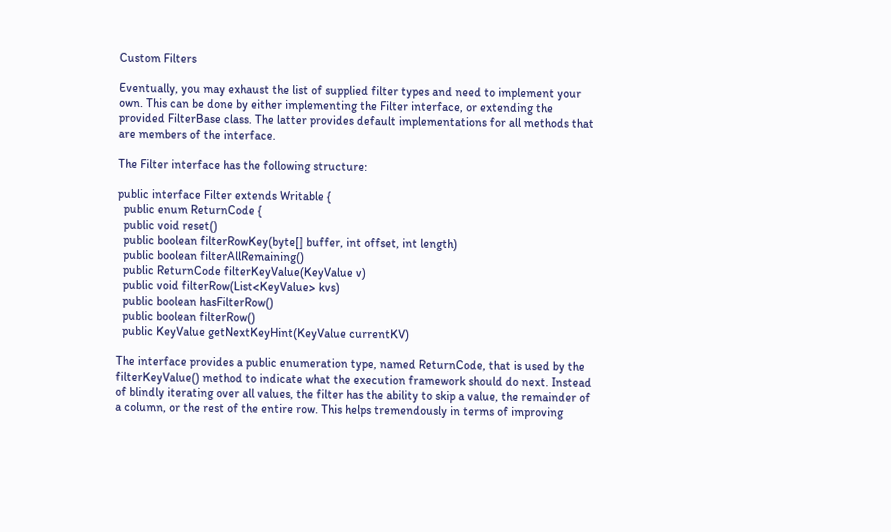Custom Filters

Eventually, you may exhaust the list of supplied filter types and need to implement your own. This can be done by either implementing the Filter interface, or extending the provided FilterBase class. The latter provides default implementations for all methods that are members of the interface.

The Filter interface has the following structure:

public interface Filter extends Writable {
  public enum ReturnCode {
  public void reset()
  public boolean filterRowKey(byte[] buffer, int offset, int length)
  public boolean filterAllRemaining()
  public ReturnCode filterKeyValue(KeyValue v)
  public void filterRow(List<KeyValue> kvs)
  public boolean hasFilterRow()
  public boolean filterRow()
  public KeyValue getNextKeyHint(KeyValue currentKV)

The interface provides a public enumeration type, named ReturnCode, that is used by the filterKeyValue() method to indicate what the execution framework should do next. Instead of blindly iterating over all values, the filter has the ability to skip a value, the remainder of a column, or the rest of the entire row. This helps tremendously in terms of improving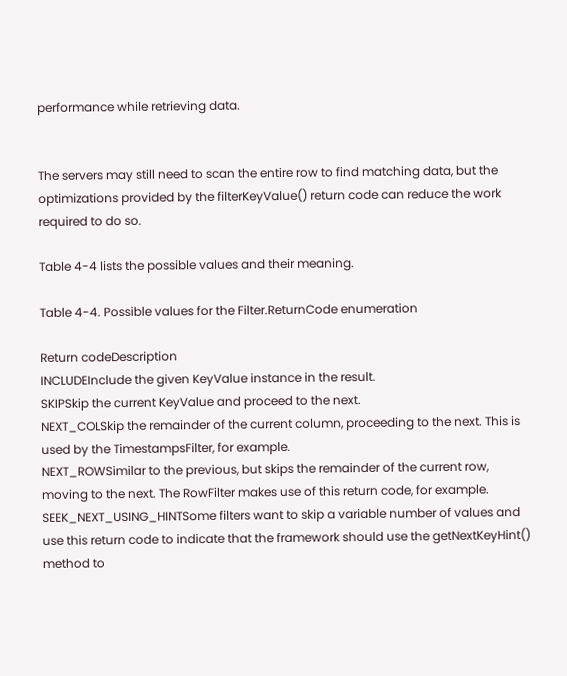performance while retrieving data.


The servers may still need to scan the entire row to find matching data, but the optimizations provided by the filterKeyValue() return code can reduce the work required to do so.

Table 4-4 lists the possible values and their meaning.

Table 4-4. Possible values for the Filter.ReturnCode enumeration

Return codeDescription
INCLUDEInclude the given KeyValue instance in the result.
SKIPSkip the current KeyValue and proceed to the next.
NEXT_COLSkip the remainder of the current column, proceeding to the next. This is used by the TimestampsFilter, for example.
NEXT_ROWSimilar to the previous, but skips the remainder of the current row, moving to the next. The RowFilter makes use of this return code, for example.
SEEK_NEXT_USING_HINTSome filters want to skip a variable number of values and use this return code to indicate that the framework should use the getNextKeyHint() method to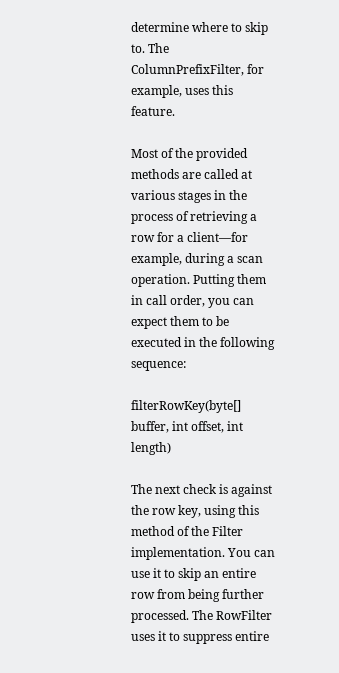determine where to skip to. The ColumnPrefixFilter, for example, uses this feature.

Most of the provided methods are called at various stages in the process of retrieving a row for a client—for example, during a scan operation. Putting them in call order, you can expect them to be executed in the following sequence:

filterRowKey(byte[] buffer, int offset, int length)

The next check is against the row key, using this method of the Filter implementation. You can use it to skip an entire row from being further processed. The RowFilter uses it to suppress entire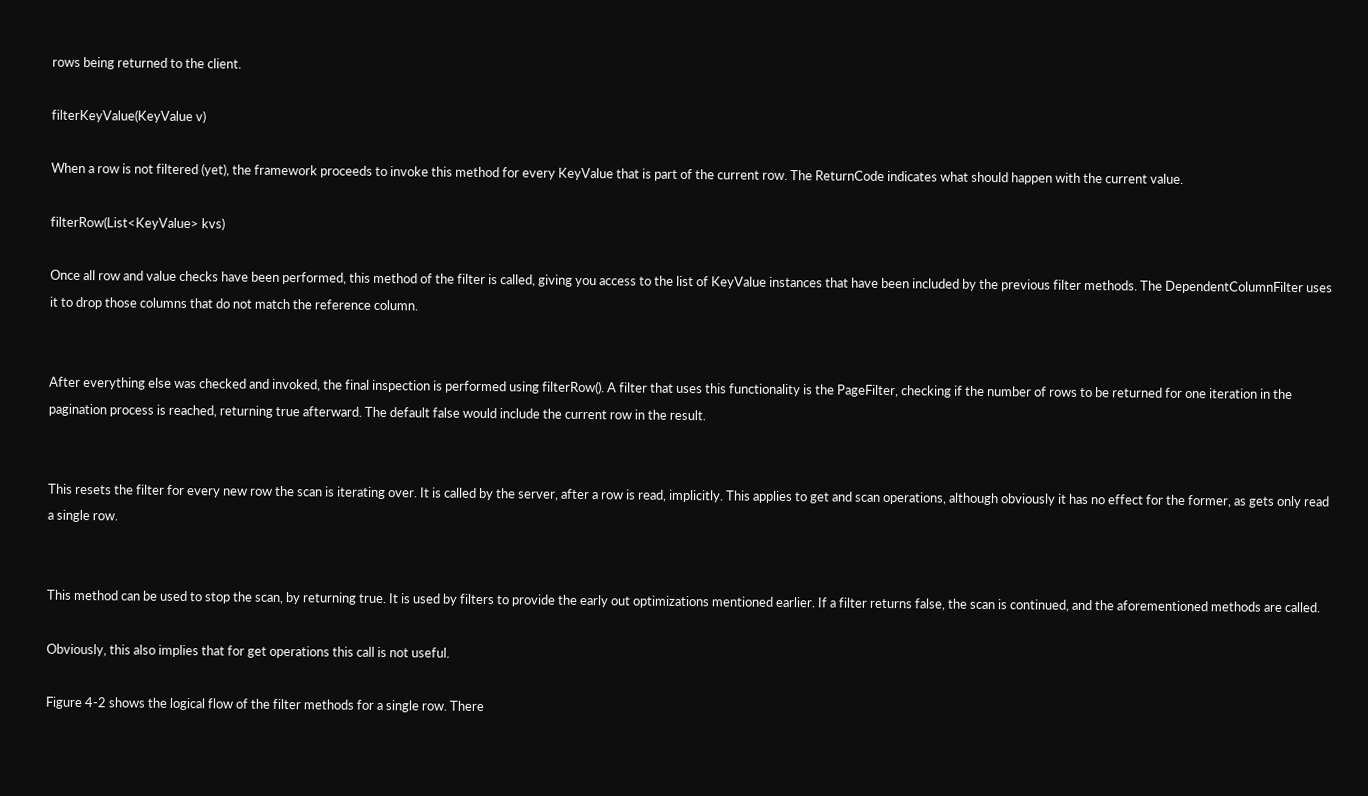rows being returned to the client.

filterKeyValue(KeyValue v)

When a row is not filtered (yet), the framework proceeds to invoke this method for every KeyValue that is part of the current row. The ReturnCode indicates what should happen with the current value.

filterRow(List<KeyValue> kvs)

Once all row and value checks have been performed, this method of the filter is called, giving you access to the list of KeyValue instances that have been included by the previous filter methods. The DependentColumnFilter uses it to drop those columns that do not match the reference column.


After everything else was checked and invoked, the final inspection is performed using filterRow(). A filter that uses this functionality is the PageFilter, checking if the number of rows to be returned for one iteration in the pagination process is reached, returning true afterward. The default false would include the current row in the result.


This resets the filter for every new row the scan is iterating over. It is called by the server, after a row is read, implicitly. This applies to get and scan operations, although obviously it has no effect for the former, as gets only read a single row.


This method can be used to stop the scan, by returning true. It is used by filters to provide the early out optimizations mentioned earlier. If a filter returns false, the scan is continued, and the aforementioned methods are called.

Obviously, this also implies that for get operations this call is not useful.

Figure 4-2 shows the logical flow of the filter methods for a single row. There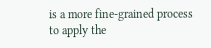is a more fine-grained process to apply the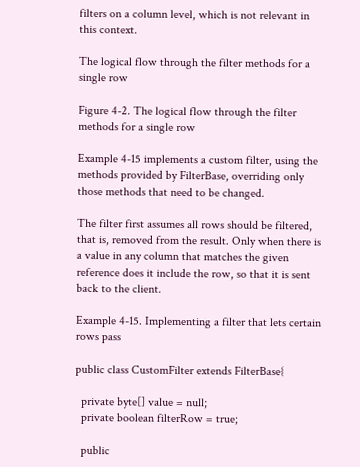filters on a column level, which is not relevant in this context.

The logical flow through the filter methods for a single row

Figure 4-2. The logical flow through the filter methods for a single row

Example 4-15 implements a custom filter, using the methods provided by FilterBase, overriding only those methods that need to be changed.

The filter first assumes all rows should be filtered, that is, removed from the result. Only when there is a value in any column that matches the given reference does it include the row, so that it is sent back to the client.

Example 4-15. Implementing a filter that lets certain rows pass

public class CustomFilter extends FilterBase{

  private byte[] value = null;
  private boolean filterRow = true;

  public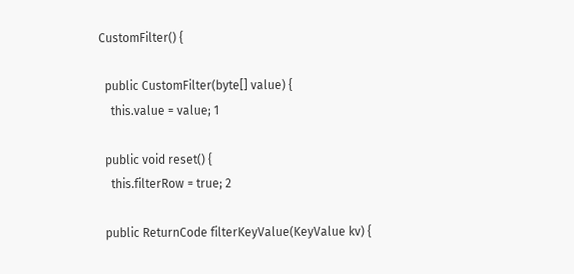CustomFilter() {

  public CustomFilter(byte[] value) {
    this.value = value; 1

  public void reset() {
    this.filterRow = true; 2

  public ReturnCode filterKeyValue(KeyValue kv) {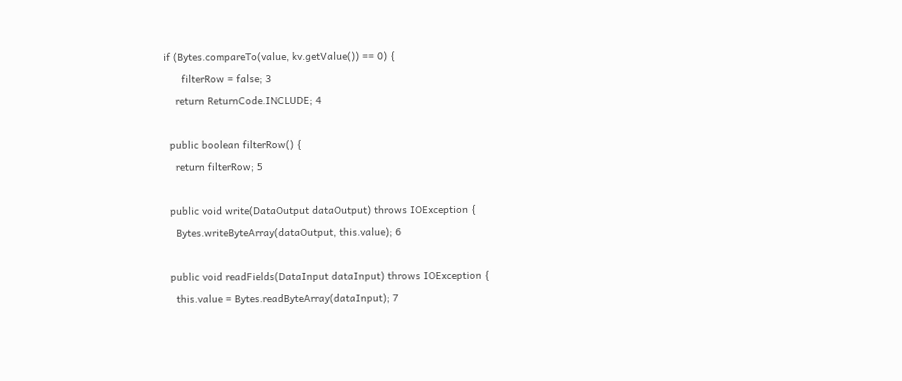if (Bytes.compareTo(value, kv.getValue()) == 0) {
      filterRow = false; 3
    return ReturnCode.INCLUDE; 4

  public boolean filterRow() {
    return filterRow; 5

  public void write(DataOutput dataOutput) throws IOException {
    Bytes.writeByteArray(dataOutput, this.value); 6

  public void readFields(DataInput dataInput) throws IOException {
    this.value = Bytes.readByteArray(dataInput); 7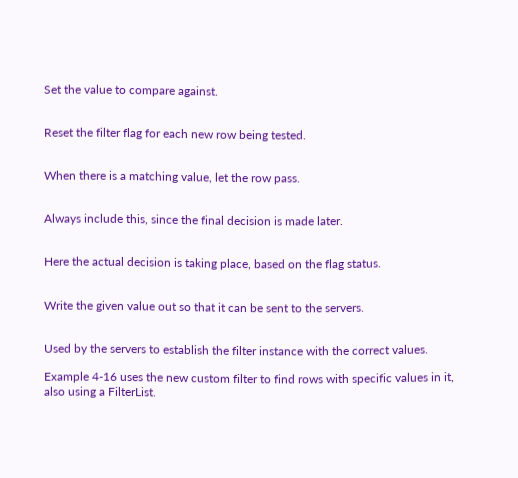Set the value to compare against.


Reset the filter flag for each new row being tested.


When there is a matching value, let the row pass.


Always include this, since the final decision is made later.


Here the actual decision is taking place, based on the flag status.


Write the given value out so that it can be sent to the servers.


Used by the servers to establish the filter instance with the correct values.

Example 4-16 uses the new custom filter to find rows with specific values in it, also using a FilterList.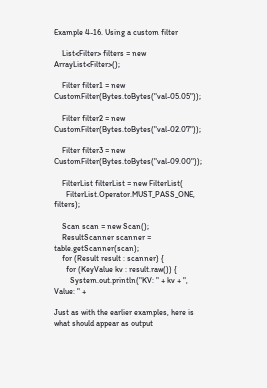Example 4-16. Using a custom filter

    List<Filter> filters = new ArrayList<Filter>();

    Filter filter1 = new CustomFilter(Bytes.toBytes("val-05.05"));

    Filter filter2 = new CustomFilter(Bytes.toBytes("val-02.07"));

    Filter filter3 = new CustomFilter(Bytes.toBytes("val-09.00"));

    FilterList filterList = new FilterList(
      FilterList.Operator.MUST_PASS_ONE, filters);

    Scan scan = new Scan();
    ResultScanner scanner = table.getScanner(scan);
    for (Result result : scanner) {
      for (KeyValue kv : result.raw()) {
        System.out.println("KV: " + kv + ", Value: " +

Just as with the earlier examples, here is what should appear as output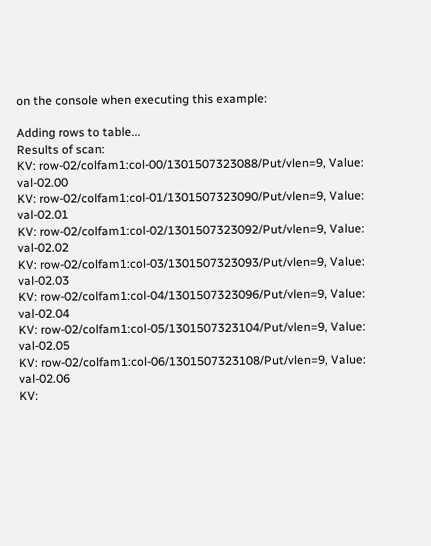on the console when executing this example:

Adding rows to table...
Results of scan:
KV: row-02/colfam1:col-00/1301507323088/Put/vlen=9, Value: val-02.00
KV: row-02/colfam1:col-01/1301507323090/Put/vlen=9, Value: val-02.01
KV: row-02/colfam1:col-02/1301507323092/Put/vlen=9, Value: val-02.02
KV: row-02/colfam1:col-03/1301507323093/Put/vlen=9, Value: val-02.03
KV: row-02/colfam1:col-04/1301507323096/Put/vlen=9, Value: val-02.04
KV: row-02/colfam1:col-05/1301507323104/Put/vlen=9, Value: val-02.05
KV: row-02/colfam1:col-06/1301507323108/Put/vlen=9, Value: val-02.06
KV: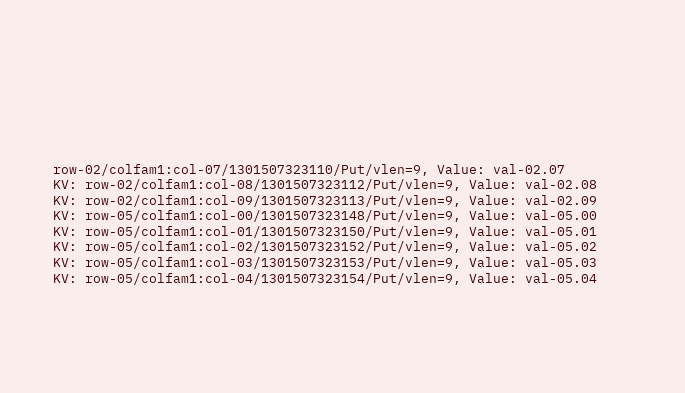row-02/colfam1:col-07/1301507323110/Put/vlen=9, Value: val-02.07
KV: row-02/colfam1:col-08/1301507323112/Put/vlen=9, Value: val-02.08
KV: row-02/colfam1:col-09/1301507323113/Put/vlen=9, Value: val-02.09
KV: row-05/colfam1:col-00/1301507323148/Put/vlen=9, Value: val-05.00
KV: row-05/colfam1:col-01/1301507323150/Put/vlen=9, Value: val-05.01
KV: row-05/colfam1:col-02/1301507323152/Put/vlen=9, Value: val-05.02
KV: row-05/colfam1:col-03/1301507323153/Put/vlen=9, Value: val-05.03
KV: row-05/colfam1:col-04/1301507323154/Put/vlen=9, Value: val-05.04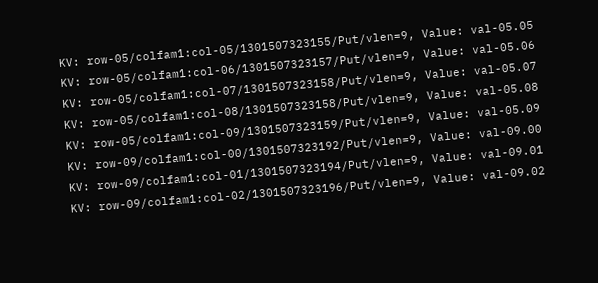KV: row-05/colfam1:col-05/1301507323155/Put/vlen=9, Value: val-05.05
KV: row-05/colfam1:col-06/1301507323157/Put/vlen=9, Value: val-05.06
KV: row-05/colfam1:col-07/1301507323158/Put/vlen=9, Value: val-05.07
KV: row-05/colfam1:col-08/1301507323158/Put/vlen=9, Value: val-05.08
KV: row-05/colfam1:col-09/1301507323159/Put/vlen=9, Value: val-05.09
KV: row-09/colfam1:col-00/1301507323192/Put/vlen=9, Value: val-09.00
KV: row-09/colfam1:col-01/1301507323194/Put/vlen=9, Value: val-09.01
KV: row-09/colfam1:col-02/1301507323196/Put/vlen=9, Value: val-09.02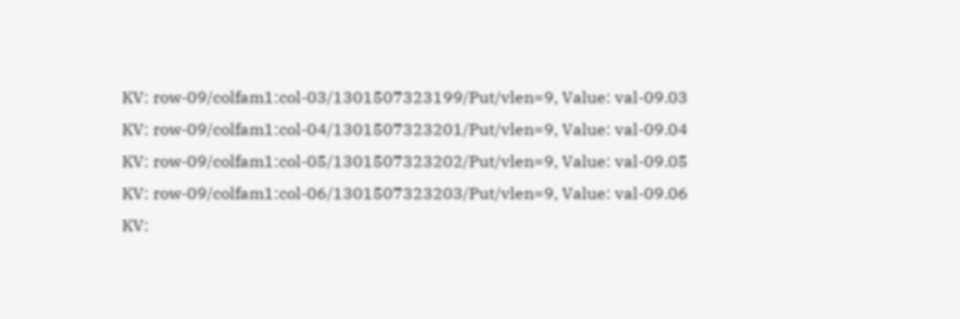KV: row-09/colfam1:col-03/1301507323199/Put/vlen=9, Value: val-09.03
KV: row-09/colfam1:col-04/1301507323201/Put/vlen=9, Value: val-09.04
KV: row-09/colfam1:col-05/1301507323202/Put/vlen=9, Value: val-09.05
KV: row-09/colfam1:col-06/1301507323203/Put/vlen=9, Value: val-09.06
KV: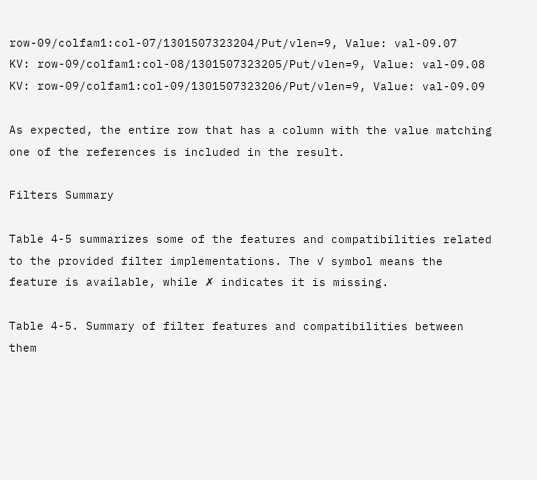row-09/colfam1:col-07/1301507323204/Put/vlen=9, Value: val-09.07
KV: row-09/colfam1:col-08/1301507323205/Put/vlen=9, Value: val-09.08
KV: row-09/colfam1:col-09/1301507323206/Put/vlen=9, Value: val-09.09

As expected, the entire row that has a column with the value matching one of the references is included in the result.

Filters Summary

Table 4-5 summarizes some of the features and compatibilities related to the provided filter implementations. The ✓ symbol means the feature is available, while ✗ indicates it is missing.

Table 4-5. Summary of filter features and compatibilities between them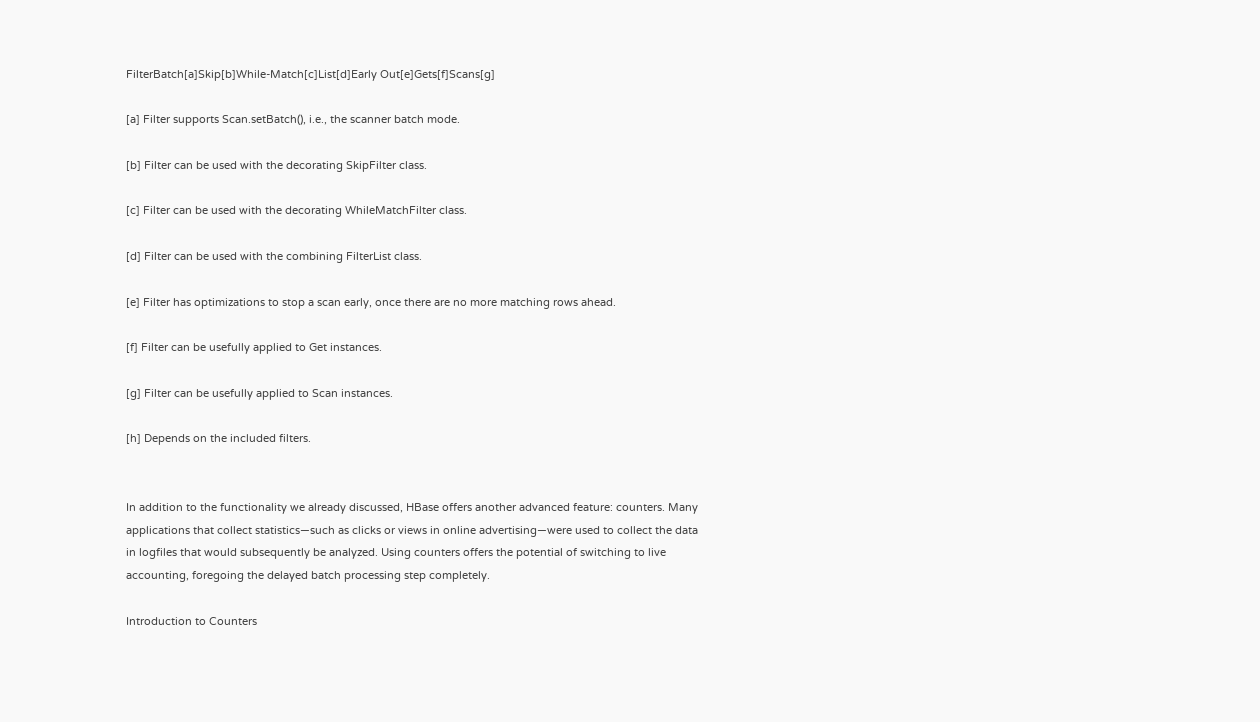FilterBatch[a]Skip[b]While-Match[c]List[d]Early Out[e]Gets[f]Scans[g]

[a] Filter supports Scan.setBatch(), i.e., the scanner batch mode.

[b] Filter can be used with the decorating SkipFilter class.

[c] Filter can be used with the decorating WhileMatchFilter class.

[d] Filter can be used with the combining FilterList class.

[e] Filter has optimizations to stop a scan early, once there are no more matching rows ahead.

[f] Filter can be usefully applied to Get instances.

[g] Filter can be usefully applied to Scan instances.

[h] Depends on the included filters.


In addition to the functionality we already discussed, HBase offers another advanced feature: counters. Many applications that collect statistics—such as clicks or views in online advertising—were used to collect the data in logfiles that would subsequently be analyzed. Using counters offers the potential of switching to live accounting, foregoing the delayed batch processing step completely.

Introduction to Counters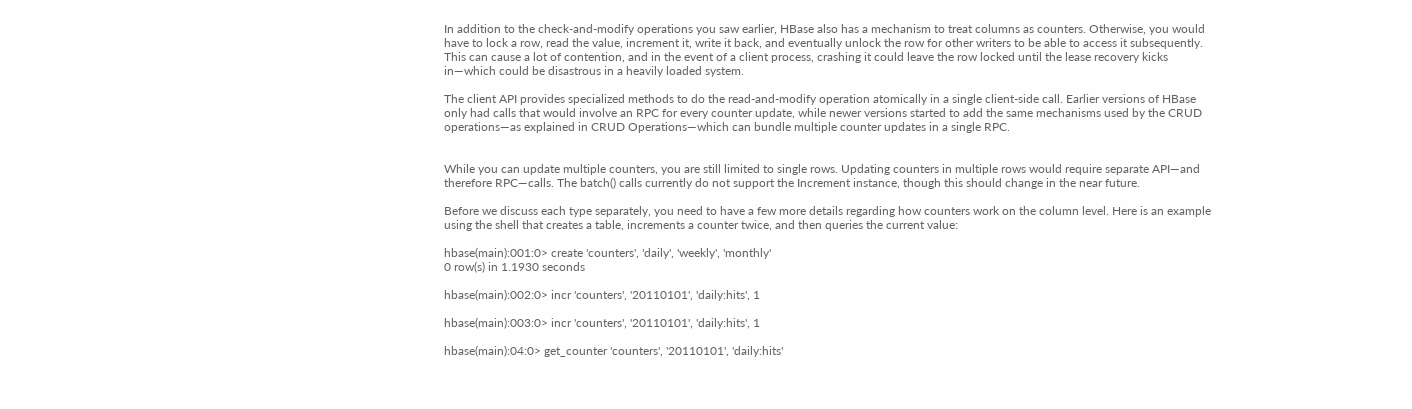In addition to the check-and-modify operations you saw earlier, HBase also has a mechanism to treat columns as counters. Otherwise, you would have to lock a row, read the value, increment it, write it back, and eventually unlock the row for other writers to be able to access it subsequently. This can cause a lot of contention, and in the event of a client process, crashing it could leave the row locked until the lease recovery kicks in—which could be disastrous in a heavily loaded system.

The client API provides specialized methods to do the read-and-modify operation atomically in a single client-side call. Earlier versions of HBase only had calls that would involve an RPC for every counter update, while newer versions started to add the same mechanisms used by the CRUD operations—as explained in CRUD Operations—which can bundle multiple counter updates in a single RPC.


While you can update multiple counters, you are still limited to single rows. Updating counters in multiple rows would require separate API—and therefore RPC—calls. The batch() calls currently do not support the Increment instance, though this should change in the near future.

Before we discuss each type separately, you need to have a few more details regarding how counters work on the column level. Here is an example using the shell that creates a table, increments a counter twice, and then queries the current value:

hbase(main):001:0> create 'counters', 'daily', 'weekly', 'monthly'
0 row(s) in 1.1930 seconds

hbase(main):002:0> incr 'counters', '20110101', 'daily:hits', 1

hbase(main):003:0> incr 'counters', '20110101', 'daily:hits', 1

hbase(main):04:0> get_counter 'counters', '20110101', 'daily:hits'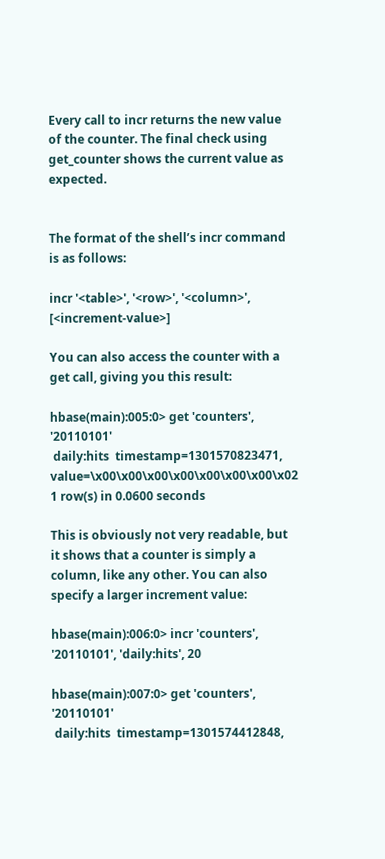Every call to incr returns the new value of the counter. The final check using get_counter shows the current value as expected.


The format of the shell’s incr command is as follows:

incr '<table>', '<row>', '<column>', [<increment-value>]

You can also access the counter with a get call, giving you this result:

hbase(main):005:0> get 'counters', '20110101'
 daily:hits  timestamp=1301570823471, value=\x00\x00\x00\x00\x00\x00\x00\x02
1 row(s) in 0.0600 seconds

This is obviously not very readable, but it shows that a counter is simply a column, like any other. You can also specify a larger increment value:

hbase(main):006:0> incr 'counters',
'20110101', 'daily:hits', 20

hbase(main):007:0> get 'counters', '20110101'
 daily:hits  timestamp=1301574412848,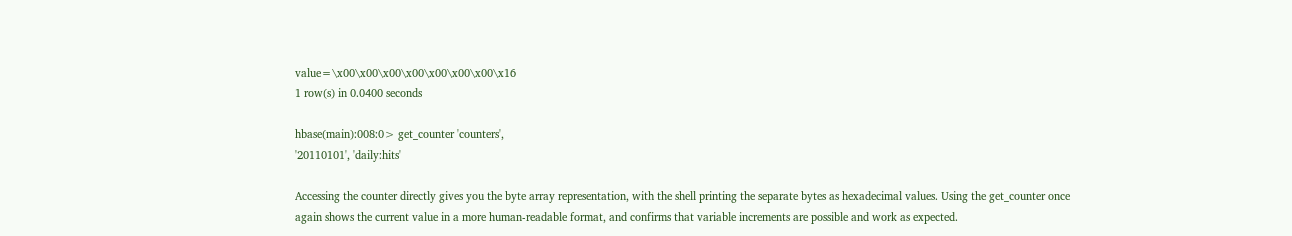value=\x00\x00\x00\x00\x00\x00\x00\x16
1 row(s) in 0.0400 seconds

hbase(main):008:0> get_counter 'counters',
'20110101', 'daily:hits'

Accessing the counter directly gives you the byte array representation, with the shell printing the separate bytes as hexadecimal values. Using the get_counter once again shows the current value in a more human-readable format, and confirms that variable increments are possible and work as expected.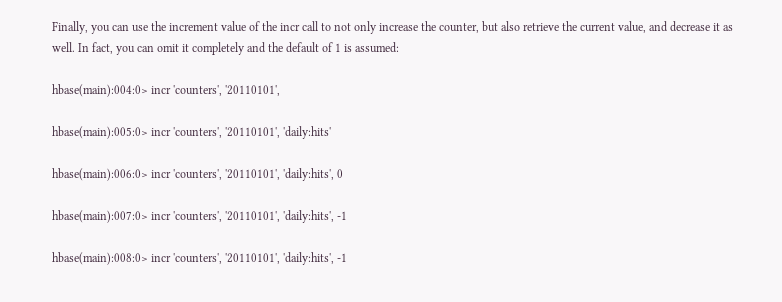Finally, you can use the increment value of the incr call to not only increase the counter, but also retrieve the current value, and decrease it as well. In fact, you can omit it completely and the default of 1 is assumed:

hbase(main):004:0> incr 'counters', '20110101',

hbase(main):005:0> incr 'counters', '20110101', 'daily:hits'

hbase(main):006:0> incr 'counters', '20110101', 'daily:hits', 0

hbase(main):007:0> incr 'counters', '20110101', 'daily:hits', -1

hbase(main):008:0> incr 'counters', '20110101', 'daily:hits', -1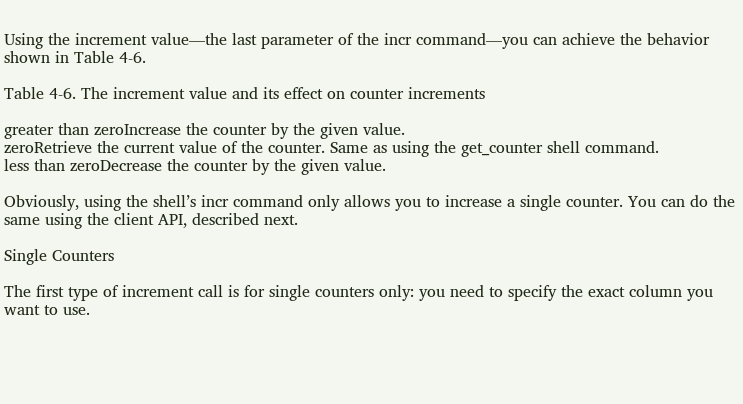Using the increment value—the last parameter of the incr command—you can achieve the behavior shown in Table 4-6.

Table 4-6. The increment value and its effect on counter increments

greater than zeroIncrease the counter by the given value.
zeroRetrieve the current value of the counter. Same as using the get_counter shell command.
less than zeroDecrease the counter by the given value.

Obviously, using the shell’s incr command only allows you to increase a single counter. You can do the same using the client API, described next.

Single Counters

The first type of increment call is for single counters only: you need to specify the exact column you want to use.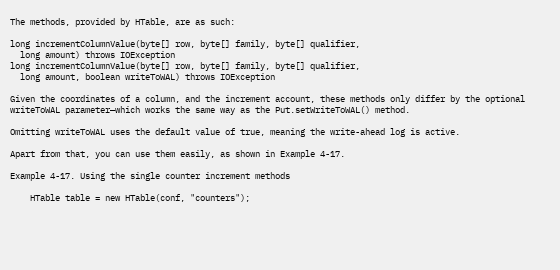The methods, provided by HTable, are as such:

long incrementColumnValue(byte[] row, byte[] family, byte[] qualifier,
  long amount) throws IOException
long incrementColumnValue(byte[] row, byte[] family, byte[] qualifier,
  long amount, boolean writeToWAL) throws IOException

Given the coordinates of a column, and the increment account, these methods only differ by the optional writeToWAL parameter—which works the same way as the Put.setWriteToWAL() method.

Omitting writeToWAL uses the default value of true, meaning the write-ahead log is active.

Apart from that, you can use them easily, as shown in Example 4-17.

Example 4-17. Using the single counter increment methods

    HTable table = new HTable(conf, "counters");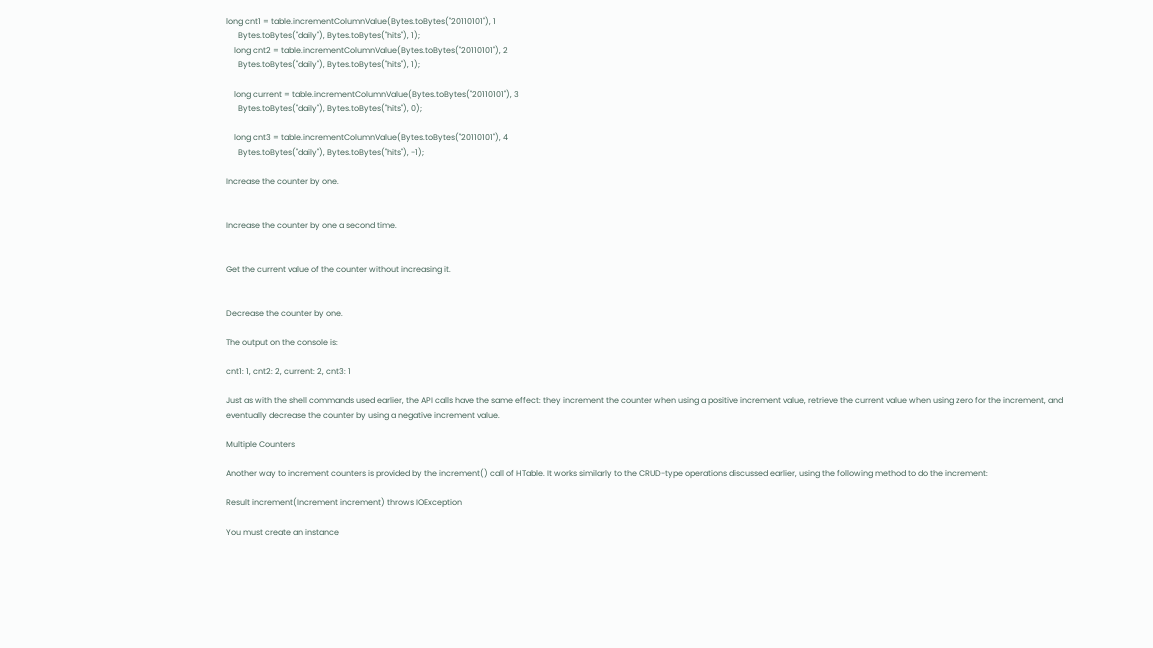long cnt1 = table.incrementColumnValue(Bytes.toBytes("20110101"), 1
      Bytes.toBytes("daily"), Bytes.toBytes("hits"), 1);
    long cnt2 = table.incrementColumnValue(Bytes.toBytes("20110101"), 2
      Bytes.toBytes("daily"), Bytes.toBytes("hits"), 1);

    long current = table.incrementColumnValue(Bytes.toBytes("20110101"), 3
      Bytes.toBytes("daily"), Bytes.toBytes("hits"), 0);

    long cnt3 = table.incrementColumnValue(Bytes.toBytes("20110101"), 4
      Bytes.toBytes("daily"), Bytes.toBytes("hits"), -1);

Increase the counter by one.


Increase the counter by one a second time.


Get the current value of the counter without increasing it.


Decrease the counter by one.

The output on the console is:

cnt1: 1, cnt2: 2, current: 2, cnt3: 1

Just as with the shell commands used earlier, the API calls have the same effect: they increment the counter when using a positive increment value, retrieve the current value when using zero for the increment, and eventually decrease the counter by using a negative increment value.

Multiple Counters

Another way to increment counters is provided by the increment() call of HTable. It works similarly to the CRUD-type operations discussed earlier, using the following method to do the increment:

Result increment(Increment increment) throws IOException

You must create an instance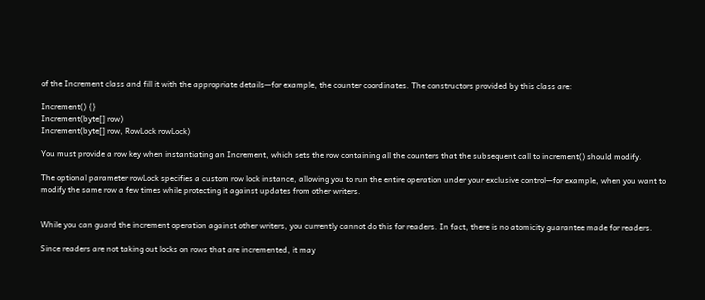of the Increment class and fill it with the appropriate details—for example, the counter coordinates. The constructors provided by this class are:

Increment() {}
Increment(byte[] row)
Increment(byte[] row, RowLock rowLock)

You must provide a row key when instantiating an Increment, which sets the row containing all the counters that the subsequent call to increment() should modify.

The optional parameter rowLock specifies a custom row lock instance, allowing you to run the entire operation under your exclusive control—for example, when you want to modify the same row a few times while protecting it against updates from other writers.


While you can guard the increment operation against other writers, you currently cannot do this for readers. In fact, there is no atomicity guarantee made for readers.

Since readers are not taking out locks on rows that are incremented, it may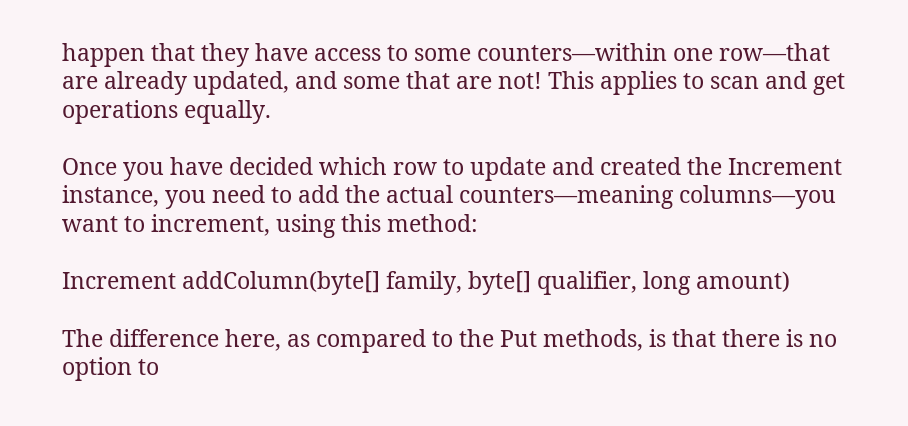happen that they have access to some counters—within one row—that are already updated, and some that are not! This applies to scan and get operations equally.

Once you have decided which row to update and created the Increment instance, you need to add the actual counters—meaning columns—you want to increment, using this method:

Increment addColumn(byte[] family, byte[] qualifier, long amount)

The difference here, as compared to the Put methods, is that there is no option to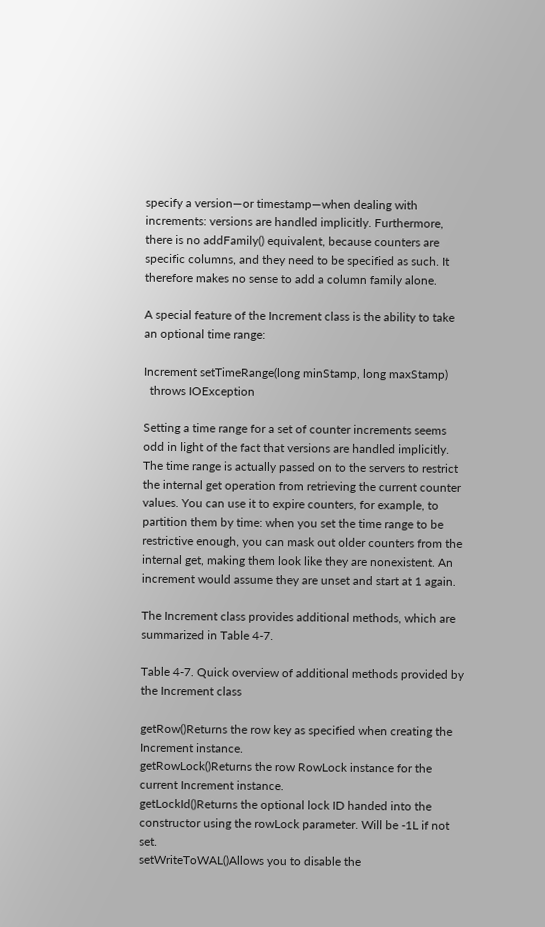specify a version—or timestamp—when dealing with increments: versions are handled implicitly. Furthermore, there is no addFamily() equivalent, because counters are specific columns, and they need to be specified as such. It therefore makes no sense to add a column family alone.

A special feature of the Increment class is the ability to take an optional time range:

Increment setTimeRange(long minStamp, long maxStamp)
  throws IOException

Setting a time range for a set of counter increments seems odd in light of the fact that versions are handled implicitly. The time range is actually passed on to the servers to restrict the internal get operation from retrieving the current counter values. You can use it to expire counters, for example, to partition them by time: when you set the time range to be restrictive enough, you can mask out older counters from the internal get, making them look like they are nonexistent. An increment would assume they are unset and start at 1 again.

The Increment class provides additional methods, which are summarized in Table 4-7.

Table 4-7. Quick overview of additional methods provided by the Increment class

getRow()Returns the row key as specified when creating the Increment instance.
getRowLock()Returns the row RowLock instance for the current Increment instance.
getLockId()Returns the optional lock ID handed into the constructor using the rowLock parameter. Will be -1L if not set.
setWriteToWAL()Allows you to disable the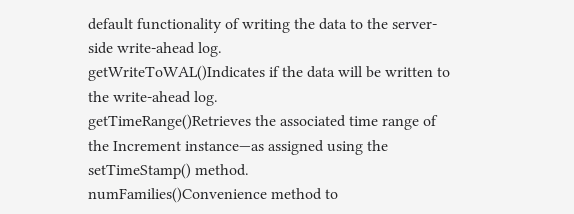default functionality of writing the data to the server-side write-ahead log.
getWriteToWAL()Indicates if the data will be written to the write-ahead log.
getTimeRange()Retrieves the associated time range of the Increment instance—as assigned using the setTimeStamp() method.
numFamilies()Convenience method to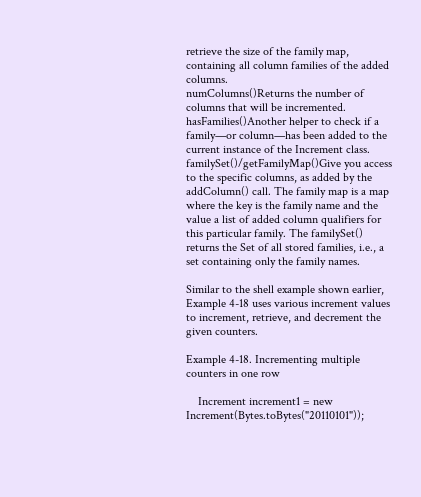retrieve the size of the family map, containing all column families of the added columns.
numColumns()Returns the number of columns that will be incremented.
hasFamilies()Another helper to check if a family—or column—has been added to the current instance of the Increment class.
familySet()/getFamilyMap()Give you access to the specific columns, as added by the addColumn() call. The family map is a map where the key is the family name and the value a list of added column qualifiers for this particular family. The familySet() returns the Set of all stored families, i.e., a set containing only the family names.

Similar to the shell example shown earlier, Example 4-18 uses various increment values to increment, retrieve, and decrement the given counters.

Example 4-18. Incrementing multiple counters in one row

    Increment increment1 = new Increment(Bytes.toBytes("20110101"));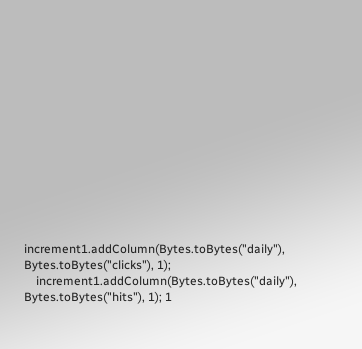increment1.addColumn(Bytes.toBytes("daily"), Bytes.toBytes("clicks"), 1);
    increment1.addColumn(Bytes.toBytes("daily"), Bytes.toBytes("hits"), 1); 1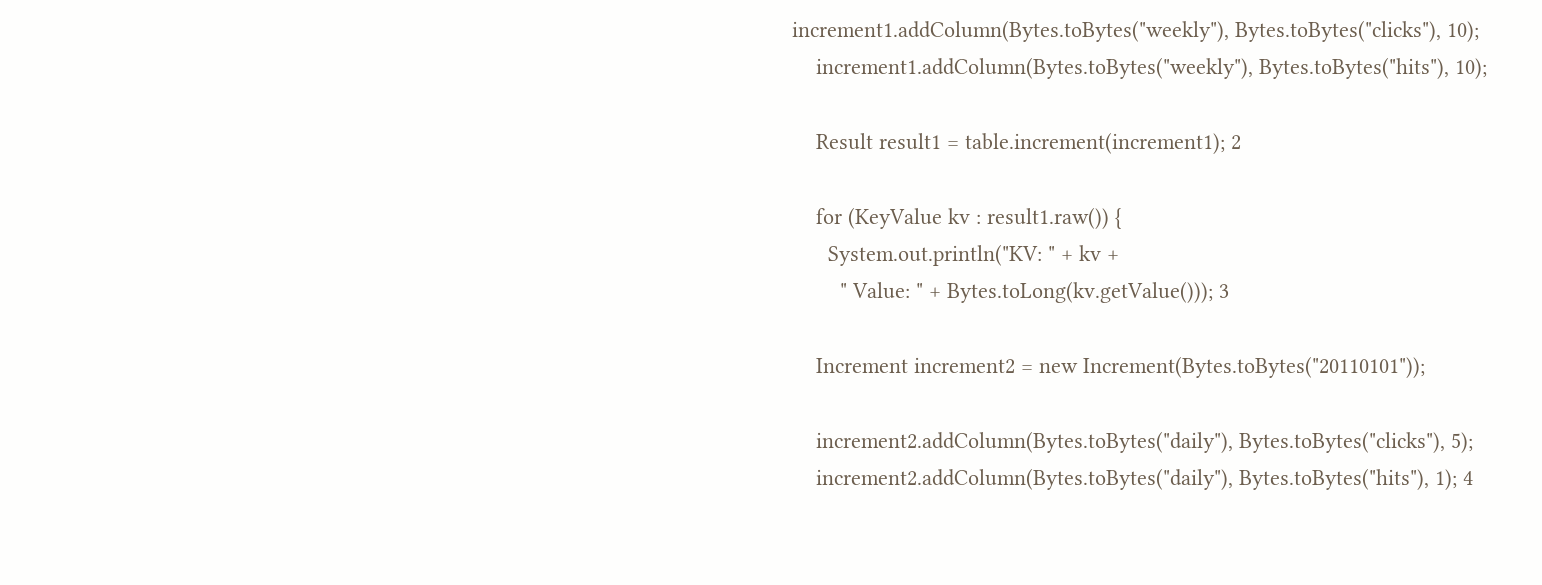increment1.addColumn(Bytes.toBytes("weekly"), Bytes.toBytes("clicks"), 10);
    increment1.addColumn(Bytes.toBytes("weekly"), Bytes.toBytes("hits"), 10);

    Result result1 = table.increment(increment1); 2

    for (KeyValue kv : result1.raw()) {
      System.out.println("KV: " + kv +
        " Value: " + Bytes.toLong(kv.getValue())); 3

    Increment increment2 = new Increment(Bytes.toBytes("20110101"));

    increment2.addColumn(Bytes.toBytes("daily"), Bytes.toBytes("clicks"), 5);
    increment2.addColumn(Bytes.toBytes("daily"), Bytes.toBytes("hits"), 1); 4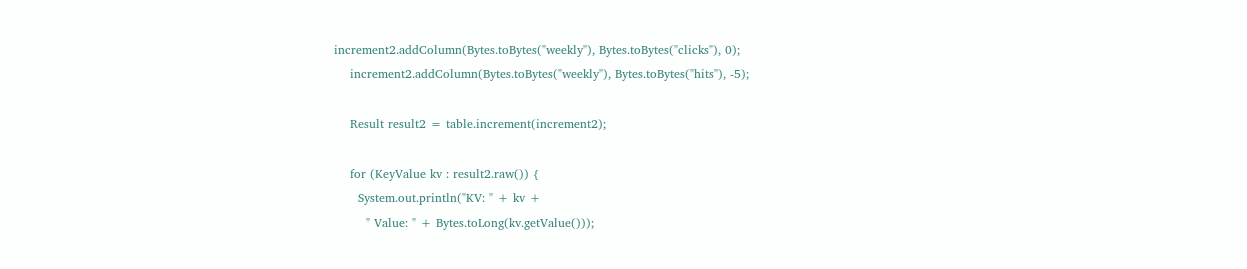increment2.addColumn(Bytes.toBytes("weekly"), Bytes.toBytes("clicks"), 0);
    increment2.addColumn(Bytes.toBytes("weekly"), Bytes.toBytes("hits"), -5);

    Result result2 = table.increment(increment2);

    for (KeyValue kv : result2.raw()) {
      System.out.println("KV: " + kv +
        " Value: " + Bytes.toLong(kv.getValue()));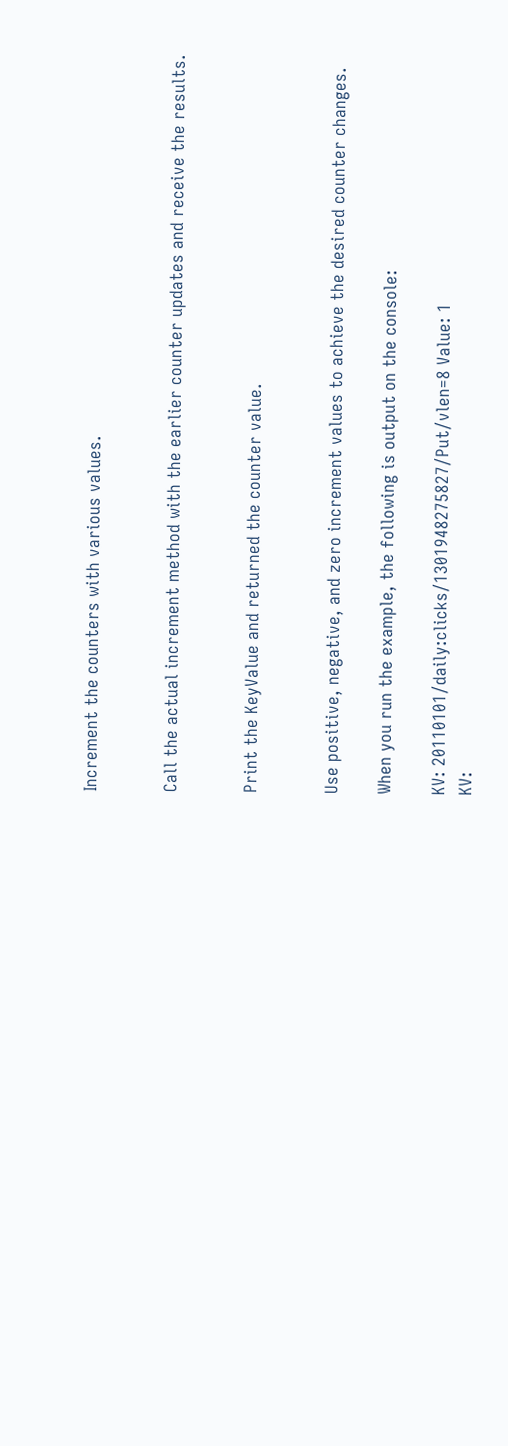Increment the counters with various values.


Call the actual increment method with the earlier counter updates and receive the results.


Print the KeyValue and returned the counter value.


Use positive, negative, and zero increment values to achieve the desired counter changes.

When you run the example, the following is output on the console:

KV: 20110101/daily:clicks/1301948275827/Put/vlen=8 Value: 1
KV: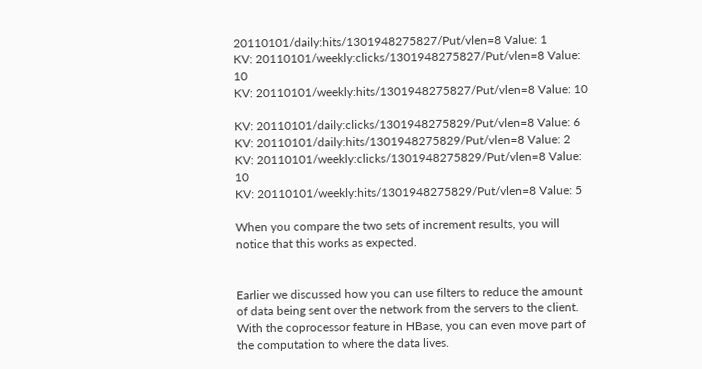20110101/daily:hits/1301948275827/Put/vlen=8 Value: 1
KV: 20110101/weekly:clicks/1301948275827/Put/vlen=8 Value: 10
KV: 20110101/weekly:hits/1301948275827/Put/vlen=8 Value: 10

KV: 20110101/daily:clicks/1301948275829/Put/vlen=8 Value: 6
KV: 20110101/daily:hits/1301948275829/Put/vlen=8 Value: 2
KV: 20110101/weekly:clicks/1301948275829/Put/vlen=8 Value: 10
KV: 20110101/weekly:hits/1301948275829/Put/vlen=8 Value: 5

When you compare the two sets of increment results, you will notice that this works as expected.


Earlier we discussed how you can use filters to reduce the amount of data being sent over the network from the servers to the client. With the coprocessor feature in HBase, you can even move part of the computation to where the data lives.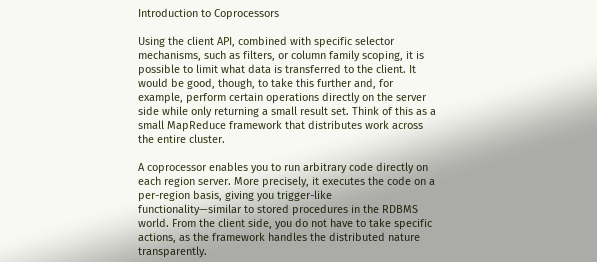Introduction to Coprocessors

Using the client API, combined with specific selector mechanisms, such as filters, or column family scoping, it is possible to limit what data is transferred to the client. It would be good, though, to take this further and, for example, perform certain operations directly on the server side while only returning a small result set. Think of this as a small MapReduce framework that distributes work across the entire cluster.

A coprocessor enables you to run arbitrary code directly on each region server. More precisely, it executes the code on a per-region basis, giving you trigger-like functionality—similar to stored procedures in the RDBMS world. From the client side, you do not have to take specific actions, as the framework handles the distributed nature transparently.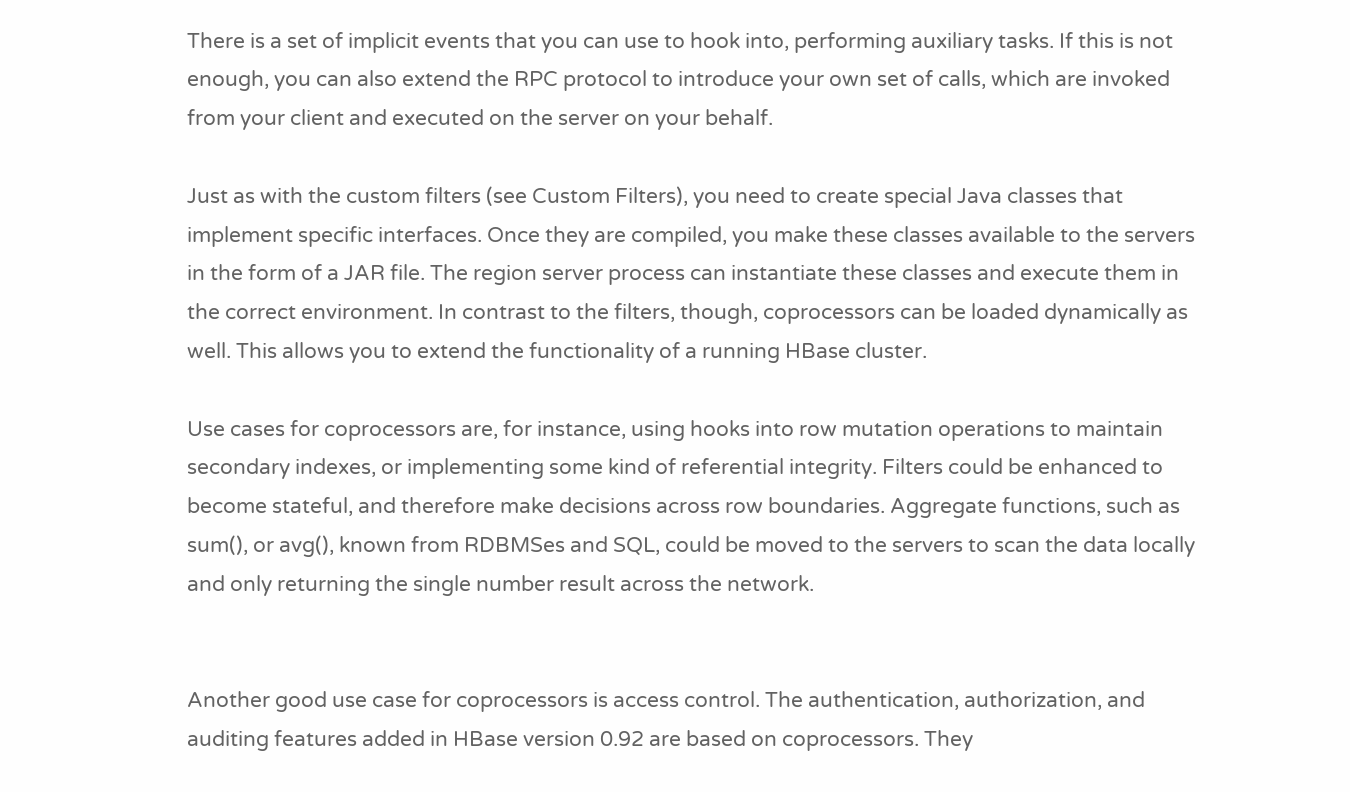There is a set of implicit events that you can use to hook into, performing auxiliary tasks. If this is not enough, you can also extend the RPC protocol to introduce your own set of calls, which are invoked from your client and executed on the server on your behalf.

Just as with the custom filters (see Custom Filters), you need to create special Java classes that implement specific interfaces. Once they are compiled, you make these classes available to the servers in the form of a JAR file. The region server process can instantiate these classes and execute them in the correct environment. In contrast to the filters, though, coprocessors can be loaded dynamically as well. This allows you to extend the functionality of a running HBase cluster.

Use cases for coprocessors are, for instance, using hooks into row mutation operations to maintain secondary indexes, or implementing some kind of referential integrity. Filters could be enhanced to become stateful, and therefore make decisions across row boundaries. Aggregate functions, such as sum(), or avg(), known from RDBMSes and SQL, could be moved to the servers to scan the data locally and only returning the single number result across the network.


Another good use case for coprocessors is access control. The authentication, authorization, and auditing features added in HBase version 0.92 are based on coprocessors. They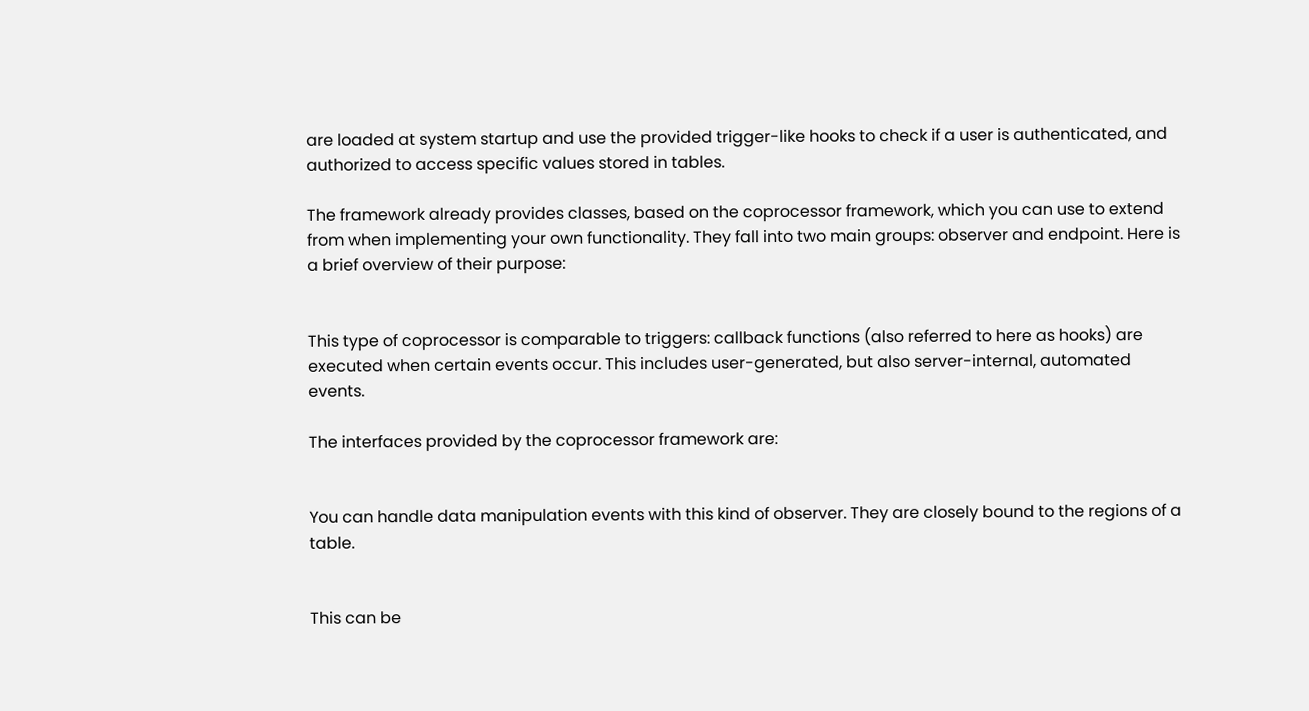are loaded at system startup and use the provided trigger-like hooks to check if a user is authenticated, and authorized to access specific values stored in tables.

The framework already provides classes, based on the coprocessor framework, which you can use to extend from when implementing your own functionality. They fall into two main groups: observer and endpoint. Here is a brief overview of their purpose:


This type of coprocessor is comparable to triggers: callback functions (also referred to here as hooks) are executed when certain events occur. This includes user-generated, but also server-internal, automated events.

The interfaces provided by the coprocessor framework are:


You can handle data manipulation events with this kind of observer. They are closely bound to the regions of a table.


This can be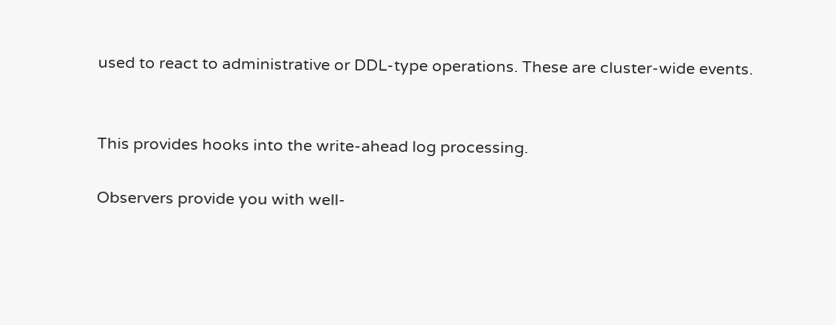used to react to administrative or DDL-type operations. These are cluster-wide events.


This provides hooks into the write-ahead log processing.

Observers provide you with well-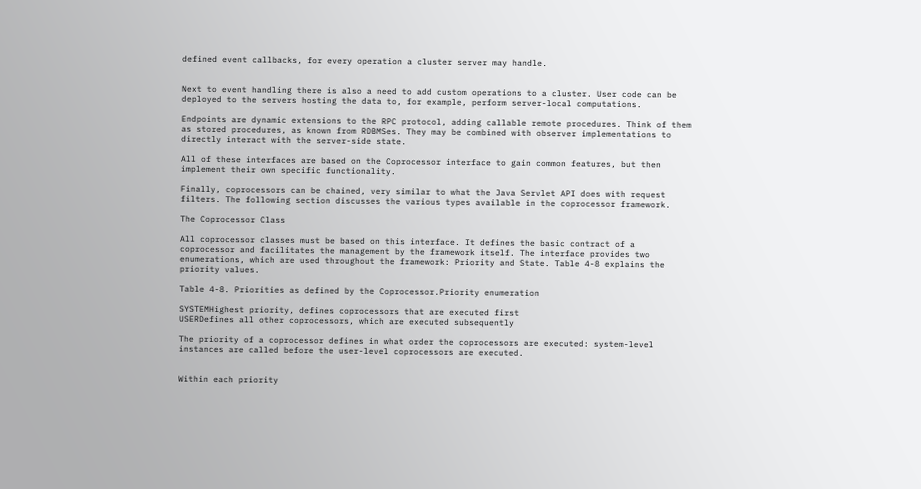defined event callbacks, for every operation a cluster server may handle.


Next to event handling there is also a need to add custom operations to a cluster. User code can be deployed to the servers hosting the data to, for example, perform server-local computations.

Endpoints are dynamic extensions to the RPC protocol, adding callable remote procedures. Think of them as stored procedures, as known from RDBMSes. They may be combined with observer implementations to directly interact with the server-side state.

All of these interfaces are based on the Coprocessor interface to gain common features, but then implement their own specific functionality.

Finally, coprocessors can be chained, very similar to what the Java Servlet API does with request filters. The following section discusses the various types available in the coprocessor framework.

The Coprocessor Class

All coprocessor classes must be based on this interface. It defines the basic contract of a coprocessor and facilitates the management by the framework itself. The interface provides two enumerations, which are used throughout the framework: Priority and State. Table 4-8 explains the priority values.

Table 4-8. Priorities as defined by the Coprocessor.Priority enumeration

SYSTEMHighest priority, defines coprocessors that are executed first
USERDefines all other coprocessors, which are executed subsequently

The priority of a coprocessor defines in what order the coprocessors are executed: system-level instances are called before the user-level coprocessors are executed.


Within each priority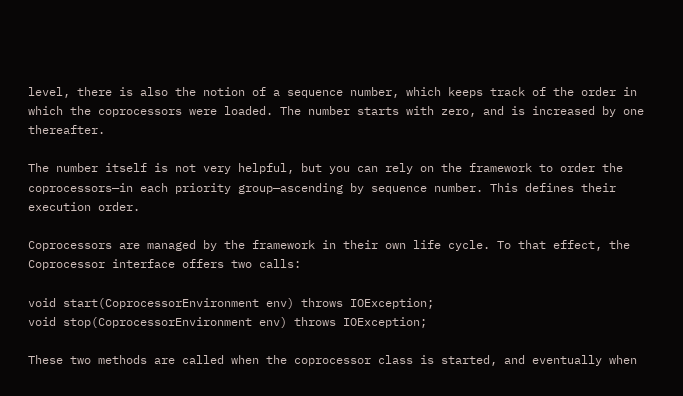level, there is also the notion of a sequence number, which keeps track of the order in which the coprocessors were loaded. The number starts with zero, and is increased by one thereafter.

The number itself is not very helpful, but you can rely on the framework to order the coprocessors—in each priority group—ascending by sequence number. This defines their execution order.

Coprocessors are managed by the framework in their own life cycle. To that effect, the Coprocessor interface offers two calls:

void start(CoprocessorEnvironment env) throws IOException;
void stop(CoprocessorEnvironment env) throws IOException;

These two methods are called when the coprocessor class is started, and eventually when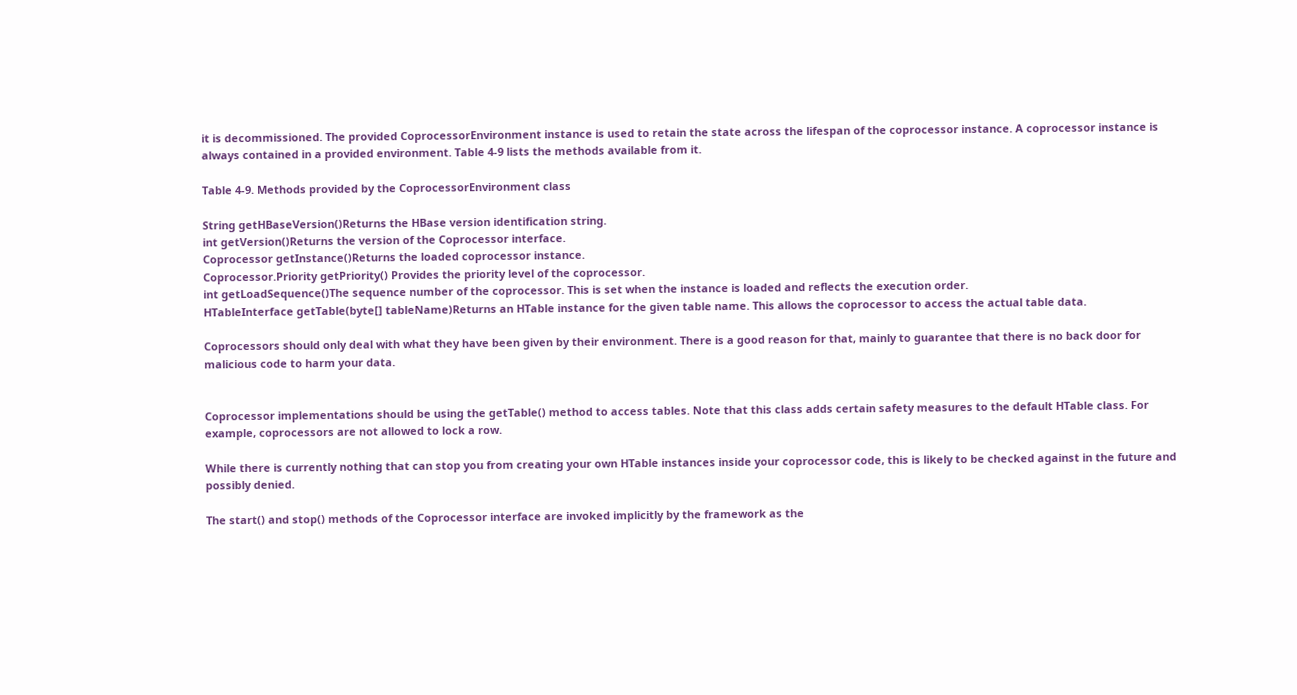it is decommissioned. The provided CoprocessorEnvironment instance is used to retain the state across the lifespan of the coprocessor instance. A coprocessor instance is always contained in a provided environment. Table 4-9 lists the methods available from it.

Table 4-9. Methods provided by the CoprocessorEnvironment class

String getHBaseVersion()Returns the HBase version identification string.
int getVersion()Returns the version of the Coprocessor interface.
Coprocessor getInstance()Returns the loaded coprocessor instance.
Coprocessor.Priority getPriority() Provides the priority level of the coprocessor.
int getLoadSequence()The sequence number of the coprocessor. This is set when the instance is loaded and reflects the execution order.
HTableInterface getTable(byte[] tableName)Returns an HTable instance for the given table name. This allows the coprocessor to access the actual table data.

Coprocessors should only deal with what they have been given by their environment. There is a good reason for that, mainly to guarantee that there is no back door for malicious code to harm your data.


Coprocessor implementations should be using the getTable() method to access tables. Note that this class adds certain safety measures to the default HTable class. For example, coprocessors are not allowed to lock a row.

While there is currently nothing that can stop you from creating your own HTable instances inside your coprocessor code, this is likely to be checked against in the future and possibly denied.

The start() and stop() methods of the Coprocessor interface are invoked implicitly by the framework as the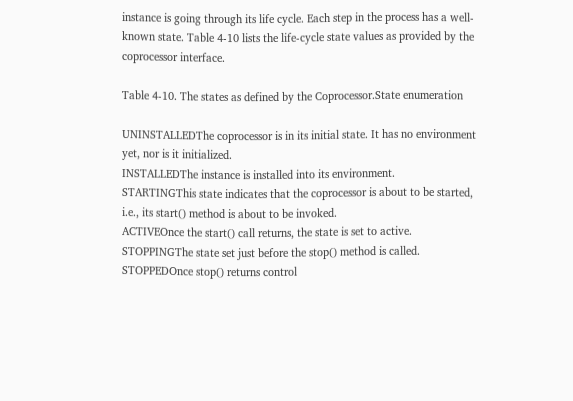instance is going through its life cycle. Each step in the process has a well-known state. Table 4-10 lists the life-cycle state values as provided by the coprocessor interface.

Table 4-10. The states as defined by the Coprocessor.State enumeration

UNINSTALLEDThe coprocessor is in its initial state. It has no environment yet, nor is it initialized.
INSTALLEDThe instance is installed into its environment.
STARTINGThis state indicates that the coprocessor is about to be started, i.e., its start() method is about to be invoked.
ACTIVEOnce the start() call returns, the state is set to active.
STOPPINGThe state set just before the stop() method is called.
STOPPEDOnce stop() returns control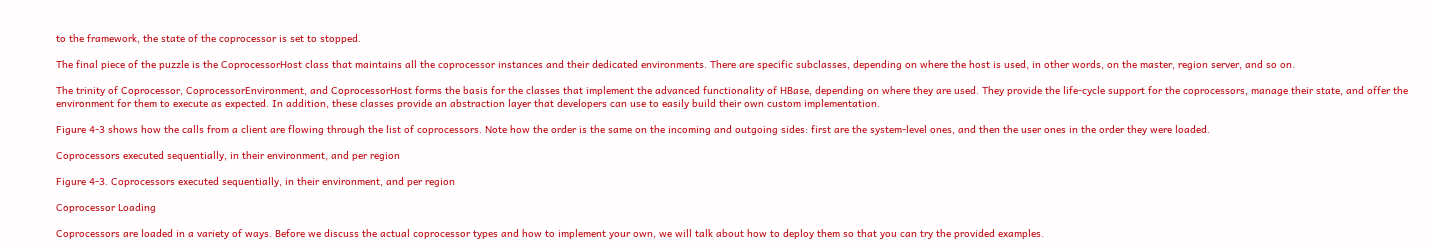to the framework, the state of the coprocessor is set to stopped.

The final piece of the puzzle is the CoprocessorHost class that maintains all the coprocessor instances and their dedicated environments. There are specific subclasses, depending on where the host is used, in other words, on the master, region server, and so on.

The trinity of Coprocessor, CoprocessorEnvironment, and CoprocessorHost forms the basis for the classes that implement the advanced functionality of HBase, depending on where they are used. They provide the life-cycle support for the coprocessors, manage their state, and offer the environment for them to execute as expected. In addition, these classes provide an abstraction layer that developers can use to easily build their own custom implementation.

Figure 4-3 shows how the calls from a client are flowing through the list of coprocessors. Note how the order is the same on the incoming and outgoing sides: first are the system-level ones, and then the user ones in the order they were loaded.

Coprocessors executed sequentially, in their environment, and per region

Figure 4-3. Coprocessors executed sequentially, in their environment, and per region

Coprocessor Loading

Coprocessors are loaded in a variety of ways. Before we discuss the actual coprocessor types and how to implement your own, we will talk about how to deploy them so that you can try the provided examples.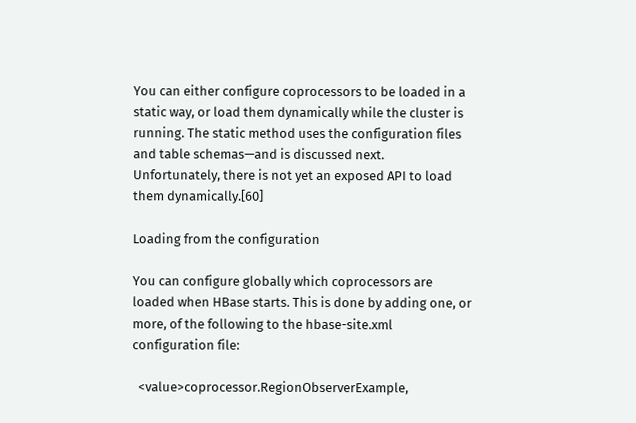You can either configure coprocessors to be loaded in a static way, or load them dynamically while the cluster is running. The static method uses the configuration files and table schemas—and is discussed next. Unfortunately, there is not yet an exposed API to load them dynamically.[60]

Loading from the configuration

You can configure globally which coprocessors are loaded when HBase starts. This is done by adding one, or more, of the following to the hbase-site.xml configuration file:

  <value>coprocessor.RegionObserverExample,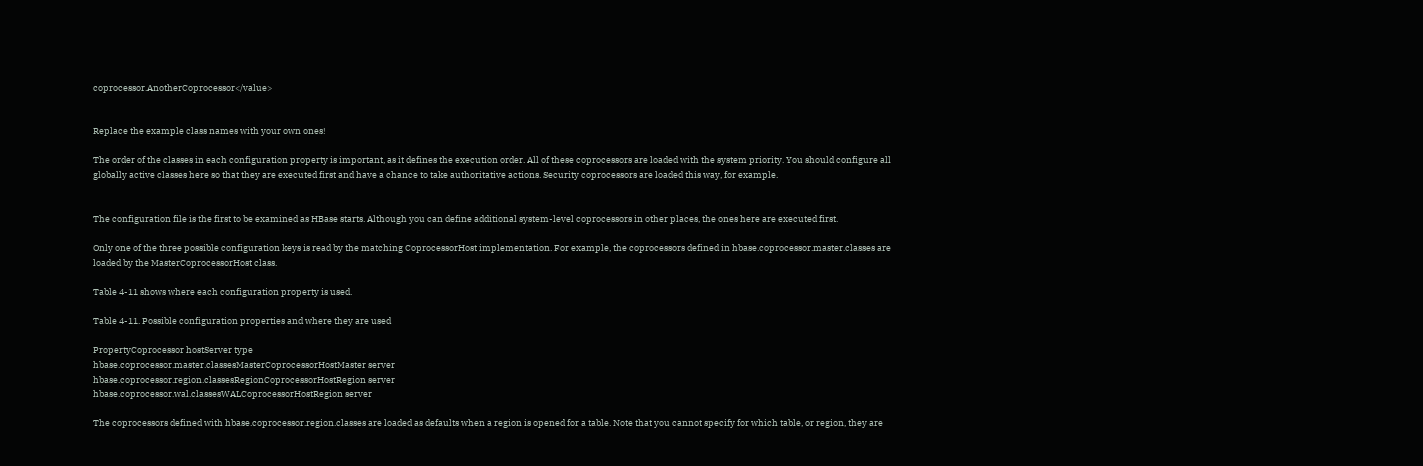coprocessor.AnotherCoprocessor</value>


Replace the example class names with your own ones!

The order of the classes in each configuration property is important, as it defines the execution order. All of these coprocessors are loaded with the system priority. You should configure all globally active classes here so that they are executed first and have a chance to take authoritative actions. Security coprocessors are loaded this way, for example.


The configuration file is the first to be examined as HBase starts. Although you can define additional system-level coprocessors in other places, the ones here are executed first.

Only one of the three possible configuration keys is read by the matching CoprocessorHost implementation. For example, the coprocessors defined in hbase.coprocessor.master.classes are loaded by the MasterCoprocessorHost class.

Table 4-11 shows where each configuration property is used.

Table 4-11. Possible configuration properties and where they are used

PropertyCoprocessor hostServer type
hbase.coprocessor.master.classesMasterCoprocessorHostMaster server
hbase.coprocessor.region.classesRegionCoprocessorHostRegion server
hbase.coprocessor.wal.classesWALCoprocessorHostRegion server

The coprocessors defined with hbase.coprocessor.region.classes are loaded as defaults when a region is opened for a table. Note that you cannot specify for which table, or region, they are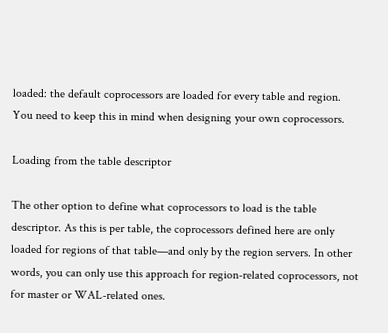loaded: the default coprocessors are loaded for every table and region. You need to keep this in mind when designing your own coprocessors.

Loading from the table descriptor

The other option to define what coprocessors to load is the table descriptor. As this is per table, the coprocessors defined here are only loaded for regions of that table—and only by the region servers. In other words, you can only use this approach for region-related coprocessors, not for master or WAL-related ones.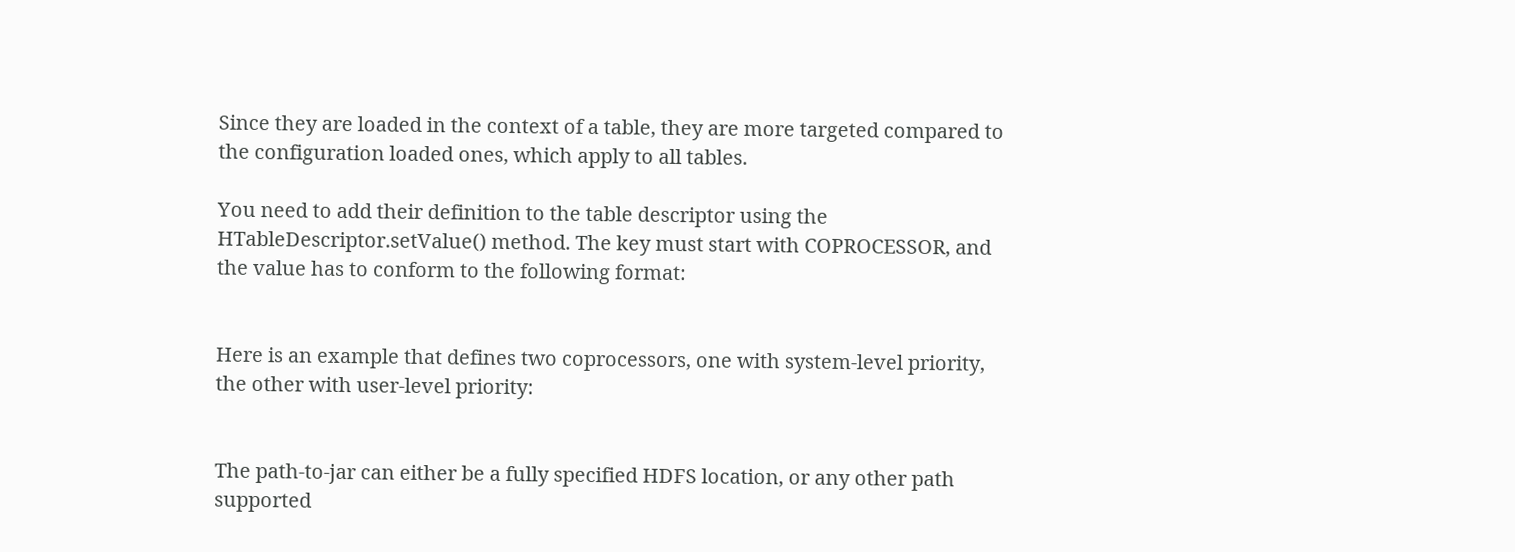Since they are loaded in the context of a table, they are more targeted compared to the configuration loaded ones, which apply to all tables.

You need to add their definition to the table descriptor using the HTableDescriptor.setValue() method. The key must start with COPROCESSOR, and the value has to conform to the following format:


Here is an example that defines two coprocessors, one with system-level priority, the other with user-level priority:


The path-to-jar can either be a fully specified HDFS location, or any other path supported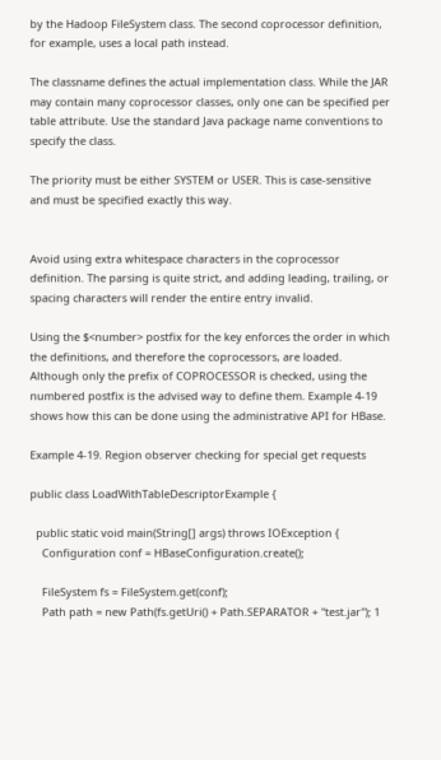by the Hadoop FileSystem class. The second coprocessor definition, for example, uses a local path instead.

The classname defines the actual implementation class. While the JAR may contain many coprocessor classes, only one can be specified per table attribute. Use the standard Java package name conventions to specify the class.

The priority must be either SYSTEM or USER. This is case-sensitive and must be specified exactly this way.


Avoid using extra whitespace characters in the coprocessor definition. The parsing is quite strict, and adding leading, trailing, or spacing characters will render the entire entry invalid.

Using the $<number> postfix for the key enforces the order in which the definitions, and therefore the coprocessors, are loaded. Although only the prefix of COPROCESSOR is checked, using the numbered postfix is the advised way to define them. Example 4-19 shows how this can be done using the administrative API for HBase.

Example 4-19. Region observer checking for special get requests

public class LoadWithTableDescriptorExample {

  public static void main(String[] args) throws IOException {
    Configuration conf = HBaseConfiguration.create();

    FileSystem fs = FileSystem.get(conf);
    Path path = new Path(fs.getUri() + Path.SEPARATOR + "test.jar"); 1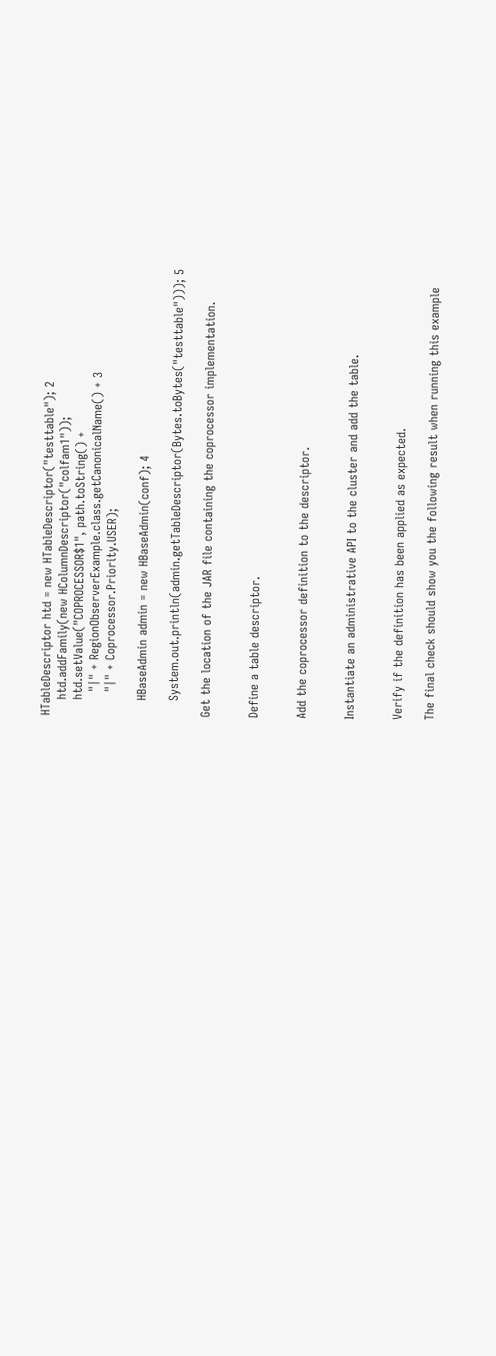HTableDescriptor htd = new HTableDescriptor("testtable"); 2
    htd.addFamily(new HColumnDescriptor("colfam1"));
    htd.setValue("COPROCESSOR$1", path.toString() +
      "|" + RegionObserverExample.class.getCanonicalName() + 3
      "|" + Coprocessor.Priority.USER);

    HBaseAdmin admin = new HBaseAdmin(conf); 4

    System.out.println(admin.getTableDescriptor(Bytes.toBytes("testtable"))); 5

Get the location of the JAR file containing the coprocessor implementation.


Define a table descriptor.


Add the coprocessor definition to the descriptor.


Instantiate an administrative API to the cluster and add the table.


Verify if the definition has been applied as expected.

The final check should show you the following result when running this example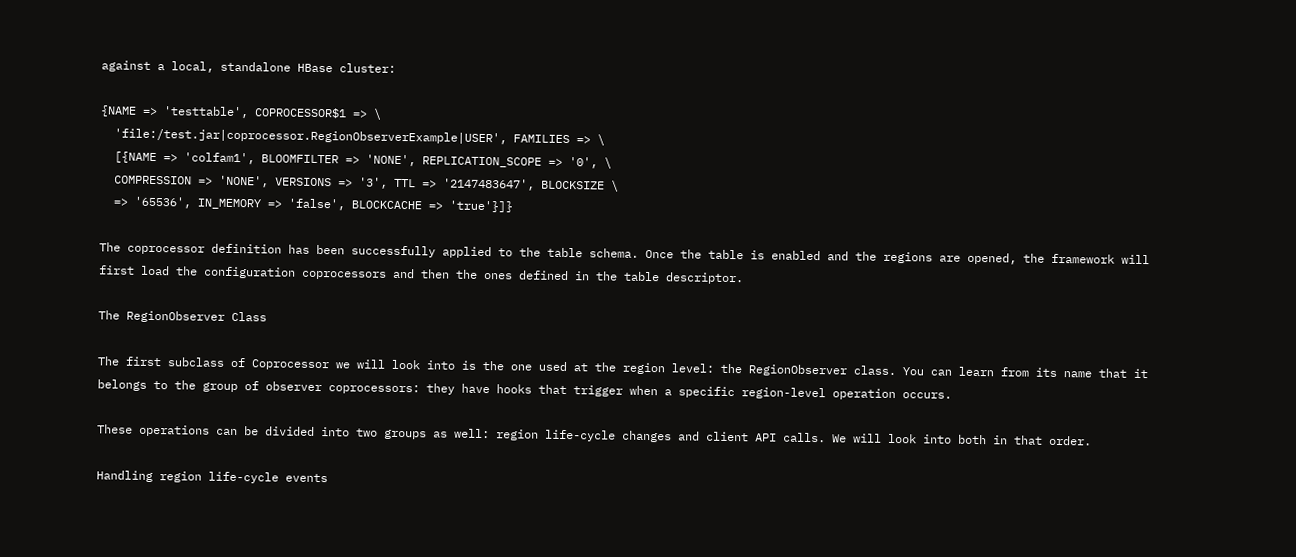against a local, standalone HBase cluster:

{NAME => 'testtable', COPROCESSOR$1 => \
  'file:/test.jar|coprocessor.RegionObserverExample|USER', FAMILIES => \
  [{NAME => 'colfam1', BLOOMFILTER => 'NONE', REPLICATION_SCOPE => '0', \
  COMPRESSION => 'NONE', VERSIONS => '3', TTL => '2147483647', BLOCKSIZE \
  => '65536', IN_MEMORY => 'false', BLOCKCACHE => 'true'}]}

The coprocessor definition has been successfully applied to the table schema. Once the table is enabled and the regions are opened, the framework will first load the configuration coprocessors and then the ones defined in the table descriptor.

The RegionObserver Class

The first subclass of Coprocessor we will look into is the one used at the region level: the RegionObserver class. You can learn from its name that it belongs to the group of observer coprocessors: they have hooks that trigger when a specific region-level operation occurs.

These operations can be divided into two groups as well: region life-cycle changes and client API calls. We will look into both in that order.

Handling region life-cycle events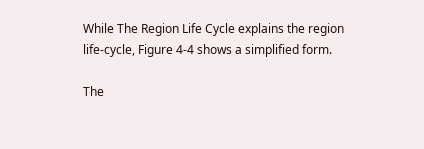While The Region Life Cycle explains the region life-cycle, Figure 4-4 shows a simplified form.

The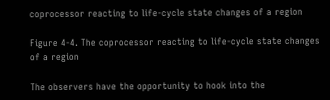coprocessor reacting to life-cycle state changes of a region

Figure 4-4. The coprocessor reacting to life-cycle state changes of a region

The observers have the opportunity to hook into the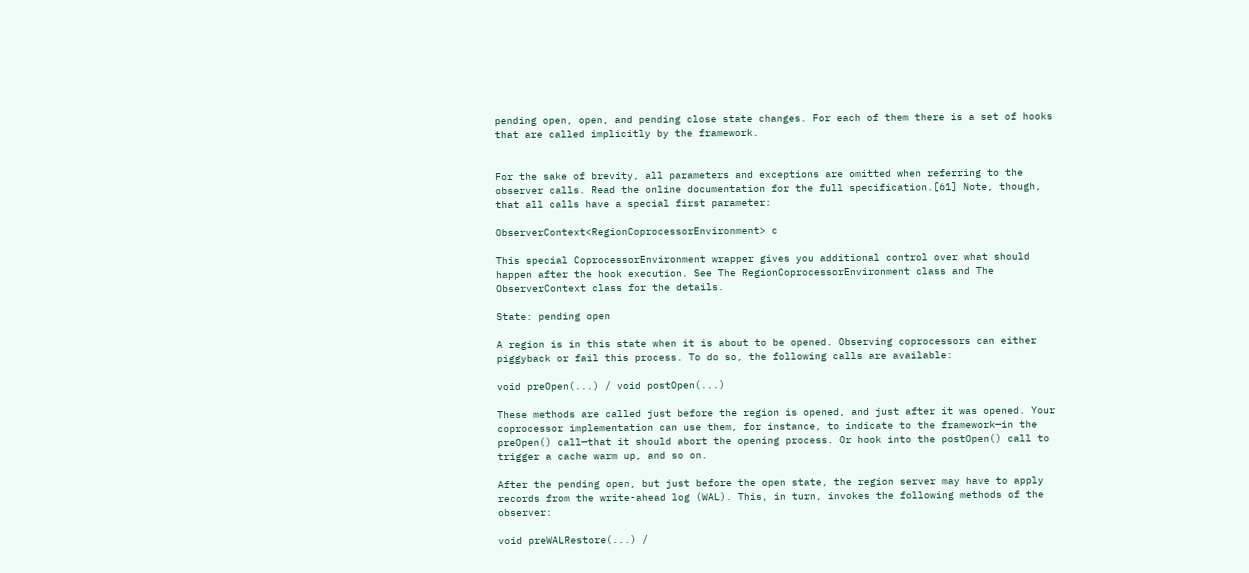pending open, open, and pending close state changes. For each of them there is a set of hooks that are called implicitly by the framework.


For the sake of brevity, all parameters and exceptions are omitted when referring to the observer calls. Read the online documentation for the full specification.[61] Note, though, that all calls have a special first parameter:

ObserverContext<RegionCoprocessorEnvironment> c

This special CoprocessorEnvironment wrapper gives you additional control over what should happen after the hook execution. See The RegionCoprocessorEnvironment class and The ObserverContext class for the details.

State: pending open

A region is in this state when it is about to be opened. Observing coprocessors can either piggyback or fail this process. To do so, the following calls are available:

void preOpen(...) / void postOpen(...)

These methods are called just before the region is opened, and just after it was opened. Your coprocessor implementation can use them, for instance, to indicate to the framework—in the preOpen() call—that it should abort the opening process. Or hook into the postOpen() call to trigger a cache warm up, and so on.

After the pending open, but just before the open state, the region server may have to apply records from the write-ahead log (WAL). This, in turn, invokes the following methods of the observer:

void preWALRestore(...) /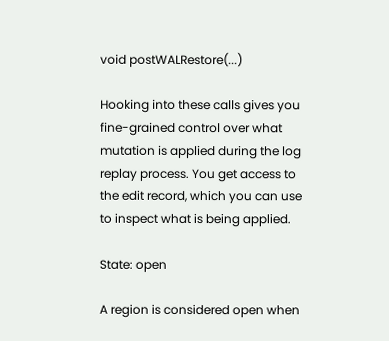void postWALRestore(...)

Hooking into these calls gives you fine-grained control over what mutation is applied during the log replay process. You get access to the edit record, which you can use to inspect what is being applied.

State: open

A region is considered open when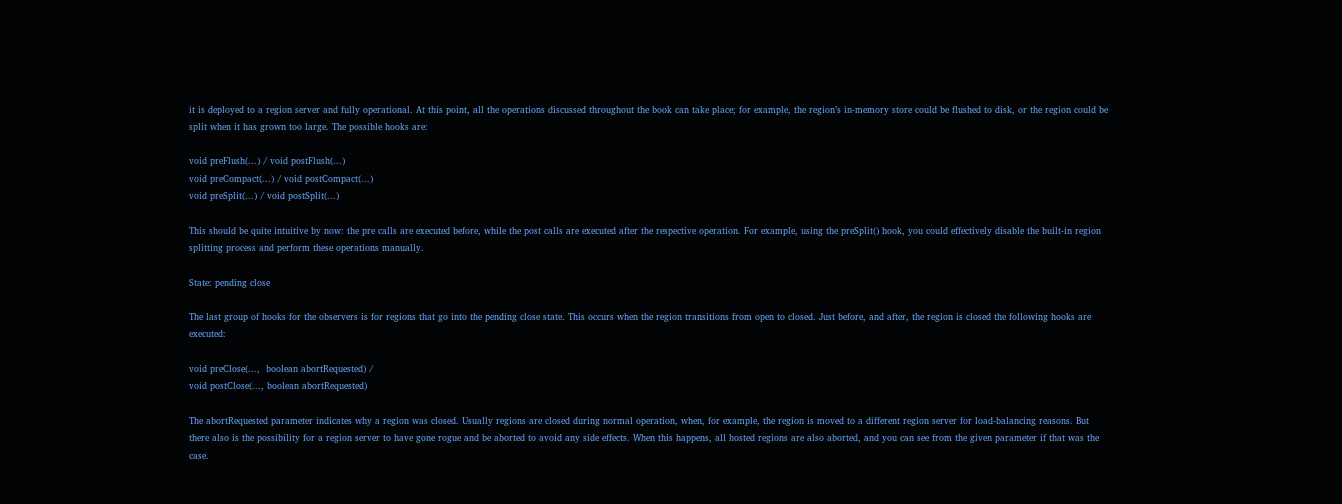it is deployed to a region server and fully operational. At this point, all the operations discussed throughout the book can take place; for example, the region’s in-memory store could be flushed to disk, or the region could be split when it has grown too large. The possible hooks are:

void preFlush(...) / void postFlush(...)
void preCompact(...) / void postCompact(...)
void preSplit(...) / void postSplit(...)

This should be quite intuitive by now: the pre calls are executed before, while the post calls are executed after the respective operation. For example, using the preSplit() hook, you could effectively disable the built-in region splitting process and perform these operations manually.

State: pending close

The last group of hooks for the observers is for regions that go into the pending close state. This occurs when the region transitions from open to closed. Just before, and after, the region is closed the following hooks are executed:

void preClose(...,  boolean abortRequested) /
void postClose(..., boolean abortRequested)

The abortRequested parameter indicates why a region was closed. Usually regions are closed during normal operation, when, for example, the region is moved to a different region server for load-balancing reasons. But there also is the possibility for a region server to have gone rogue and be aborted to avoid any side effects. When this happens, all hosted regions are also aborted, and you can see from the given parameter if that was the case.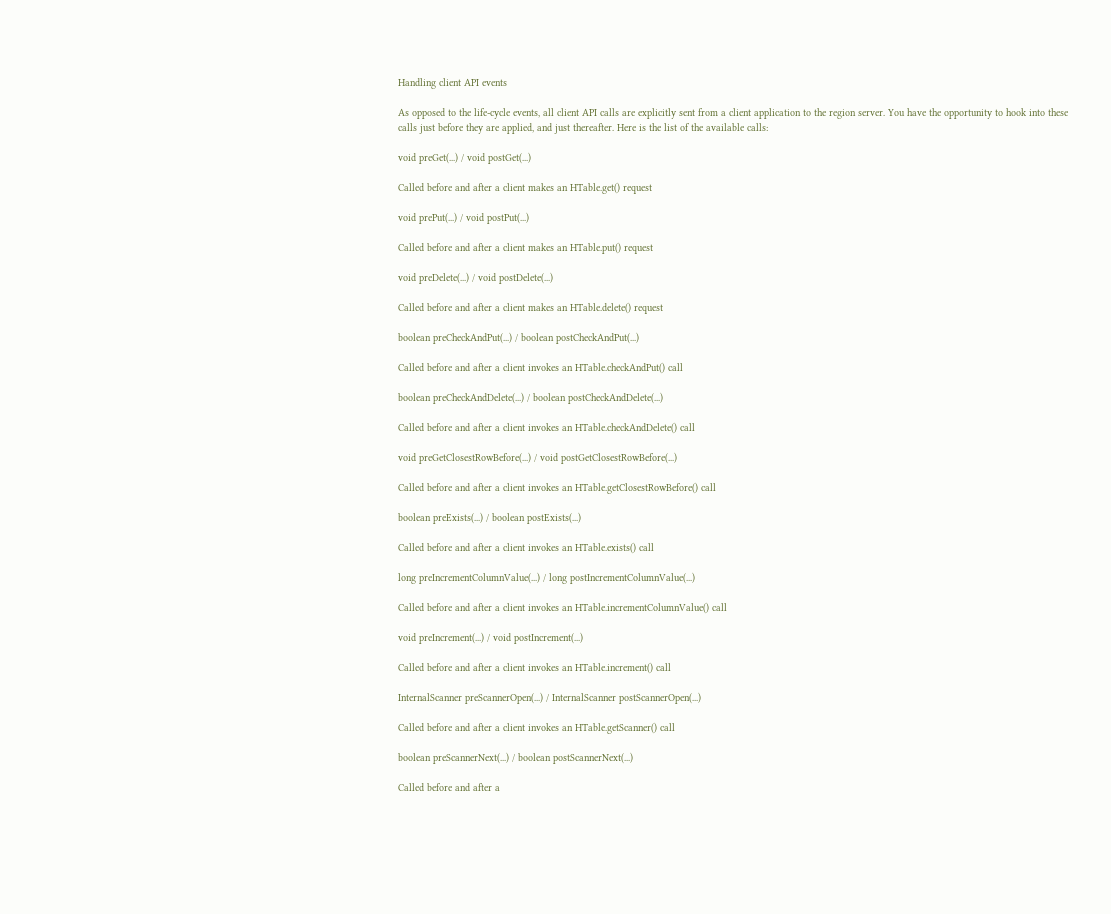Handling client API events

As opposed to the life-cycle events, all client API calls are explicitly sent from a client application to the region server. You have the opportunity to hook into these calls just before they are applied, and just thereafter. Here is the list of the available calls:

void preGet(...) / void postGet(...)

Called before and after a client makes an HTable.get() request

void prePut(...) / void postPut(...)

Called before and after a client makes an HTable.put() request

void preDelete(...) / void postDelete(...)

Called before and after a client makes an HTable.delete() request

boolean preCheckAndPut(...) / boolean postCheckAndPut(...)

Called before and after a client invokes an HTable.checkAndPut() call

boolean preCheckAndDelete(...) / boolean postCheckAndDelete(...)

Called before and after a client invokes an HTable.checkAndDelete() call

void preGetClosestRowBefore(...) / void postGetClosestRowBefore(...)

Called before and after a client invokes an HTable.getClosestRowBefore() call

boolean preExists(...) / boolean postExists(...)

Called before and after a client invokes an HTable.exists() call

long preIncrementColumnValue(...) / long postIncrementColumnValue(...)

Called before and after a client invokes an HTable.incrementColumnValue() call

void preIncrement(...) / void postIncrement(...)

Called before and after a client invokes an HTable.increment() call

InternalScanner preScannerOpen(...) / InternalScanner postScannerOpen(...)

Called before and after a client invokes an HTable.getScanner() call

boolean preScannerNext(...) / boolean postScannerNext(...)

Called before and after a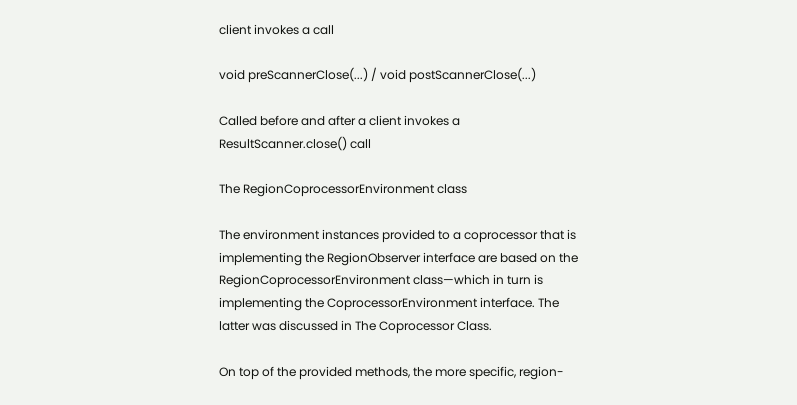client invokes a call

void preScannerClose(...) / void postScannerClose(...)

Called before and after a client invokes a ResultScanner.close() call

The RegionCoprocessorEnvironment class

The environment instances provided to a coprocessor that is implementing the RegionObserver interface are based on the RegionCoprocessorEnvironment class—which in turn is implementing the CoprocessorEnvironment interface. The latter was discussed in The Coprocessor Class.

On top of the provided methods, the more specific, region-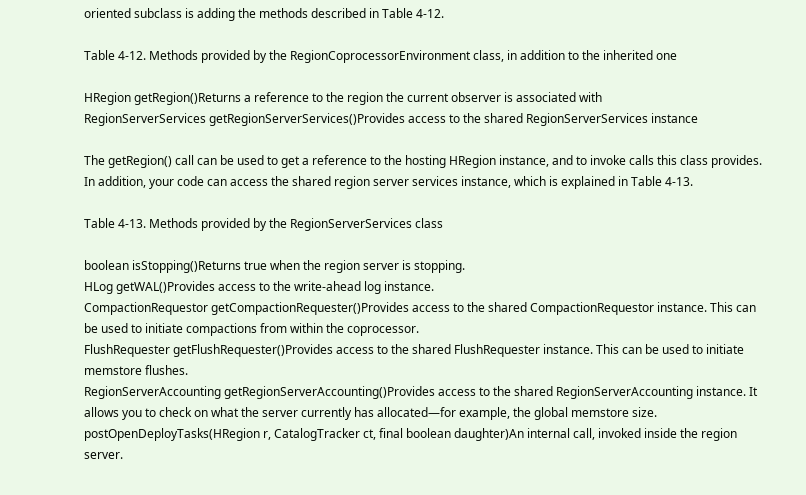oriented subclass is adding the methods described in Table 4-12.

Table 4-12. Methods provided by the RegionCoprocessorEnvironment class, in addition to the inherited one

HRegion getRegion()Returns a reference to the region the current observer is associated with
RegionServerServices getRegionServerServices()Provides access to the shared RegionServerServices instance

The getRegion() call can be used to get a reference to the hosting HRegion instance, and to invoke calls this class provides. In addition, your code can access the shared region server services instance, which is explained in Table 4-13.

Table 4-13. Methods provided by the RegionServerServices class

boolean isStopping()Returns true when the region server is stopping.
HLog getWAL()Provides access to the write-ahead log instance.
CompactionRequestor getCompactionRequester()Provides access to the shared CompactionRequestor instance. This can be used to initiate compactions from within the coprocessor.
FlushRequester getFlushRequester()Provides access to the shared FlushRequester instance. This can be used to initiate memstore flushes.
RegionServerAccounting getRegionServerAccounting()Provides access to the shared RegionServerAccounting instance. It allows you to check on what the server currently has allocated—for example, the global memstore size.
postOpenDeployTasks(HRegion r, CatalogTracker ct, final boolean daughter)An internal call, invoked inside the region server.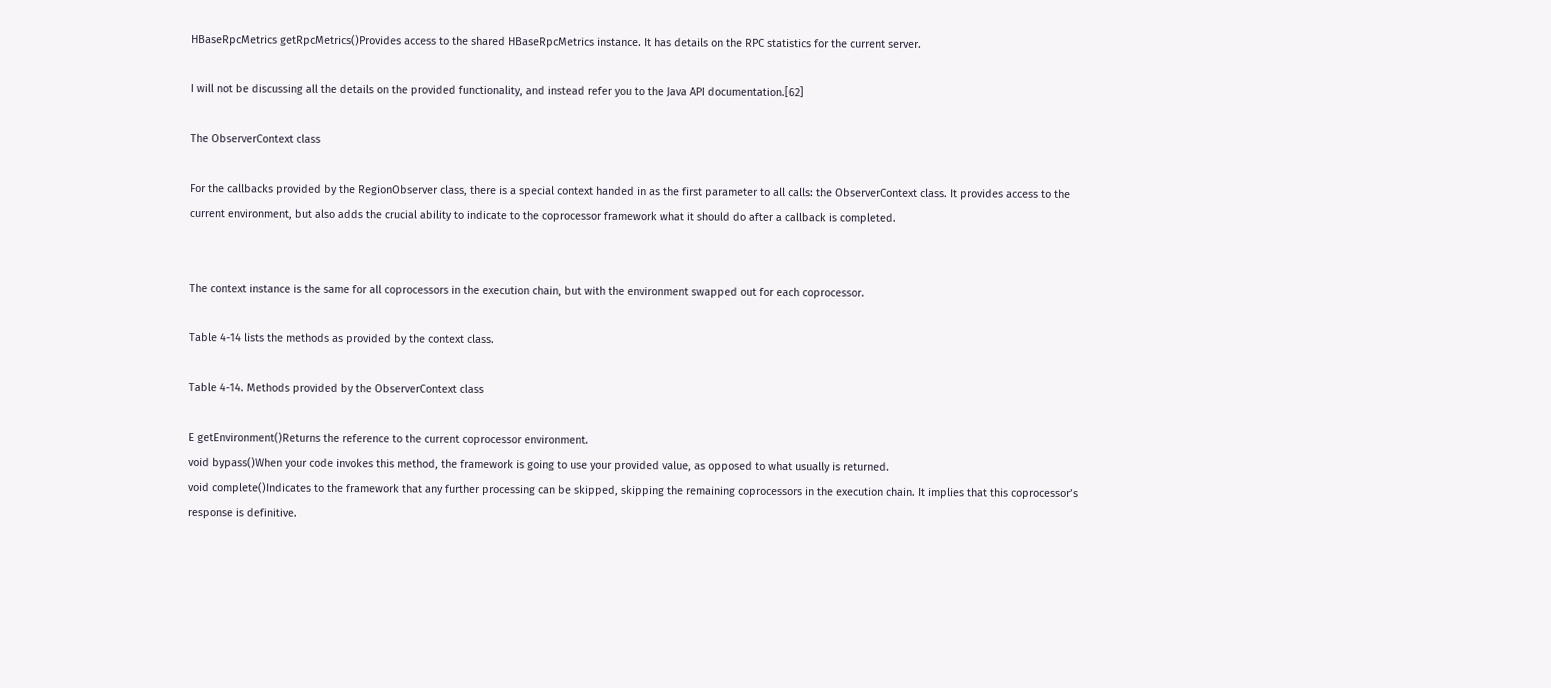HBaseRpcMetrics getRpcMetrics()Provides access to the shared HBaseRpcMetrics instance. It has details on the RPC statistics for the current server.

I will not be discussing all the details on the provided functionality, and instead refer you to the Java API documentation.[62]

The ObserverContext class

For the callbacks provided by the RegionObserver class, there is a special context handed in as the first parameter to all calls: the ObserverContext class. It provides access to the current environment, but also adds the crucial ability to indicate to the coprocessor framework what it should do after a callback is completed.


The context instance is the same for all coprocessors in the execution chain, but with the environment swapped out for each coprocessor.

Table 4-14 lists the methods as provided by the context class.

Table 4-14. Methods provided by the ObserverContext class

E getEnvironment()Returns the reference to the current coprocessor environment.
void bypass()When your code invokes this method, the framework is going to use your provided value, as opposed to what usually is returned.
void complete()Indicates to the framework that any further processing can be skipped, skipping the remaining coprocessors in the execution chain. It implies that this coprocessor’s response is definitive.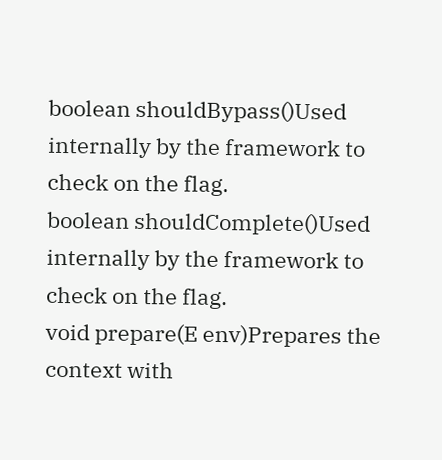boolean shouldBypass()Used internally by the framework to check on the flag.
boolean shouldComplete()Used internally by the framework to check on the flag.
void prepare(E env)Prepares the context with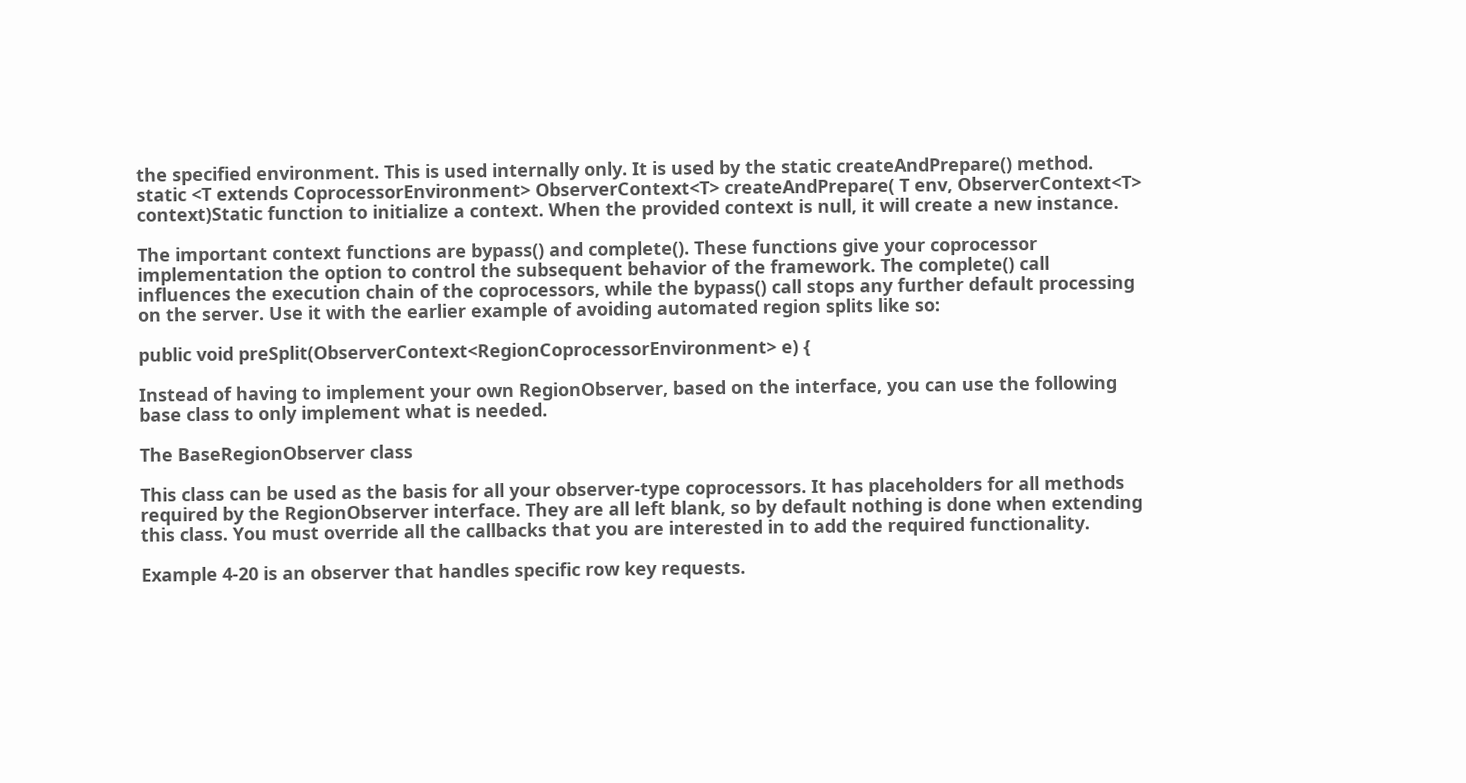the specified environment. This is used internally only. It is used by the static createAndPrepare() method.
static <T extends CoprocessorEnvironment> ObserverContext<T> createAndPrepare( T env, ObserverContext<T> context)Static function to initialize a context. When the provided context is null, it will create a new instance.

The important context functions are bypass() and complete(). These functions give your coprocessor implementation the option to control the subsequent behavior of the framework. The complete() call influences the execution chain of the coprocessors, while the bypass() call stops any further default processing on the server. Use it with the earlier example of avoiding automated region splits like so:

public void preSplit(ObserverContext<RegionCoprocessorEnvironment> e) {

Instead of having to implement your own RegionObserver, based on the interface, you can use the following base class to only implement what is needed.

The BaseRegionObserver class

This class can be used as the basis for all your observer-type coprocessors. It has placeholders for all methods required by the RegionObserver interface. They are all left blank, so by default nothing is done when extending this class. You must override all the callbacks that you are interested in to add the required functionality.

Example 4-20 is an observer that handles specific row key requests.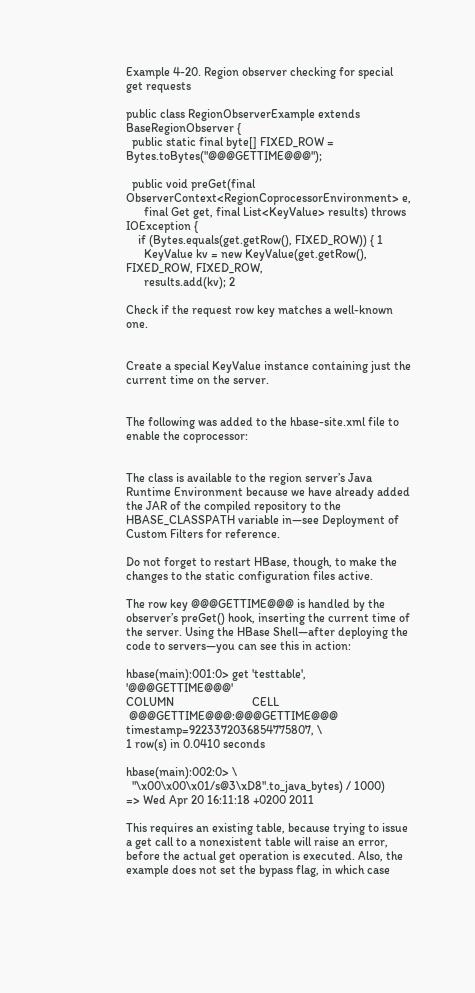Example 4-20. Region observer checking for special get requests

public class RegionObserverExample extends BaseRegionObserver {
  public static final byte[] FIXED_ROW = Bytes.toBytes("@@@GETTIME@@@");

  public void preGet(final ObserverContext<RegionCoprocessorEnvironment> e,
      final Get get, final List<KeyValue> results) throws IOException {
    if (Bytes.equals(get.getRow(), FIXED_ROW)) { 1
      KeyValue kv = new KeyValue(get.getRow(), FIXED_ROW, FIXED_ROW,
      results.add(kv); 2

Check if the request row key matches a well-known one.


Create a special KeyValue instance containing just the current time on the server.


The following was added to the hbase-site.xml file to enable the coprocessor:


The class is available to the region server’s Java Runtime Environment because we have already added the JAR of the compiled repository to the HBASE_CLASSPATH variable in—see Deployment of Custom Filters for reference.

Do not forget to restart HBase, though, to make the changes to the static configuration files active.

The row key @@@GETTIME@@@ is handled by the observer’s preGet() hook, inserting the current time of the server. Using the HBase Shell—after deploying the code to servers—you can see this in action:

hbase(main):001:0> get 'testtable', '@@@GETTIME@@@'
COLUMN                          CELL
 @@@GETTIME@@@:@@@GETTIME@@@    timestamp=9223372036854775807, \
1 row(s) in 0.0410 seconds

hbase(main):002:0> \
  "\x00\x00\x01/s@3\xD8".to_java_bytes) / 1000)
=> Wed Apr 20 16:11:18 +0200 2011

This requires an existing table, because trying to issue a get call to a nonexistent table will raise an error, before the actual get operation is executed. Also, the example does not set the bypass flag, in which case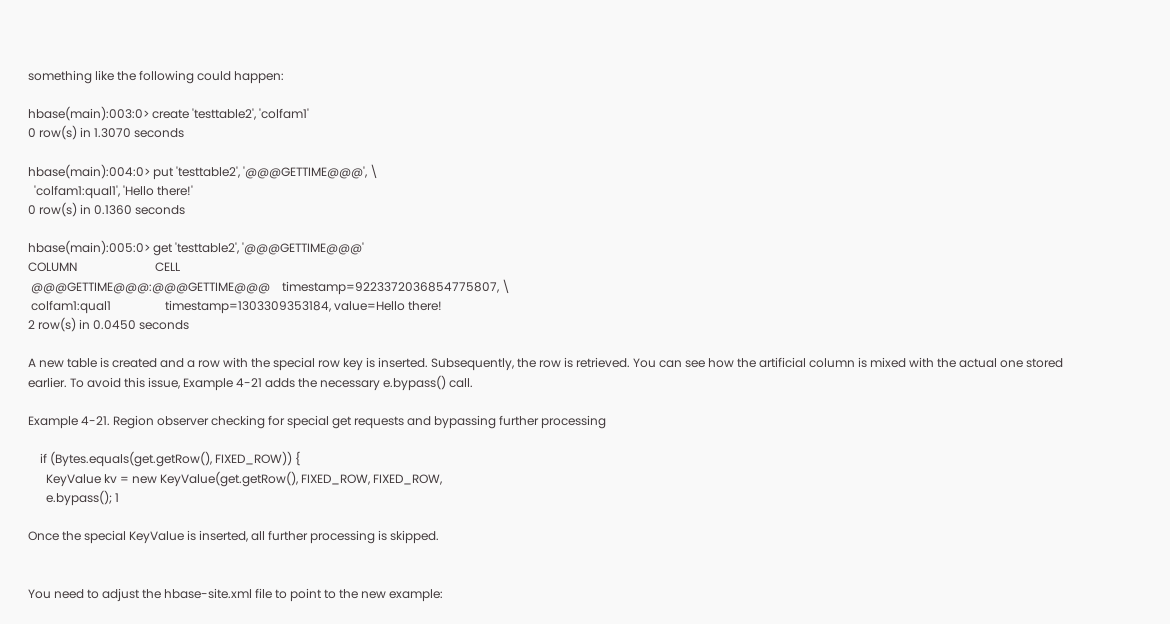something like the following could happen:

hbase(main):003:0> create 'testtable2', 'colfam1'
0 row(s) in 1.3070 seconds

hbase(main):004:0> put 'testtable2', '@@@GETTIME@@@', \
  'colfam1:qual1', 'Hello there!'
0 row(s) in 0.1360 seconds

hbase(main):005:0> get 'testtable2', '@@@GETTIME@@@'
COLUMN                          CELL
 @@@GETTIME@@@:@@@GETTIME@@@    timestamp=9223372036854775807, \
 colfam1:qual1                  timestamp=1303309353184, value=Hello there!
2 row(s) in 0.0450 seconds

A new table is created and a row with the special row key is inserted. Subsequently, the row is retrieved. You can see how the artificial column is mixed with the actual one stored earlier. To avoid this issue, Example 4-21 adds the necessary e.bypass() call.

Example 4-21. Region observer checking for special get requests and bypassing further processing

    if (Bytes.equals(get.getRow(), FIXED_ROW)) {
      KeyValue kv = new KeyValue(get.getRow(), FIXED_ROW, FIXED_ROW,
      e.bypass(); 1

Once the special KeyValue is inserted, all further processing is skipped.


You need to adjust the hbase-site.xml file to point to the new example: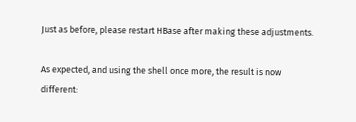Just as before, please restart HBase after making these adjustments.

As expected, and using the shell once more, the result is now different: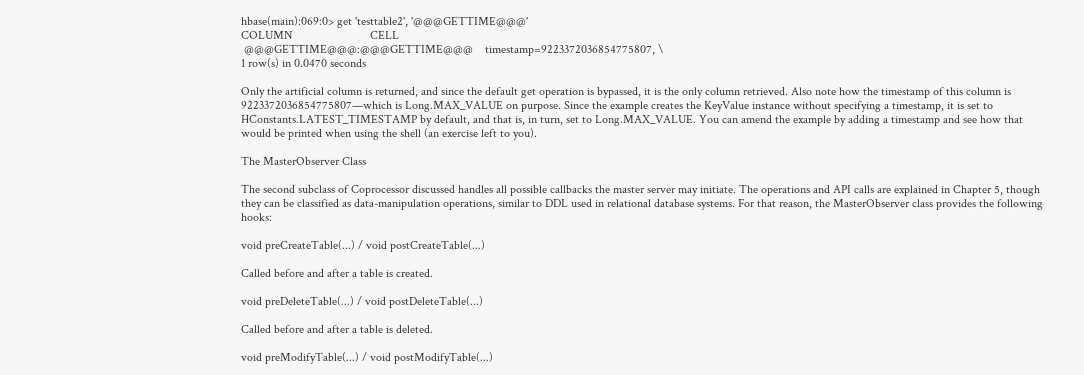hbase(main):069:0> get 'testtable2', '@@@GETTIME@@@'
COLUMN                          CELL
 @@@GETTIME@@@:@@@GETTIME@@@    timestamp=9223372036854775807, \
1 row(s) in 0.0470 seconds

Only the artificial column is returned, and since the default get operation is bypassed, it is the only column retrieved. Also note how the timestamp of this column is 9223372036854775807—which is Long.MAX_VALUE on purpose. Since the example creates the KeyValue instance without specifying a timestamp, it is set to HConstants.LATEST_TIMESTAMP by default, and that is, in turn, set to Long.MAX_VALUE. You can amend the example by adding a timestamp and see how that would be printed when using the shell (an exercise left to you).

The MasterObserver Class

The second subclass of Coprocessor discussed handles all possible callbacks the master server may initiate. The operations and API calls are explained in Chapter 5, though they can be classified as data-manipulation operations, similar to DDL used in relational database systems. For that reason, the MasterObserver class provides the following hooks:

void preCreateTable(...) / void postCreateTable(...)

Called before and after a table is created.

void preDeleteTable(...) / void postDeleteTable(...)

Called before and after a table is deleted.

void preModifyTable(...) / void postModifyTable(...)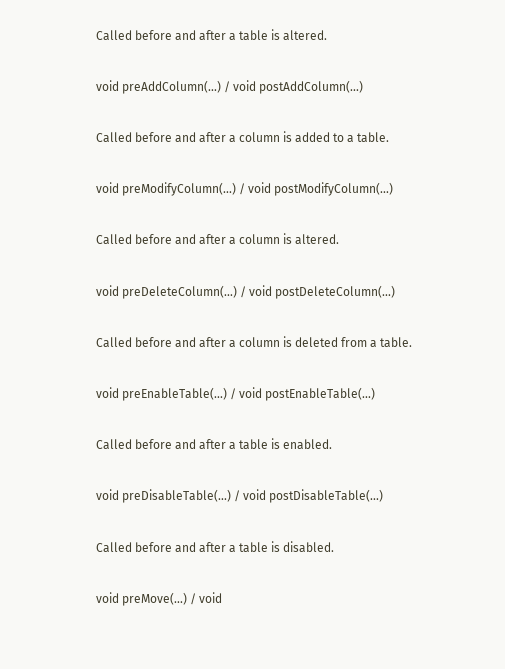Called before and after a table is altered.

void preAddColumn(...) / void postAddColumn(...)

Called before and after a column is added to a table.

void preModifyColumn(...) / void postModifyColumn(...)

Called before and after a column is altered.

void preDeleteColumn(...) / void postDeleteColumn(...)

Called before and after a column is deleted from a table.

void preEnableTable(...) / void postEnableTable(...)

Called before and after a table is enabled.

void preDisableTable(...) / void postDisableTable(...)

Called before and after a table is disabled.

void preMove(...) / void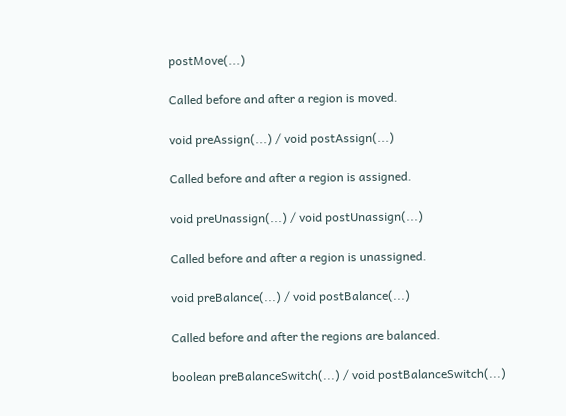postMove(...)

Called before and after a region is moved.

void preAssign(...) / void postAssign(...)

Called before and after a region is assigned.

void preUnassign(...) / void postUnassign(...)

Called before and after a region is unassigned.

void preBalance(...) / void postBalance(...)

Called before and after the regions are balanced.

boolean preBalanceSwitch(...) / void postBalanceSwitch(...)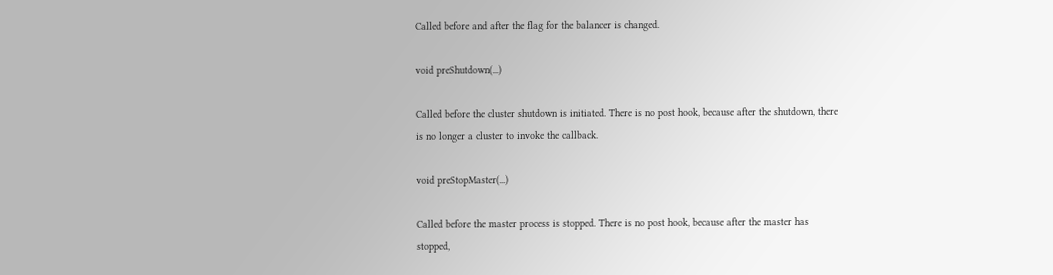Called before and after the flag for the balancer is changed.

void preShutdown(...)

Called before the cluster shutdown is initiated. There is no post hook, because after the shutdown, there is no longer a cluster to invoke the callback.

void preStopMaster(...)

Called before the master process is stopped. There is no post hook, because after the master has stopped,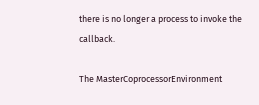there is no longer a process to invoke the callback.

The MasterCoprocessorEnvironment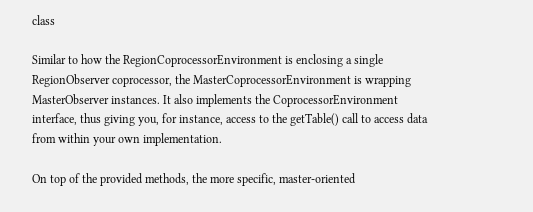class

Similar to how the RegionCoprocessorEnvironment is enclosing a single RegionObserver coprocessor, the MasterCoprocessorEnvironment is wrapping MasterObserver instances. It also implements the CoprocessorEnvironment interface, thus giving you, for instance, access to the getTable() call to access data from within your own implementation.

On top of the provided methods, the more specific, master-oriented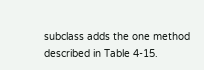subclass adds the one method described in Table 4-15.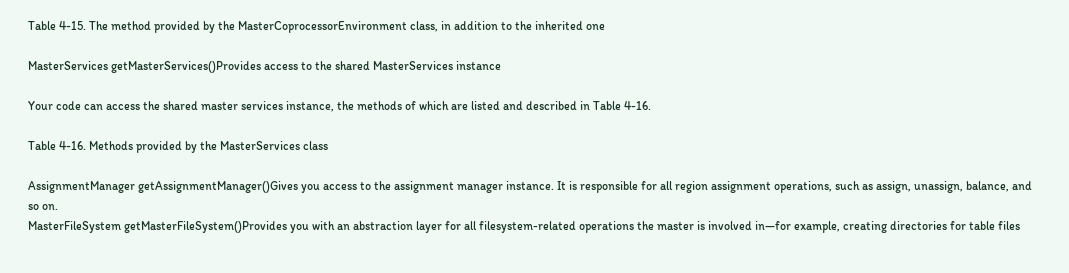Table 4-15. The method provided by the MasterCoprocessorEnvironment class, in addition to the inherited one

MasterServices getMasterServices()Provides access to the shared MasterServices instance

Your code can access the shared master services instance, the methods of which are listed and described in Table 4-16.

Table 4-16. Methods provided by the MasterServices class

AssignmentManager getAssignmentManager()Gives you access to the assignment manager instance. It is responsible for all region assignment operations, such as assign, unassign, balance, and so on.
MasterFileSystem getMasterFileSystem()Provides you with an abstraction layer for all filesystem-related operations the master is involved in—for example, creating directories for table files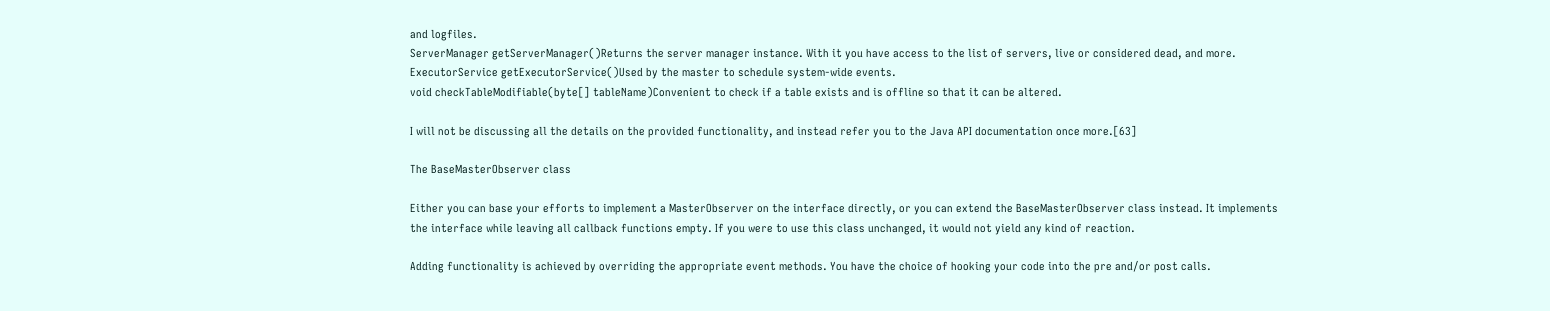and logfiles.
ServerManager getServerManager()Returns the server manager instance. With it you have access to the list of servers, live or considered dead, and more.
ExecutorService getExecutorService()Used by the master to schedule system-wide events.
void checkTableModifiable(byte[] tableName)Convenient to check if a table exists and is offline so that it can be altered.

I will not be discussing all the details on the provided functionality, and instead refer you to the Java API documentation once more.[63]

The BaseMasterObserver class

Either you can base your efforts to implement a MasterObserver on the interface directly, or you can extend the BaseMasterObserver class instead. It implements the interface while leaving all callback functions empty. If you were to use this class unchanged, it would not yield any kind of reaction.

Adding functionality is achieved by overriding the appropriate event methods. You have the choice of hooking your code into the pre and/or post calls.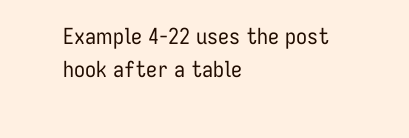Example 4-22 uses the post hook after a table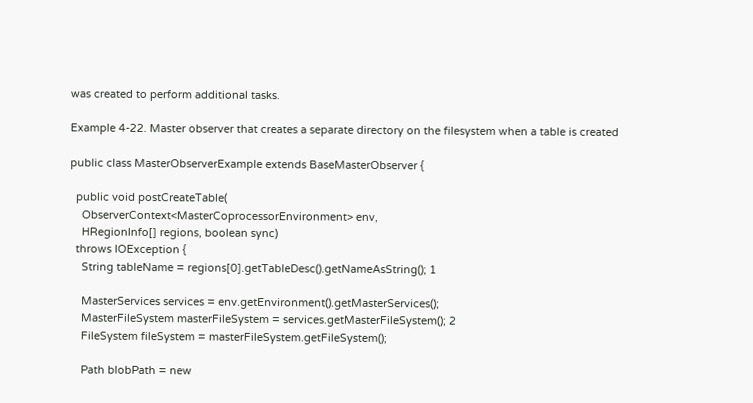was created to perform additional tasks.

Example 4-22. Master observer that creates a separate directory on the filesystem when a table is created

public class MasterObserverExample extends BaseMasterObserver {

  public void postCreateTable(
    ObserverContext<MasterCoprocessorEnvironment> env,
    HRegionInfo[] regions, boolean sync)
  throws IOException {
    String tableName = regions[0].getTableDesc().getNameAsString(); 1

    MasterServices services = env.getEnvironment().getMasterServices();
    MasterFileSystem masterFileSystem = services.getMasterFileSystem(); 2
    FileSystem fileSystem = masterFileSystem.getFileSystem();

    Path blobPath = new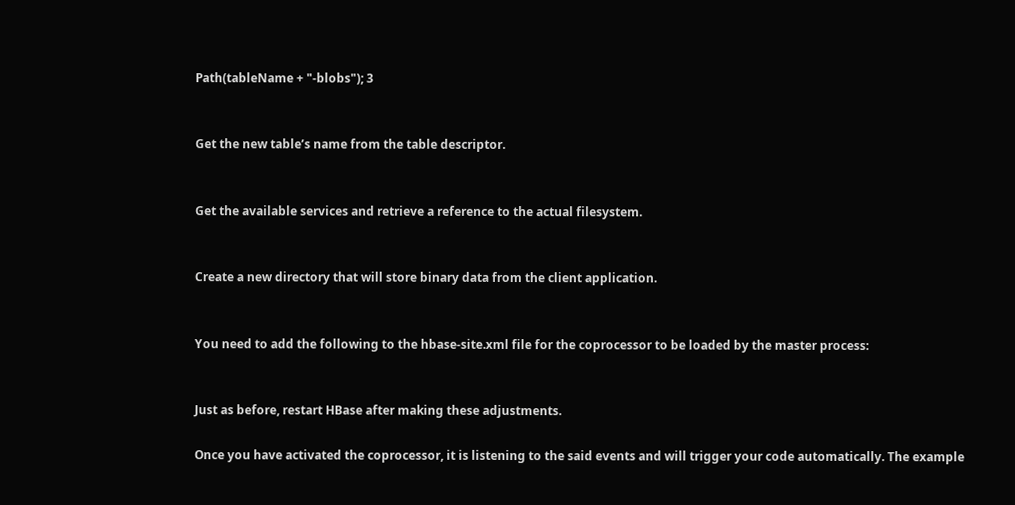Path(tableName + "-blobs"); 3


Get the new table’s name from the table descriptor.


Get the available services and retrieve a reference to the actual filesystem.


Create a new directory that will store binary data from the client application.


You need to add the following to the hbase-site.xml file for the coprocessor to be loaded by the master process:


Just as before, restart HBase after making these adjustments.

Once you have activated the coprocessor, it is listening to the said events and will trigger your code automatically. The example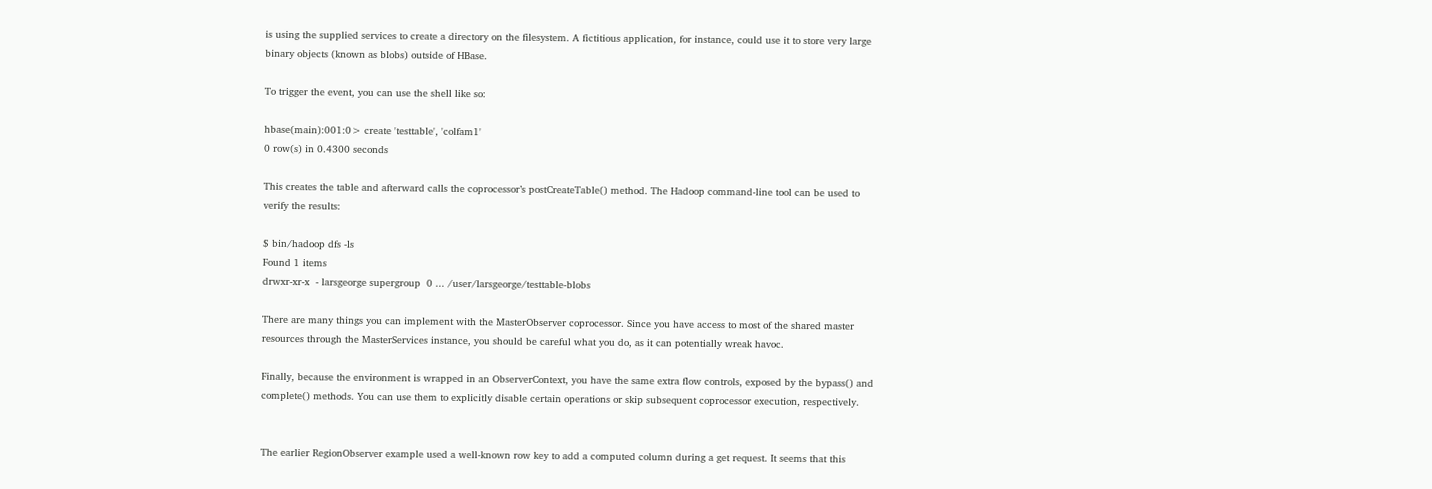is using the supplied services to create a directory on the filesystem. A fictitious application, for instance, could use it to store very large binary objects (known as blobs) outside of HBase.

To trigger the event, you can use the shell like so:

hbase(main):001:0> create 'testtable', 'colfam1'
0 row(s) in 0.4300 seconds

This creates the table and afterward calls the coprocessor’s postCreateTable() method. The Hadoop command-line tool can be used to verify the results:

$ bin/hadoop dfs -ls
Found 1 items
drwxr-xr-x  - larsgeorge supergroup  0 ... /user/larsgeorge/testtable-blobs

There are many things you can implement with the MasterObserver coprocessor. Since you have access to most of the shared master resources through the MasterServices instance, you should be careful what you do, as it can potentially wreak havoc.

Finally, because the environment is wrapped in an ObserverContext, you have the same extra flow controls, exposed by the bypass() and complete() methods. You can use them to explicitly disable certain operations or skip subsequent coprocessor execution, respectively.


The earlier RegionObserver example used a well-known row key to add a computed column during a get request. It seems that this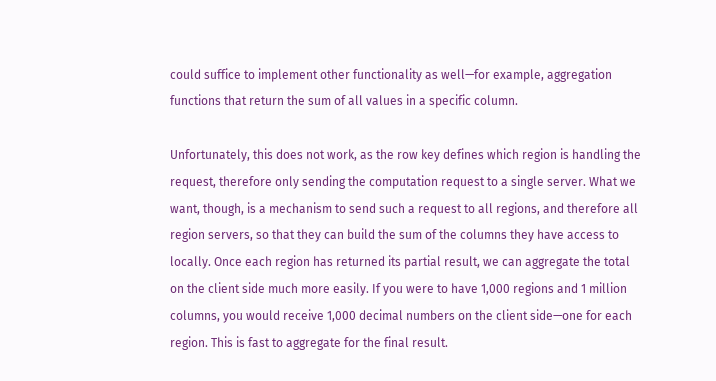could suffice to implement other functionality as well—for example, aggregation functions that return the sum of all values in a specific column.

Unfortunately, this does not work, as the row key defines which region is handling the request, therefore only sending the computation request to a single server. What we want, though, is a mechanism to send such a request to all regions, and therefore all region servers, so that they can build the sum of the columns they have access to locally. Once each region has returned its partial result, we can aggregate the total on the client side much more easily. If you were to have 1,000 regions and 1 million columns, you would receive 1,000 decimal numbers on the client side—one for each region. This is fast to aggregate for the final result.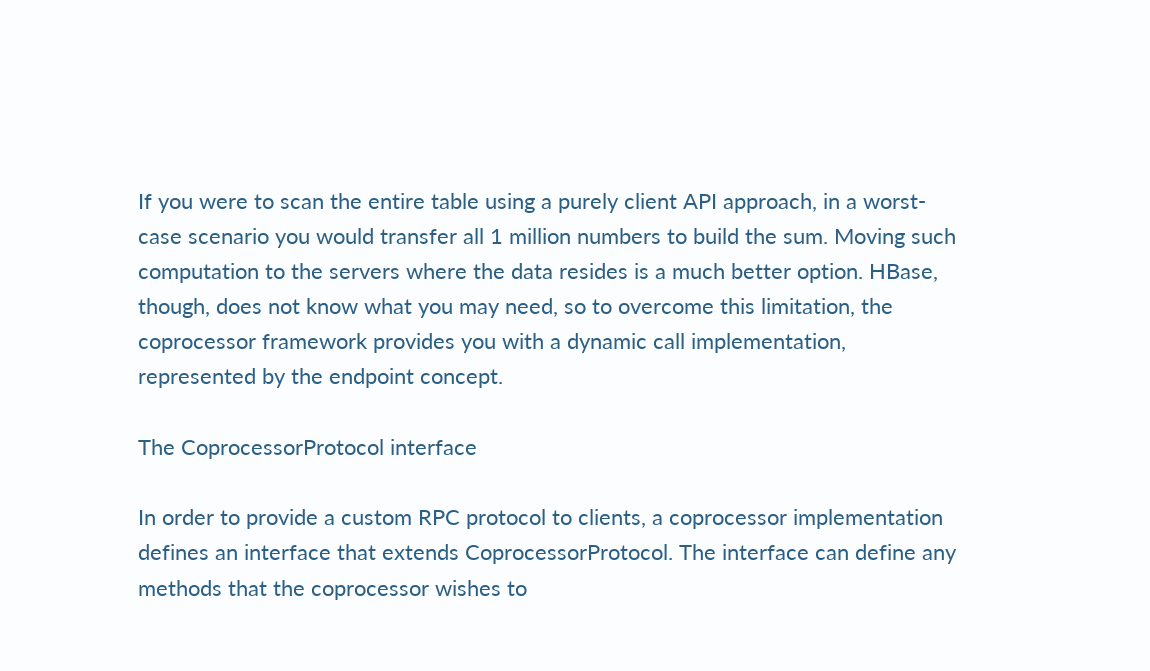If you were to scan the entire table using a purely client API approach, in a worst-case scenario you would transfer all 1 million numbers to build the sum. Moving such computation to the servers where the data resides is a much better option. HBase, though, does not know what you may need, so to overcome this limitation, the coprocessor framework provides you with a dynamic call implementation, represented by the endpoint concept.

The CoprocessorProtocol interface

In order to provide a custom RPC protocol to clients, a coprocessor implementation defines an interface that extends CoprocessorProtocol. The interface can define any methods that the coprocessor wishes to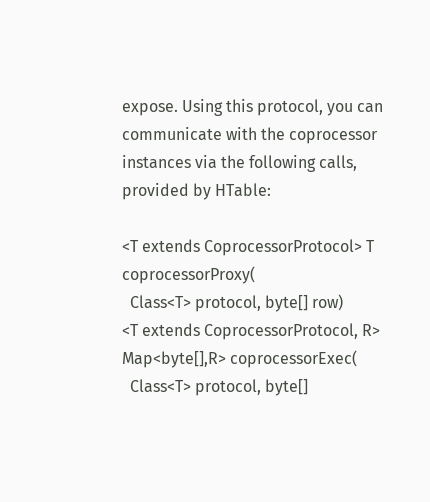expose. Using this protocol, you can communicate with the coprocessor instances via the following calls, provided by HTable:

<T extends CoprocessorProtocol> T coprocessorProxy(
  Class<T> protocol, byte[] row)
<T extends CoprocessorProtocol, R> Map<byte[],R> coprocessorExec(
  Class<T> protocol, byte[]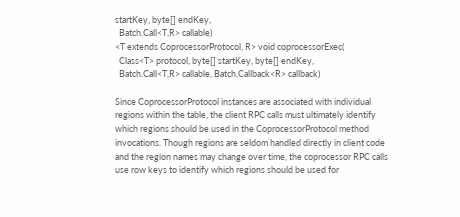startKey, byte[] endKey,
  Batch.Call<T,R> callable)
<T extends CoprocessorProtocol, R> void coprocessorExec(
  Class<T> protocol, byte[] startKey, byte[] endKey,
  Batch.Call<T,R> callable, Batch.Callback<R> callback)

Since CoprocessorProtocol instances are associated with individual regions within the table, the client RPC calls must ultimately identify which regions should be used in the CoprocessorProtocol method invocations. Though regions are seldom handled directly in client code and the region names may change over time, the coprocessor RPC calls use row keys to identify which regions should be used for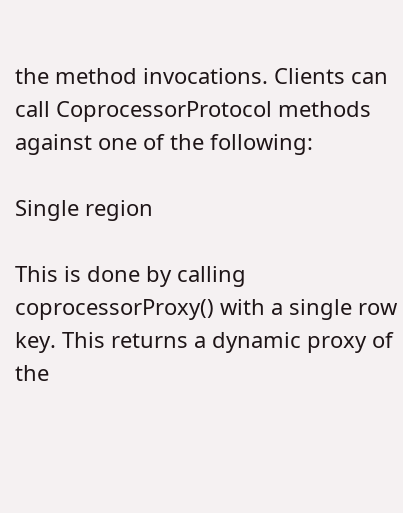the method invocations. Clients can call CoprocessorProtocol methods against one of the following:

Single region

This is done by calling coprocessorProxy() with a single row key. This returns a dynamic proxy of the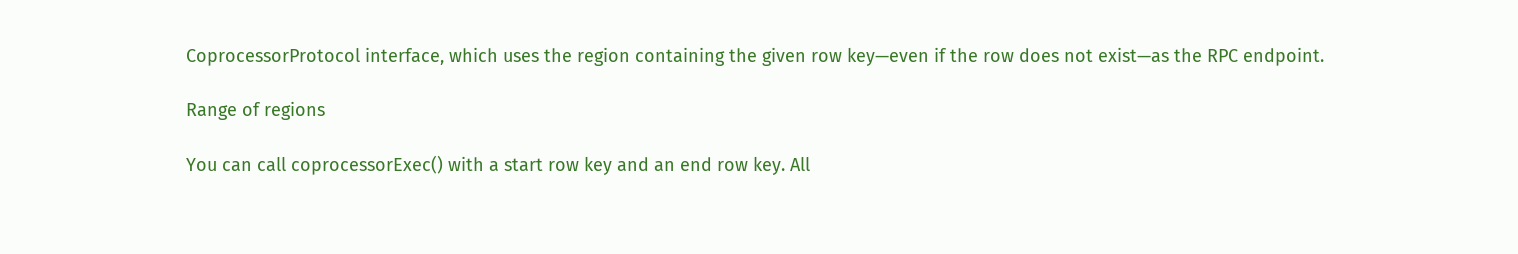CoprocessorProtocol interface, which uses the region containing the given row key—even if the row does not exist—as the RPC endpoint.

Range of regions

You can call coprocessorExec() with a start row key and an end row key. All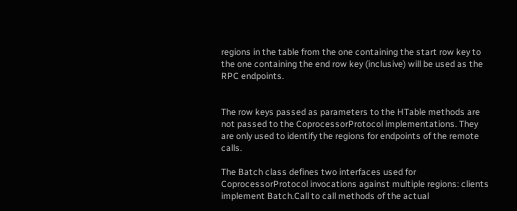regions in the table from the one containing the start row key to the one containing the end row key (inclusive) will be used as the RPC endpoints.


The row keys passed as parameters to the HTable methods are not passed to the CoprocessorProtocol implementations. They are only used to identify the regions for endpoints of the remote calls.

The Batch class defines two interfaces used for CoprocessorProtocol invocations against multiple regions: clients implement Batch.Call to call methods of the actual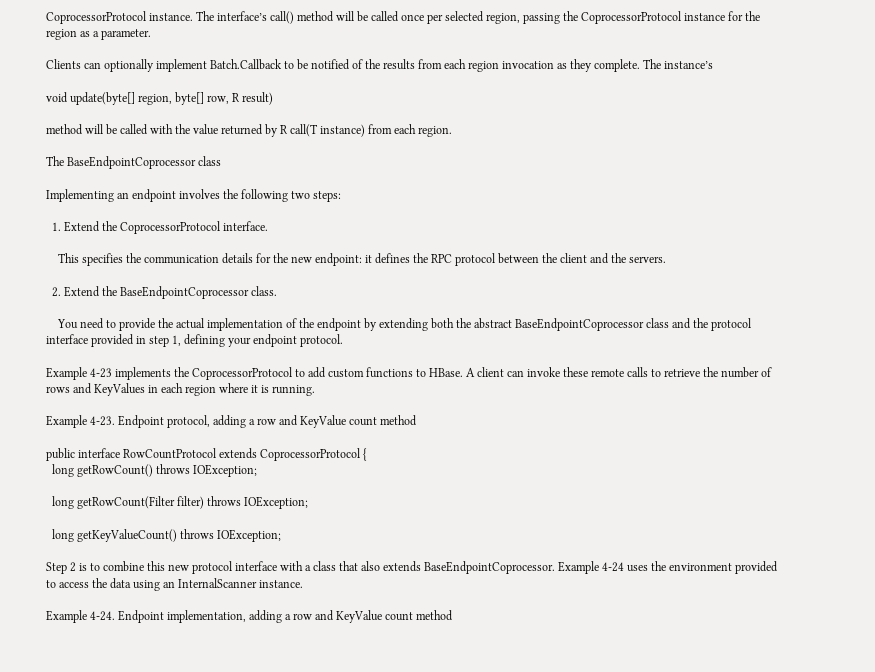CoprocessorProtocol instance. The interface’s call() method will be called once per selected region, passing the CoprocessorProtocol instance for the region as a parameter.

Clients can optionally implement Batch.Callback to be notified of the results from each region invocation as they complete. The instance’s

void update(byte[] region, byte[] row, R result)

method will be called with the value returned by R call(T instance) from each region.

The BaseEndpointCoprocessor class

Implementing an endpoint involves the following two steps:

  1. Extend the CoprocessorProtocol interface.

    This specifies the communication details for the new endpoint: it defines the RPC protocol between the client and the servers.

  2. Extend the BaseEndpointCoprocessor class.

    You need to provide the actual implementation of the endpoint by extending both the abstract BaseEndpointCoprocessor class and the protocol interface provided in step 1, defining your endpoint protocol.

Example 4-23 implements the CoprocessorProtocol to add custom functions to HBase. A client can invoke these remote calls to retrieve the number of rows and KeyValues in each region where it is running.

Example 4-23. Endpoint protocol, adding a row and KeyValue count method

public interface RowCountProtocol extends CoprocessorProtocol {
  long getRowCount() throws IOException;

  long getRowCount(Filter filter) throws IOException;

  long getKeyValueCount() throws IOException;

Step 2 is to combine this new protocol interface with a class that also extends BaseEndpointCoprocessor. Example 4-24 uses the environment provided to access the data using an InternalScanner instance.

Example 4-24. Endpoint implementation, adding a row and KeyValue count method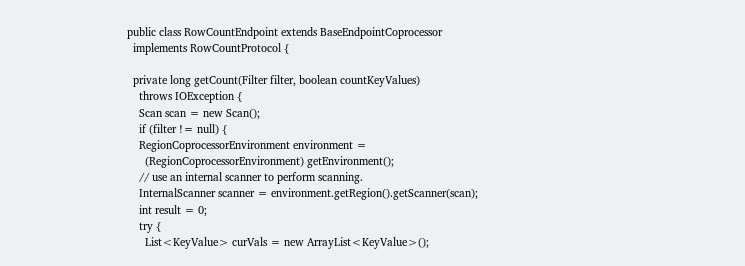public class RowCountEndpoint extends BaseEndpointCoprocessor
  implements RowCountProtocol {

  private long getCount(Filter filter, boolean countKeyValues)
    throws IOException {
    Scan scan = new Scan();
    if (filter != null) {
    RegionCoprocessorEnvironment environment =
      (RegionCoprocessorEnvironment) getEnvironment();
    // use an internal scanner to perform scanning.
    InternalScanner scanner = environment.getRegion().getScanner(scan);
    int result = 0;
    try {
      List<KeyValue> curVals = new ArrayList<KeyValue>();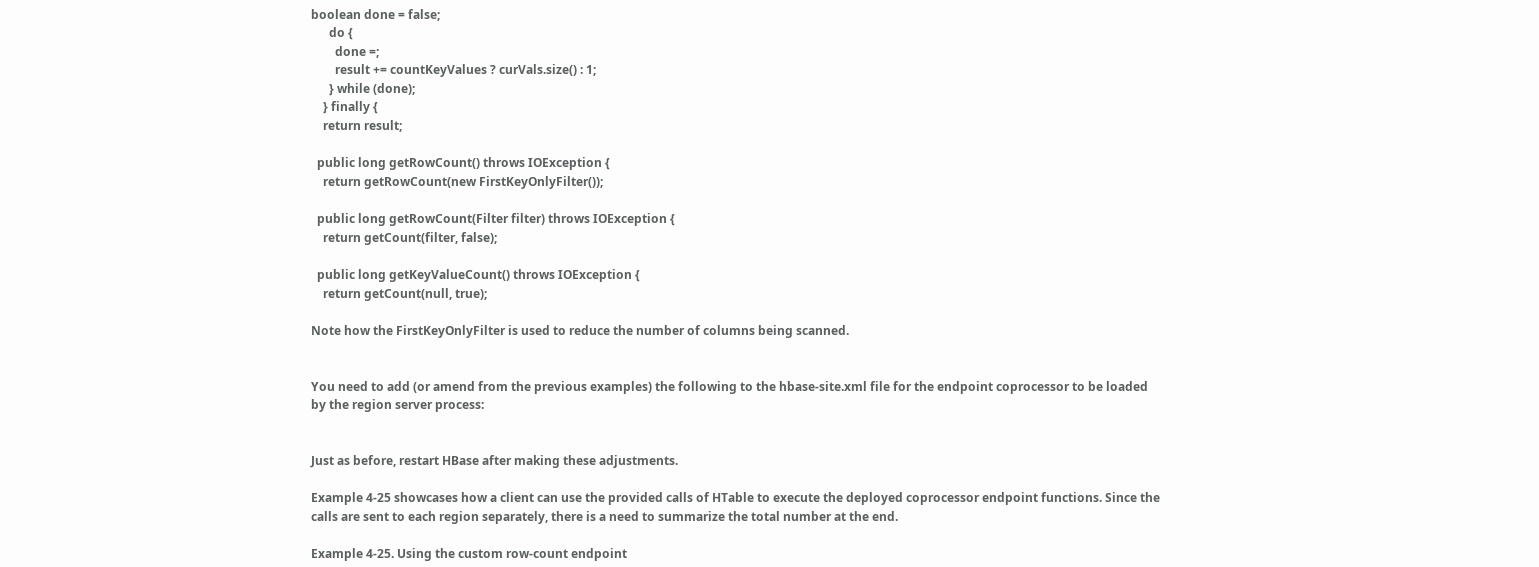boolean done = false;
      do {
        done =;
        result += countKeyValues ? curVals.size() : 1;
      } while (done);
    } finally {
    return result;

  public long getRowCount() throws IOException {
    return getRowCount(new FirstKeyOnlyFilter());

  public long getRowCount(Filter filter) throws IOException {
    return getCount(filter, false);

  public long getKeyValueCount() throws IOException {
    return getCount(null, true);

Note how the FirstKeyOnlyFilter is used to reduce the number of columns being scanned.


You need to add (or amend from the previous examples) the following to the hbase-site.xml file for the endpoint coprocessor to be loaded by the region server process:


Just as before, restart HBase after making these adjustments.

Example 4-25 showcases how a client can use the provided calls of HTable to execute the deployed coprocessor endpoint functions. Since the calls are sent to each region separately, there is a need to summarize the total number at the end.

Example 4-25. Using the custom row-count endpoint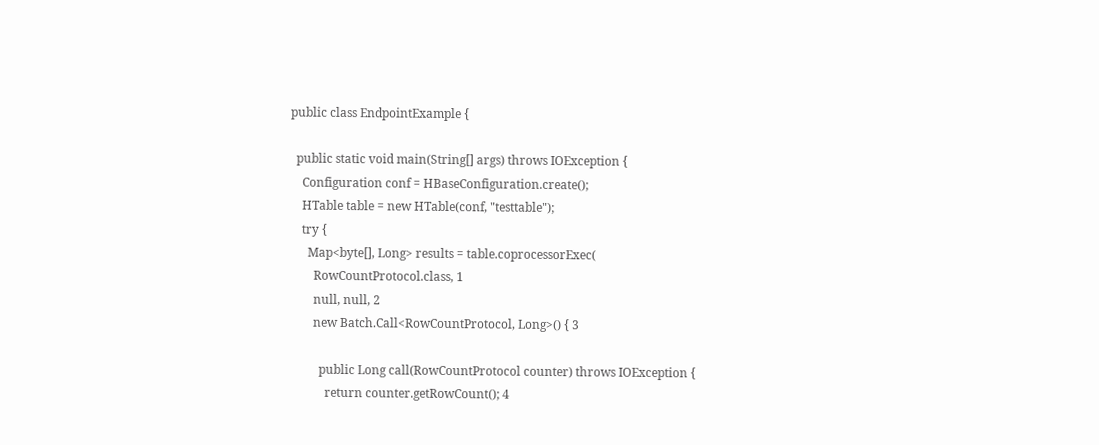public class EndpointExample {

  public static void main(String[] args) throws IOException {
    Configuration conf = HBaseConfiguration.create();
    HTable table = new HTable(conf, "testtable");
    try {
      Map<byte[], Long> results = table.coprocessorExec(
        RowCountProtocol.class, 1
        null, null, 2
        new Batch.Call<RowCountProtocol, Long>() { 3

          public Long call(RowCountProtocol counter) throws IOException {
            return counter.getRowCount(); 4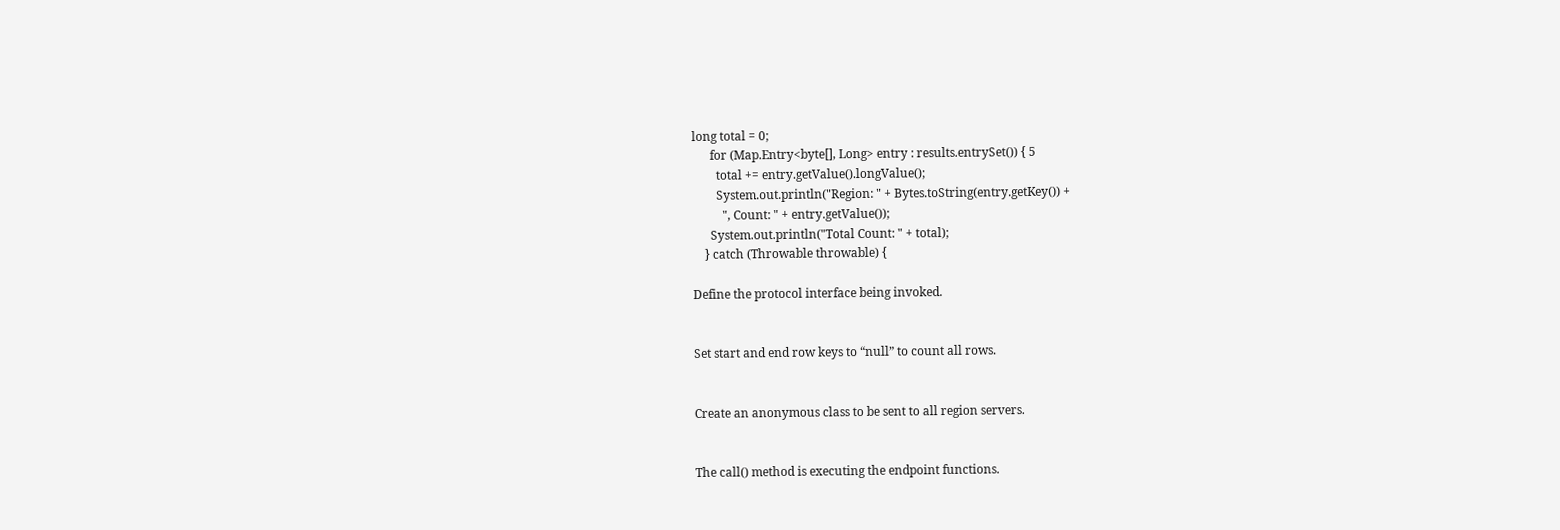long total = 0;
      for (Map.Entry<byte[], Long> entry : results.entrySet()) { 5
        total += entry.getValue().longValue();
        System.out.println("Region: " + Bytes.toString(entry.getKey()) +
          ", Count: " + entry.getValue());
      System.out.println("Total Count: " + total);
    } catch (Throwable throwable) {

Define the protocol interface being invoked.


Set start and end row keys to “null” to count all rows.


Create an anonymous class to be sent to all region servers.


The call() method is executing the endpoint functions.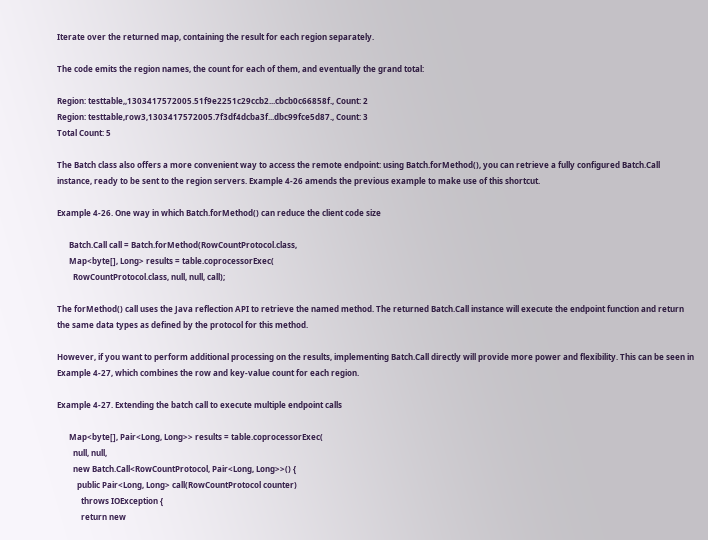Iterate over the returned map, containing the result for each region separately.

The code emits the region names, the count for each of them, and eventually the grand total:

Region: testtable,,1303417572005.51f9e2251c29ccb2...cbcb0c66858f., Count: 2
Region: testtable,row3,1303417572005.7f3df4dcba3f...dbc99fce5d87., Count: 3
Total Count: 5

The Batch class also offers a more convenient way to access the remote endpoint: using Batch.forMethod(), you can retrieve a fully configured Batch.Call instance, ready to be sent to the region servers. Example 4-26 amends the previous example to make use of this shortcut.

Example 4-26. One way in which Batch.forMethod() can reduce the client code size

      Batch.Call call = Batch.forMethod(RowCountProtocol.class,
      Map<byte[], Long> results = table.coprocessorExec(
        RowCountProtocol.class, null, null, call);

The forMethod() call uses the Java reflection API to retrieve the named method. The returned Batch.Call instance will execute the endpoint function and return the same data types as defined by the protocol for this method.

However, if you want to perform additional processing on the results, implementing Batch.Call directly will provide more power and flexibility. This can be seen in Example 4-27, which combines the row and key-value count for each region.

Example 4-27. Extending the batch call to execute multiple endpoint calls

      Map<byte[], Pair<Long, Long>> results = table.coprocessorExec(
        null, null,
        new Batch.Call<RowCountProtocol, Pair<Long, Long>>() {
          public Pair<Long, Long> call(RowCountProtocol counter)
            throws IOException {
            return new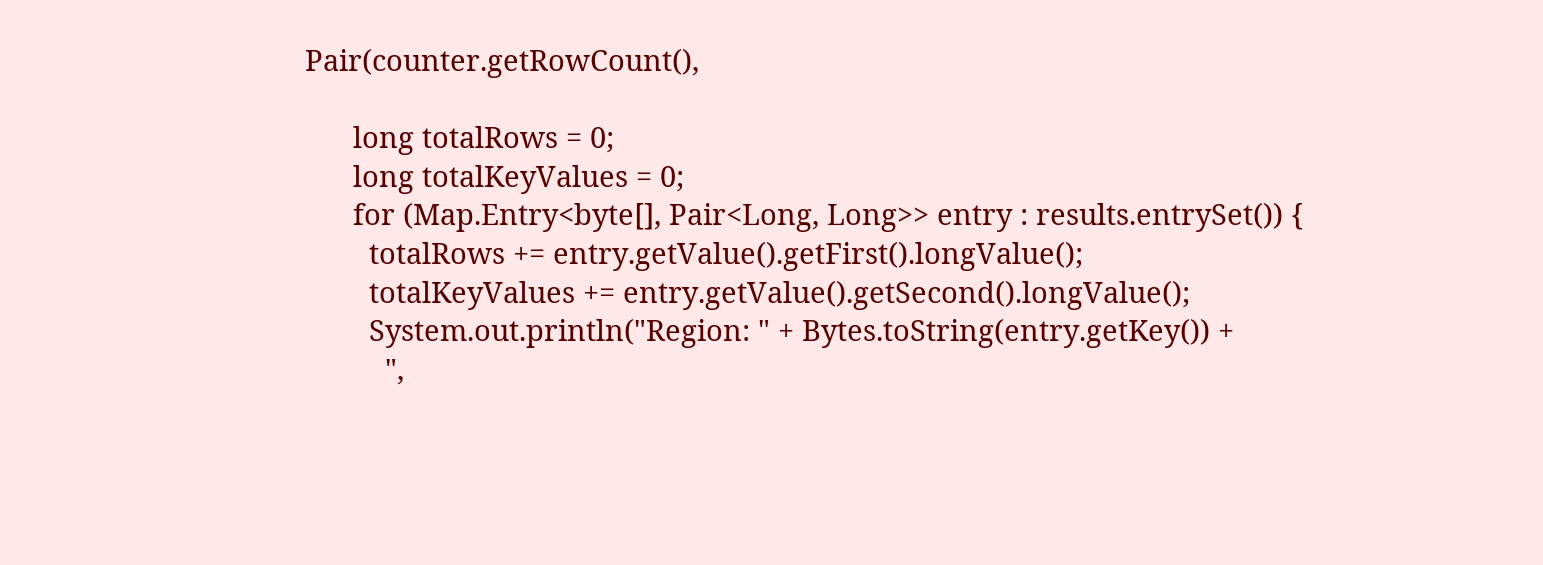Pair(counter.getRowCount(),

      long totalRows = 0;
      long totalKeyValues = 0;
      for (Map.Entry<byte[], Pair<Long, Long>> entry : results.entrySet()) {
        totalRows += entry.getValue().getFirst().longValue();
        totalKeyValues += entry.getValue().getSecond().longValue();
        System.out.println("Region: " + Bytes.toString(entry.getKey()) +
          ",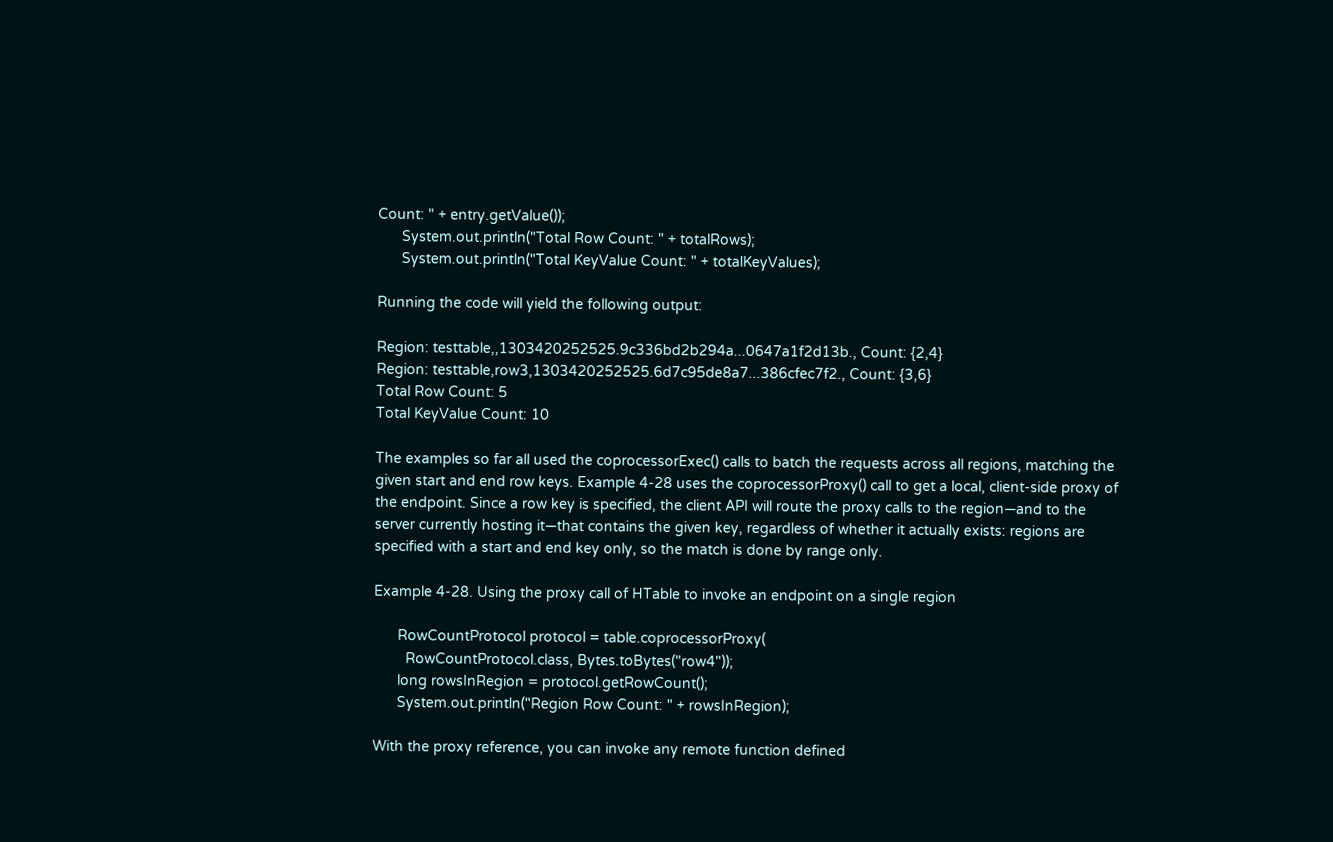Count: " + entry.getValue());
      System.out.println("Total Row Count: " + totalRows);
      System.out.println("Total KeyValue Count: " + totalKeyValues);

Running the code will yield the following output:

Region: testtable,,1303420252525.9c336bd2b294a...0647a1f2d13b., Count: {2,4}
Region: testtable,row3,1303420252525.6d7c95de8a7...386cfec7f2., Count: {3,6}
Total Row Count: 5
Total KeyValue Count: 10

The examples so far all used the coprocessorExec() calls to batch the requests across all regions, matching the given start and end row keys. Example 4-28 uses the coprocessorProxy() call to get a local, client-side proxy of the endpoint. Since a row key is specified, the client API will route the proxy calls to the region—and to the server currently hosting it—that contains the given key, regardless of whether it actually exists: regions are specified with a start and end key only, so the match is done by range only.

Example 4-28. Using the proxy call of HTable to invoke an endpoint on a single region

      RowCountProtocol protocol = table.coprocessorProxy(
        RowCountProtocol.class, Bytes.toBytes("row4"));
      long rowsInRegion = protocol.getRowCount();
      System.out.println("Region Row Count: " + rowsInRegion);

With the proxy reference, you can invoke any remote function defined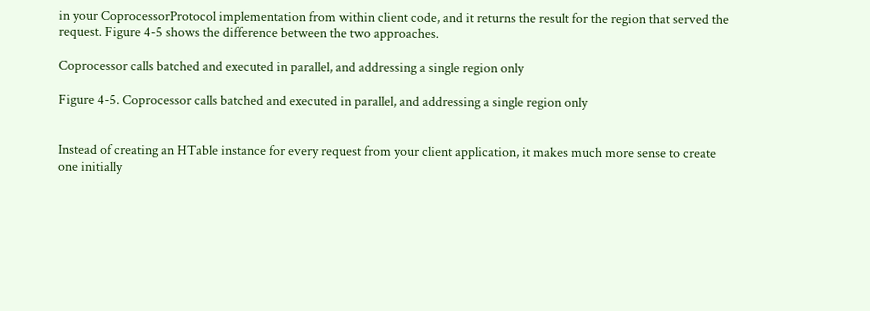in your CoprocessorProtocol implementation from within client code, and it returns the result for the region that served the request. Figure 4-5 shows the difference between the two approaches.

Coprocessor calls batched and executed in parallel, and addressing a single region only

Figure 4-5. Coprocessor calls batched and executed in parallel, and addressing a single region only


Instead of creating an HTable instance for every request from your client application, it makes much more sense to create one initially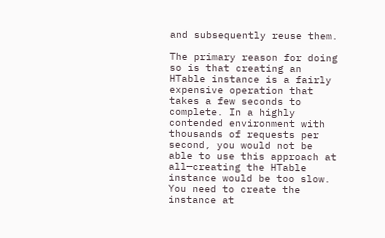and subsequently reuse them.

The primary reason for doing so is that creating an HTable instance is a fairly expensive operation that takes a few seconds to complete. In a highly contended environment with thousands of requests per second, you would not be able to use this approach at all—creating the HTable instance would be too slow. You need to create the instance at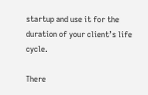startup and use it for the duration of your client’s life cycle.

There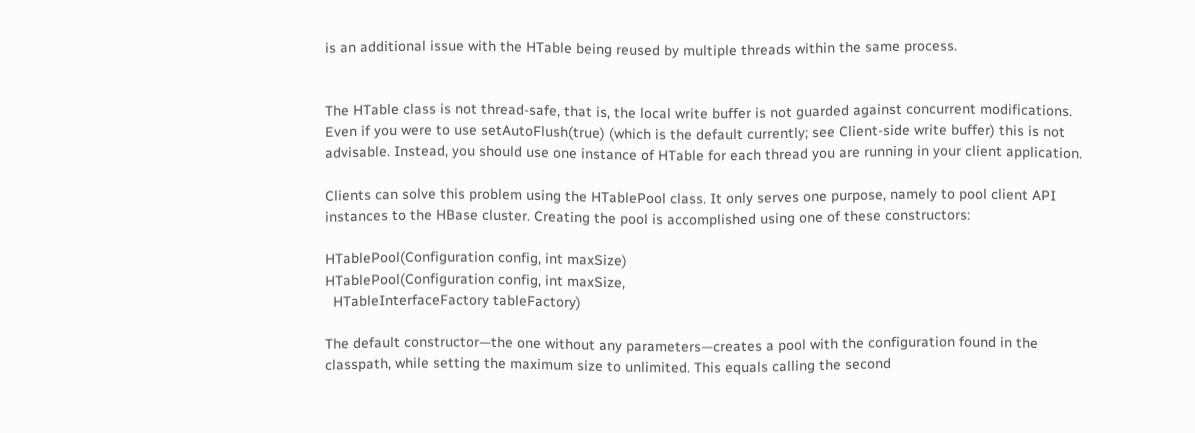is an additional issue with the HTable being reused by multiple threads within the same process.


The HTable class is not thread-safe, that is, the local write buffer is not guarded against concurrent modifications. Even if you were to use setAutoFlush(true) (which is the default currently; see Client-side write buffer) this is not advisable. Instead, you should use one instance of HTable for each thread you are running in your client application.

Clients can solve this problem using the HTablePool class. It only serves one purpose, namely to pool client API instances to the HBase cluster. Creating the pool is accomplished using one of these constructors:

HTablePool(Configuration config, int maxSize)
HTablePool(Configuration config, int maxSize,
  HTableInterfaceFactory tableFactory)

The default constructor—the one without any parameters—creates a pool with the configuration found in the classpath, while setting the maximum size to unlimited. This equals calling the second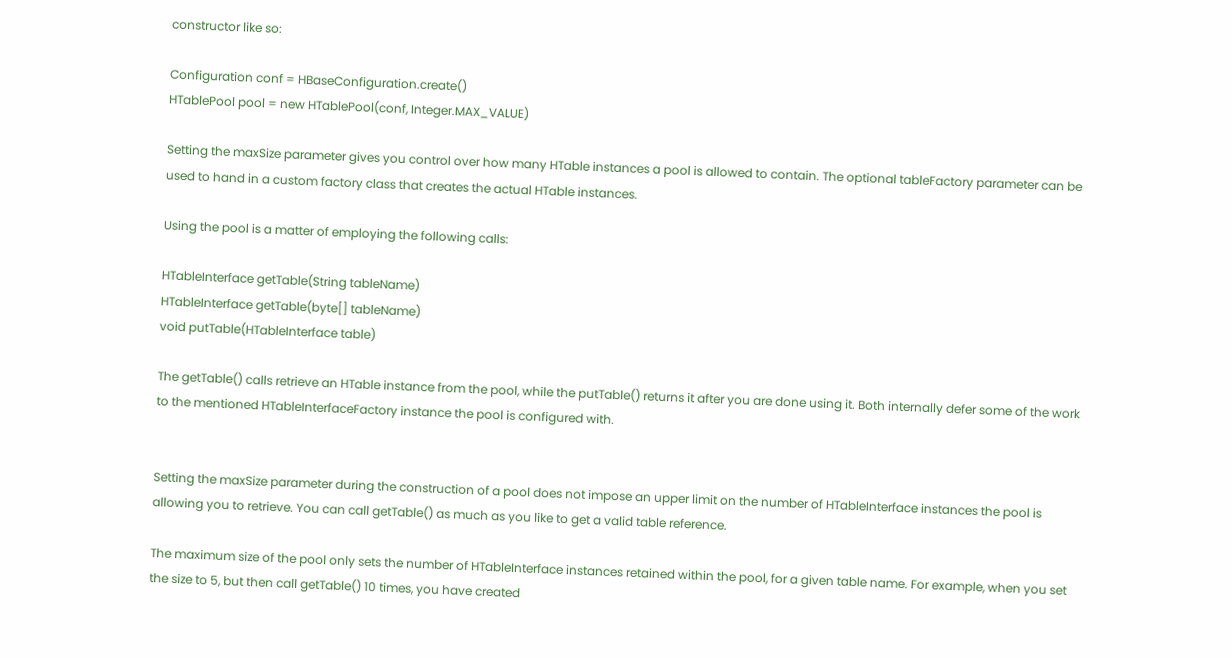constructor like so:

Configuration conf = HBaseConfiguration.create()
HTablePool pool = new HTablePool(conf, Integer.MAX_VALUE)

Setting the maxSize parameter gives you control over how many HTable instances a pool is allowed to contain. The optional tableFactory parameter can be used to hand in a custom factory class that creates the actual HTable instances.

Using the pool is a matter of employing the following calls:

HTableInterface getTable(String tableName)
HTableInterface getTable(byte[] tableName)
void putTable(HTableInterface table)

The getTable() calls retrieve an HTable instance from the pool, while the putTable() returns it after you are done using it. Both internally defer some of the work to the mentioned HTableInterfaceFactory instance the pool is configured with.


Setting the maxSize parameter during the construction of a pool does not impose an upper limit on the number of HTableInterface instances the pool is allowing you to retrieve. You can call getTable() as much as you like to get a valid table reference.

The maximum size of the pool only sets the number of HTableInterface instances retained within the pool, for a given table name. For example, when you set the size to 5, but then call getTable() 10 times, you have created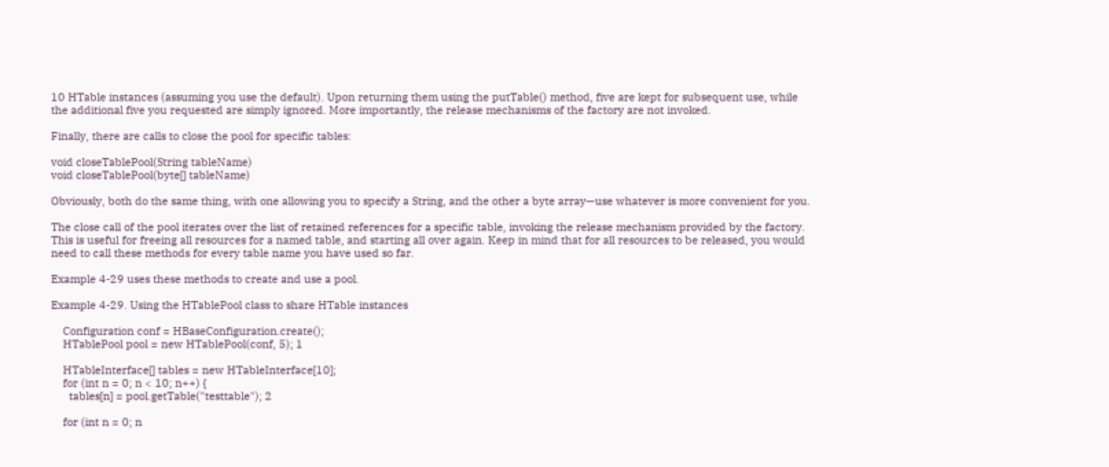10 HTable instances (assuming you use the default). Upon returning them using the putTable() method, five are kept for subsequent use, while the additional five you requested are simply ignored. More importantly, the release mechanisms of the factory are not invoked.

Finally, there are calls to close the pool for specific tables:

void closeTablePool(String tableName)
void closeTablePool(byte[] tableName)

Obviously, both do the same thing, with one allowing you to specify a String, and the other a byte array—use whatever is more convenient for you.

The close call of the pool iterates over the list of retained references for a specific table, invoking the release mechanism provided by the factory. This is useful for freeing all resources for a named table, and starting all over again. Keep in mind that for all resources to be released, you would need to call these methods for every table name you have used so far.

Example 4-29 uses these methods to create and use a pool.

Example 4-29. Using the HTablePool class to share HTable instances

    Configuration conf = HBaseConfiguration.create();
    HTablePool pool = new HTablePool(conf, 5); 1

    HTableInterface[] tables = new HTableInterface[10];
    for (int n = 0; n < 10; n++) {
      tables[n] = pool.getTable("testtable"); 2

    for (int n = 0; n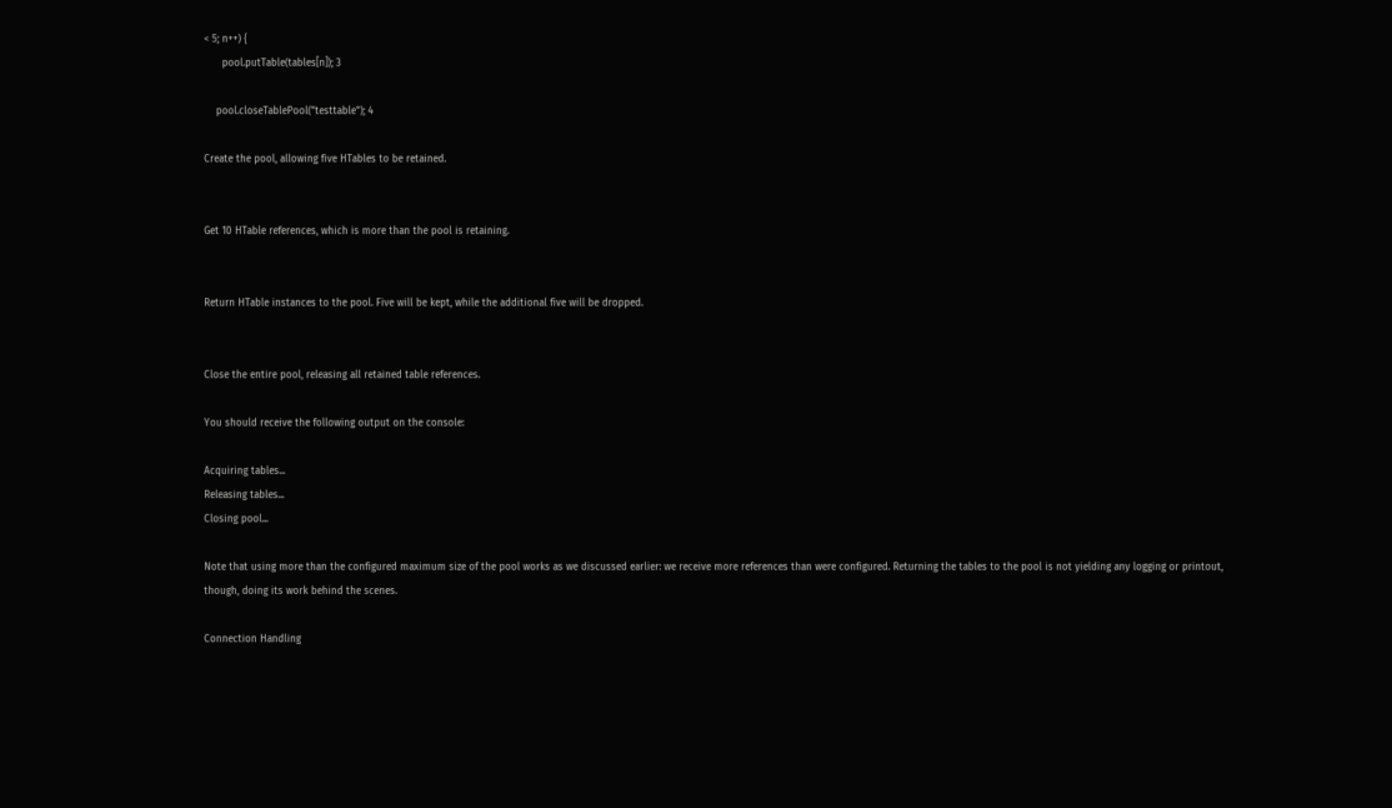< 5; n++) {
      pool.putTable(tables[n]); 3

    pool.closeTablePool("testtable"); 4

Create the pool, allowing five HTables to be retained.


Get 10 HTable references, which is more than the pool is retaining.


Return HTable instances to the pool. Five will be kept, while the additional five will be dropped.


Close the entire pool, releasing all retained table references.

You should receive the following output on the console:

Acquiring tables...
Releasing tables...
Closing pool...

Note that using more than the configured maximum size of the pool works as we discussed earlier: we receive more references than were configured. Returning the tables to the pool is not yielding any logging or printout, though, doing its work behind the scenes.

Connection Handling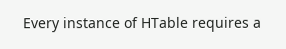Every instance of HTable requires a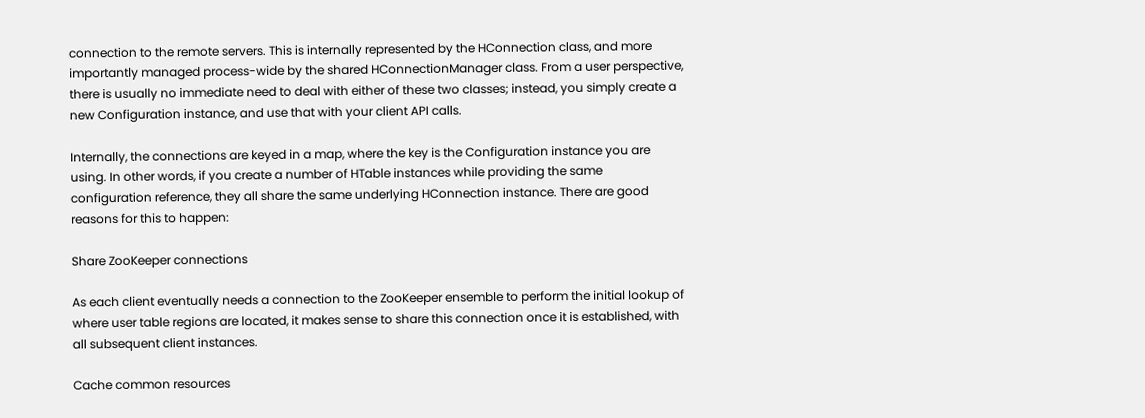connection to the remote servers. This is internally represented by the HConnection class, and more importantly managed process-wide by the shared HConnectionManager class. From a user perspective, there is usually no immediate need to deal with either of these two classes; instead, you simply create a new Configuration instance, and use that with your client API calls.

Internally, the connections are keyed in a map, where the key is the Configuration instance you are using. In other words, if you create a number of HTable instances while providing the same configuration reference, they all share the same underlying HConnection instance. There are good reasons for this to happen:

Share ZooKeeper connections

As each client eventually needs a connection to the ZooKeeper ensemble to perform the initial lookup of where user table regions are located, it makes sense to share this connection once it is established, with all subsequent client instances.

Cache common resources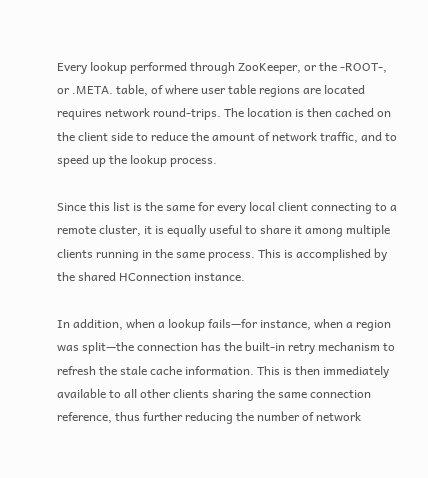Every lookup performed through ZooKeeper, or the -ROOT-, or .META. table, of where user table regions are located requires network round-trips. The location is then cached on the client side to reduce the amount of network traffic, and to speed up the lookup process.

Since this list is the same for every local client connecting to a remote cluster, it is equally useful to share it among multiple clients running in the same process. This is accomplished by the shared HConnection instance.

In addition, when a lookup fails—for instance, when a region was split—the connection has the built-in retry mechanism to refresh the stale cache information. This is then immediately available to all other clients sharing the same connection reference, thus further reducing the number of network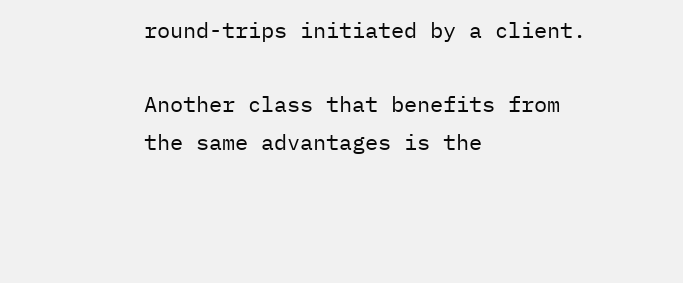round-trips initiated by a client.

Another class that benefits from the same advantages is the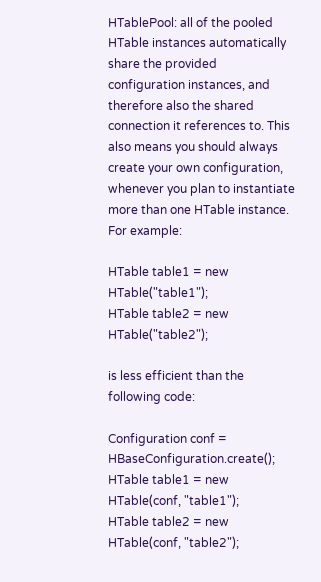HTablePool: all of the pooled HTable instances automatically share the provided configuration instances, and therefore also the shared connection it references to. This also means you should always create your own configuration, whenever you plan to instantiate more than one HTable instance. For example:

HTable table1 = new HTable("table1");
HTable table2 = new HTable("table2");

is less efficient than the following code:

Configuration conf = HBaseConfiguration.create();
HTable table1 = new HTable(conf, "table1");
HTable table2 = new HTable(conf, "table2");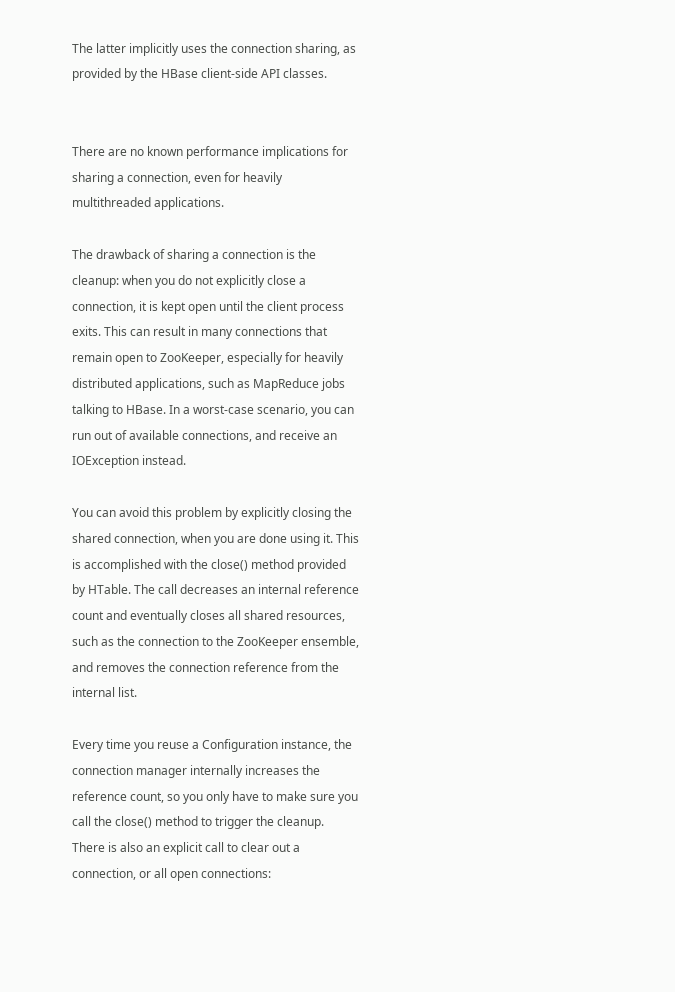The latter implicitly uses the connection sharing, as provided by the HBase client-side API classes.


There are no known performance implications for sharing a connection, even for heavily multithreaded applications.

The drawback of sharing a connection is the cleanup: when you do not explicitly close a connection, it is kept open until the client process exits. This can result in many connections that remain open to ZooKeeper, especially for heavily distributed applications, such as MapReduce jobs talking to HBase. In a worst-case scenario, you can run out of available connections, and receive an IOException instead.

You can avoid this problem by explicitly closing the shared connection, when you are done using it. This is accomplished with the close() method provided by HTable. The call decreases an internal reference count and eventually closes all shared resources, such as the connection to the ZooKeeper ensemble, and removes the connection reference from the internal list.

Every time you reuse a Configuration instance, the connection manager internally increases the reference count, so you only have to make sure you call the close() method to trigger the cleanup. There is also an explicit call to clear out a connection, or all open connections: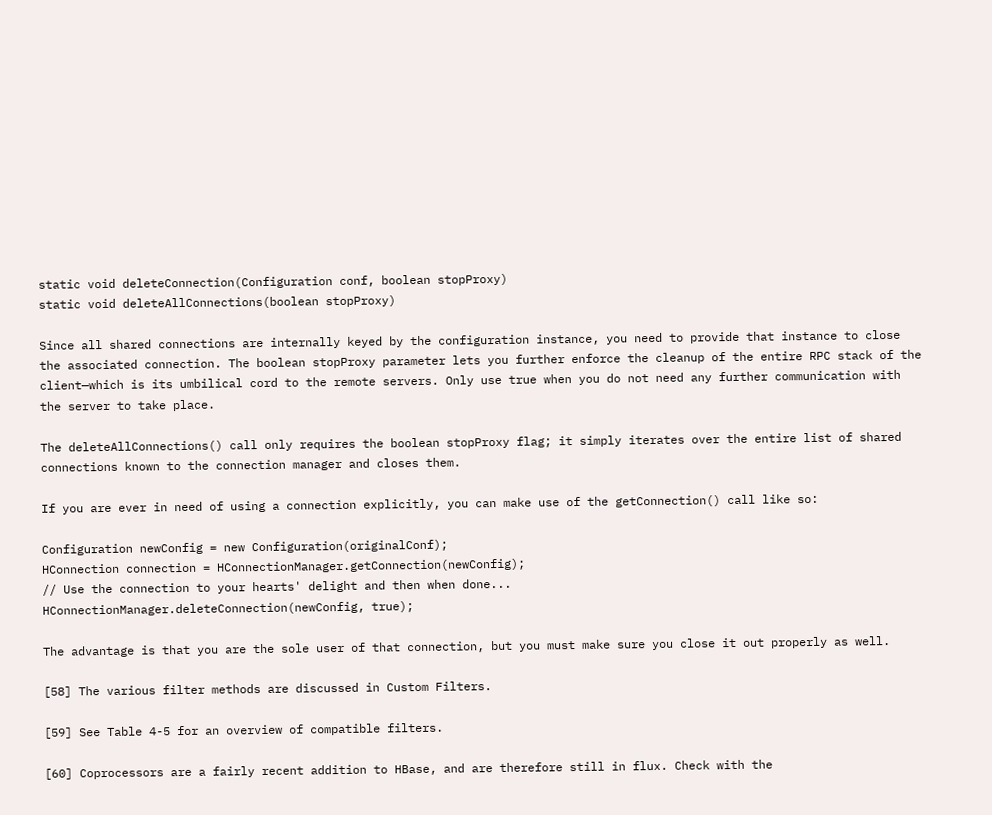static void deleteConnection(Configuration conf, boolean stopProxy)
static void deleteAllConnections(boolean stopProxy)

Since all shared connections are internally keyed by the configuration instance, you need to provide that instance to close the associated connection. The boolean stopProxy parameter lets you further enforce the cleanup of the entire RPC stack of the client—which is its umbilical cord to the remote servers. Only use true when you do not need any further communication with the server to take place.

The deleteAllConnections() call only requires the boolean stopProxy flag; it simply iterates over the entire list of shared connections known to the connection manager and closes them.

If you are ever in need of using a connection explicitly, you can make use of the getConnection() call like so:

Configuration newConfig = new Configuration(originalConf);
HConnection connection = HConnectionManager.getConnection(newConfig);
// Use the connection to your hearts' delight and then when done...
HConnectionManager.deleteConnection(newConfig, true);

The advantage is that you are the sole user of that connection, but you must make sure you close it out properly as well.

[58] The various filter methods are discussed in Custom Filters.

[59] See Table 4-5 for an overview of compatible filters.

[60] Coprocessors are a fairly recent addition to HBase, and are therefore still in flux. Check with the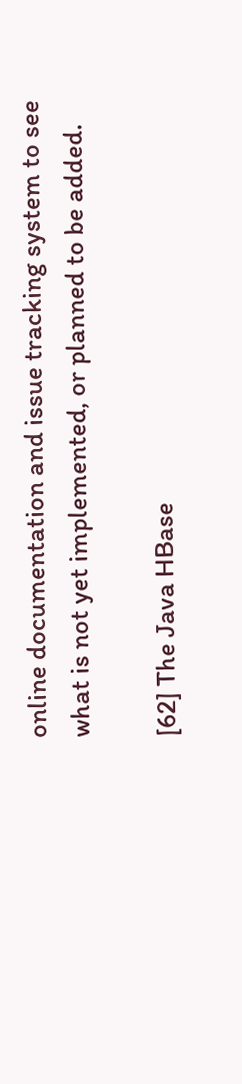online documentation and issue tracking system to see what is not yet implemented, or planned to be added.

[62] The Java HBase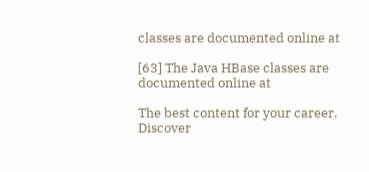classes are documented online at

[63] The Java HBase classes are documented online at

The best content for your career. Discover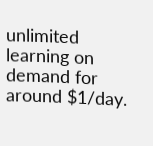unlimited learning on demand for around $1/day.